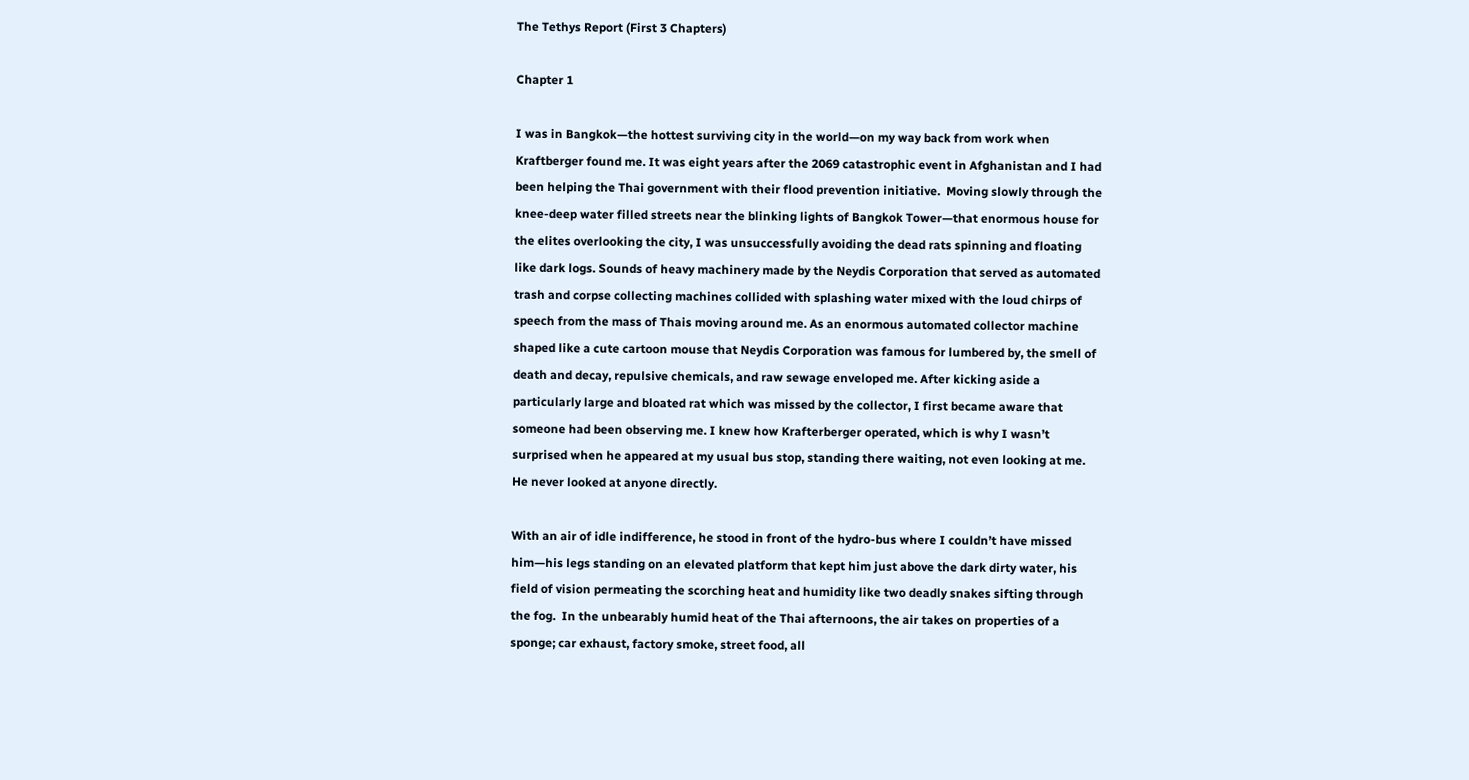The Tethys Report (First 3 Chapters)

Chapter 1

I was in Bangkok—the hottest surviving city in the world—on my way back from work when Kraftberger found me. It was eight years after the 2069 catastrophic event in Afghanistan and I had been helping the Thai government with their flood prevention initiative.  Moving slowly through the knee-deep water filled streets near the blinking lights of Bangkok Tower—that enormous house for the elites overlooking the city, I was unsuccessfully avoiding the dead rats spinning and floating like dark logs. Sounds of heavy machinery made by the Neydis Corporation that served as automated trash and corpse collecting machines collided with splashing water mixed with the loud chirps of speech from the mass of Thais moving around me. As an enormous automated collector machine shaped like a cute cartoon mouse that Neydis Corporation was famous for lumbered by, the smell of death and decay, repulsive chemicals, and raw sewage enveloped me. After kicking aside a particularly large and bloated rat which was missed by the collector, I first became aware that someone had been observing me. I knew how Krafterberger operated, which is why I wasn’t surprised when he appeared at my usual bus stop, standing there waiting, not even looking at me.  He never looked at anyone directly.

With an air of idle indifference, he stood in front of the hydro-bus where I couldn’t have missed him—his legs standing on an elevated platform that kept him just above the dark dirty water, his field of vision permeating the scorching heat and humidity like two deadly snakes sifting through the fog.  In the unbearably humid heat of the Thai afternoons, the air takes on properties of a sponge; car exhaust, factory smoke, street food, all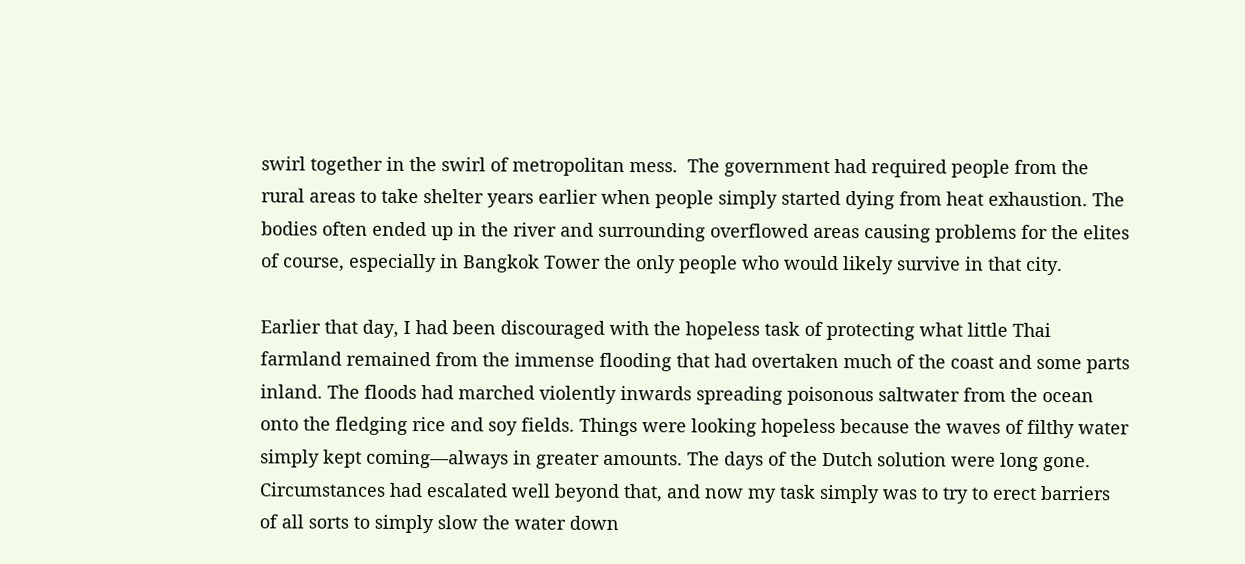swirl together in the swirl of metropolitan mess.  The government had required people from the rural areas to take shelter years earlier when people simply started dying from heat exhaustion. The bodies often ended up in the river and surrounding overflowed areas causing problems for the elites of course, especially in Bangkok Tower the only people who would likely survive in that city.

Earlier that day, I had been discouraged with the hopeless task of protecting what little Thai farmland remained from the immense flooding that had overtaken much of the coast and some parts inland. The floods had marched violently inwards spreading poisonous saltwater from the ocean onto the fledging rice and soy fields. Things were looking hopeless because the waves of filthy water simply kept coming—always in greater amounts. The days of the Dutch solution were long gone. Circumstances had escalated well beyond that, and now my task simply was to try to erect barriers of all sorts to simply slow the water down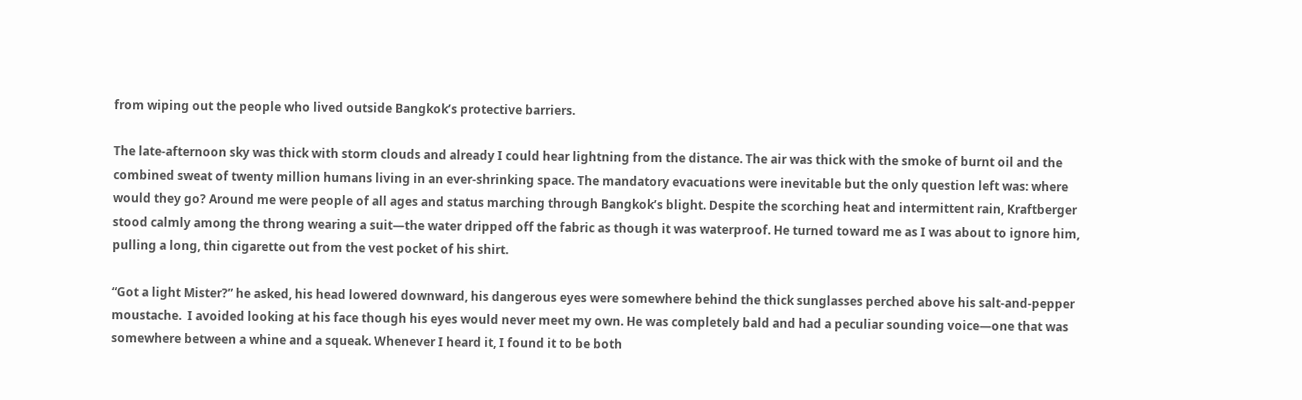from wiping out the people who lived outside Bangkok’s protective barriers.

The late-afternoon sky was thick with storm clouds and already I could hear lightning from the distance. The air was thick with the smoke of burnt oil and the combined sweat of twenty million humans living in an ever-shrinking space. The mandatory evacuations were inevitable but the only question left was: where would they go? Around me were people of all ages and status marching through Bangkok’s blight. Despite the scorching heat and intermittent rain, Kraftberger stood calmly among the throng wearing a suit—the water dripped off the fabric as though it was waterproof. He turned toward me as I was about to ignore him, pulling a long, thin cigarette out from the vest pocket of his shirt.

“Got a light Mister?” he asked, his head lowered downward, his dangerous eyes were somewhere behind the thick sunglasses perched above his salt-and-pepper moustache.  I avoided looking at his face though his eyes would never meet my own. He was completely bald and had a peculiar sounding voice—one that was somewhere between a whine and a squeak. Whenever I heard it, I found it to be both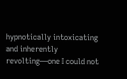hypnotically intoxicating and inherently revolting—one I could not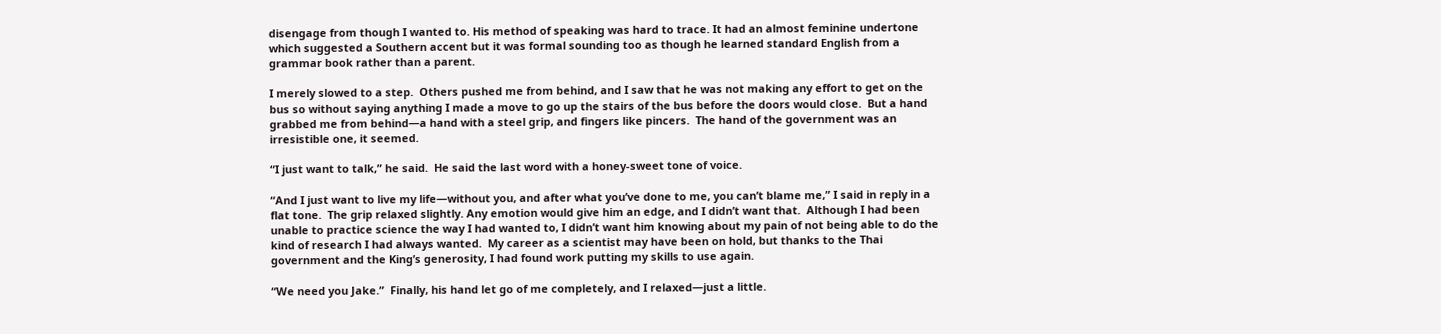disengage from though I wanted to. His method of speaking was hard to trace. It had an almost feminine undertone which suggested a Southern accent but it was formal sounding too as though he learned standard English from a grammar book rather than a parent.

I merely slowed to a step.  Others pushed me from behind, and I saw that he was not making any effort to get on the bus so without saying anything I made a move to go up the stairs of the bus before the doors would close.  But a hand grabbed me from behind—a hand with a steel grip, and fingers like pincers.  The hand of the government was an irresistible one, it seemed.

“I just want to talk,” he said.  He said the last word with a honey-sweet tone of voice.

“And I just want to live my life—without you, and after what you’ve done to me, you can’t blame me,” I said in reply in a flat tone.  The grip relaxed slightly. Any emotion would give him an edge, and I didn’t want that.  Although I had been unable to practice science the way I had wanted to, I didn’t want him knowing about my pain of not being able to do the kind of research I had always wanted.  My career as a scientist may have been on hold, but thanks to the Thai government and the King’s generosity, I had found work putting my skills to use again.

“We need you Jake.”  Finally, his hand let go of me completely, and I relaxed—just a little.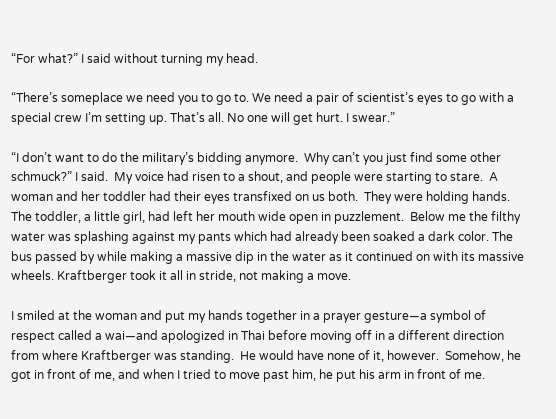“For what?” I said without turning my head.

“There’s someplace we need you to go to. We need a pair of scientist’s eyes to go with a special crew I’m setting up. That’s all. No one will get hurt. I swear.”

“I don’t want to do the military’s bidding anymore.  Why can’t you just find some other schmuck?” I said.  My voice had risen to a shout, and people were starting to stare.  A woman and her toddler had their eyes transfixed on us both.  They were holding hands.  The toddler, a little girl, had left her mouth wide open in puzzlement.  Below me the filthy water was splashing against my pants which had already been soaked a dark color. The bus passed by while making a massive dip in the water as it continued on with its massive wheels. Kraftberger took it all in stride, not making a move.

I smiled at the woman and put my hands together in a prayer gesture—a symbol of respect called a wai—and apologized in Thai before moving off in a different direction from where Kraftberger was standing.  He would have none of it, however.  Somehow, he got in front of me, and when I tried to move past him, he put his arm in front of me.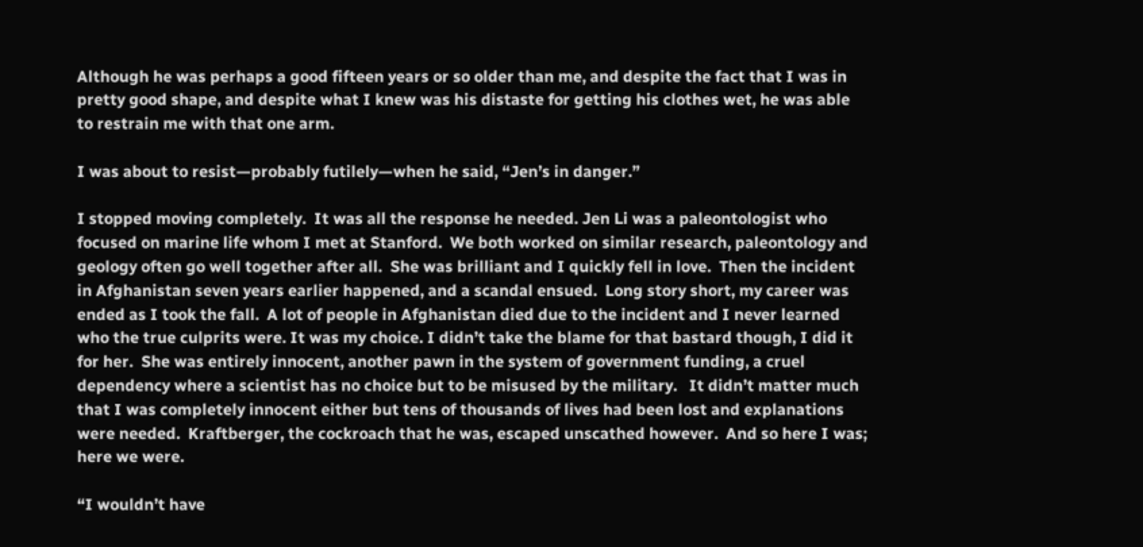Although he was perhaps a good fifteen years or so older than me, and despite the fact that I was in pretty good shape, and despite what I knew was his distaste for getting his clothes wet, he was able to restrain me with that one arm.

I was about to resist—probably futilely—when he said, “Jen’s in danger.”

I stopped moving completely.  It was all the response he needed. Jen Li was a paleontologist who focused on marine life whom I met at Stanford.  We both worked on similar research, paleontology and geology often go well together after all.  She was brilliant and I quickly fell in love.  Then the incident in Afghanistan seven years earlier happened, and a scandal ensued.  Long story short, my career was ended as I took the fall.  A lot of people in Afghanistan died due to the incident and I never learned who the true culprits were. It was my choice. I didn’t take the blame for that bastard though, I did it for her.  She was entirely innocent, another pawn in the system of government funding, a cruel dependency where a scientist has no choice but to be misused by the military.   It didn’t matter much that I was completely innocent either but tens of thousands of lives had been lost and explanations were needed.  Kraftberger, the cockroach that he was, escaped unscathed however.  And so here I was; here we were.

“I wouldn’t have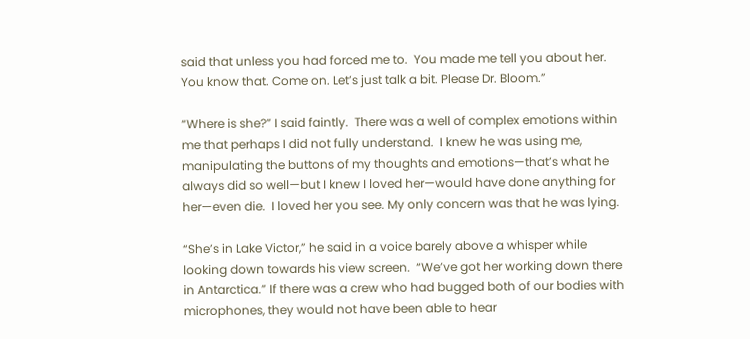said that unless you had forced me to.  You made me tell you about her. You know that. Come on. Let’s just talk a bit. Please Dr. Bloom.”

“Where is she?” I said faintly.  There was a well of complex emotions within me that perhaps I did not fully understand.  I knew he was using me, manipulating the buttons of my thoughts and emotions—that’s what he always did so well—but I knew I loved her—would have done anything for her—even die.  I loved her you see. My only concern was that he was lying.

“She’s in Lake Victor,” he said in a voice barely above a whisper while looking down towards his view screen.  “We’ve got her working down there in Antarctica.” If there was a crew who had bugged both of our bodies with microphones, they would not have been able to hear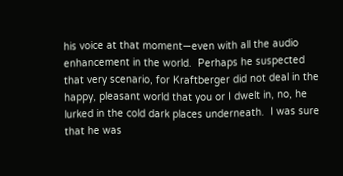his voice at that moment—even with all the audio enhancement in the world.  Perhaps he suspected that very scenario, for Kraftberger did not deal in the happy, pleasant world that you or I dwelt in, no, he lurked in the cold dark places underneath.  I was sure that he was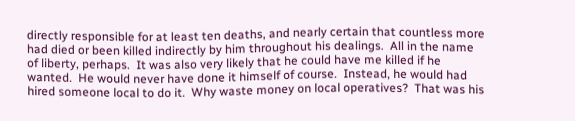directly responsible for at least ten deaths, and nearly certain that countless more had died or been killed indirectly by him throughout his dealings.  All in the name of liberty, perhaps.  It was also very likely that he could have me killed if he wanted.  He would never have done it himself of course.  Instead, he would had hired someone local to do it.  Why waste money on local operatives?  That was his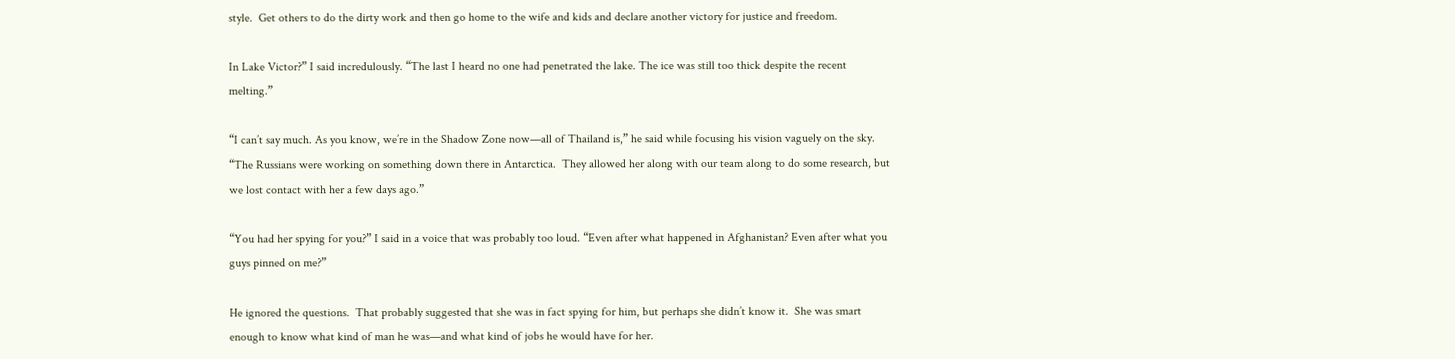style.  Get others to do the dirty work and then go home to the wife and kids and declare another victory for justice and freedom.

In Lake Victor?” I said incredulously. “The last I heard no one had penetrated the lake. The ice was still too thick despite the recent melting.”

“I can’t say much. As you know, we’re in the Shadow Zone now—all of Thailand is,” he said while focusing his vision vaguely on the sky. “The Russians were working on something down there in Antarctica.  They allowed her along with our team along to do some research, but we lost contact with her a few days ago.”

“You had her spying for you?” I said in a voice that was probably too loud. “Even after what happened in Afghanistan? Even after what you guys pinned on me?”

He ignored the questions.  That probably suggested that she was in fact spying for him, but perhaps she didn’t know it.  She was smart enough to know what kind of man he was—and what kind of jobs he would have for her.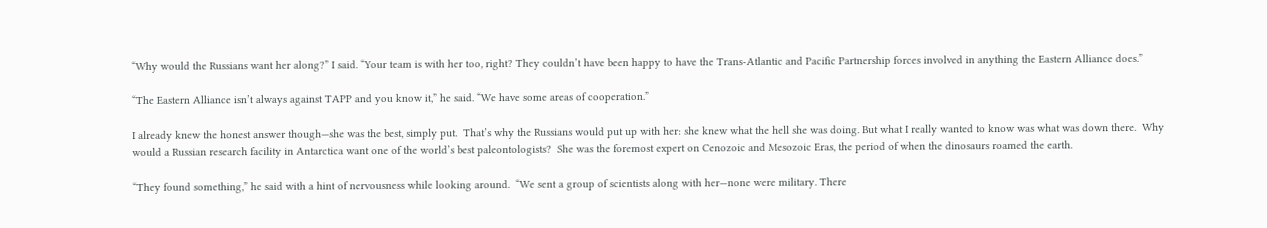“Why would the Russians want her along?” I said. “Your team is with her too, right? They couldn’t have been happy to have the Trans-Atlantic and Pacific Partnership forces involved in anything the Eastern Alliance does.”

“The Eastern Alliance isn’t always against TAPP and you know it,” he said. “We have some areas of cooperation.”

I already knew the honest answer though—she was the best, simply put.  That’s why the Russians would put up with her: she knew what the hell she was doing. But what I really wanted to know was what was down there.  Why would a Russian research facility in Antarctica want one of the world’s best paleontologists?  She was the foremost expert on Cenozoic and Mesozoic Eras, the period of when the dinosaurs roamed the earth.

“They found something,” he said with a hint of nervousness while looking around.  “We sent a group of scientists along with her—none were military. There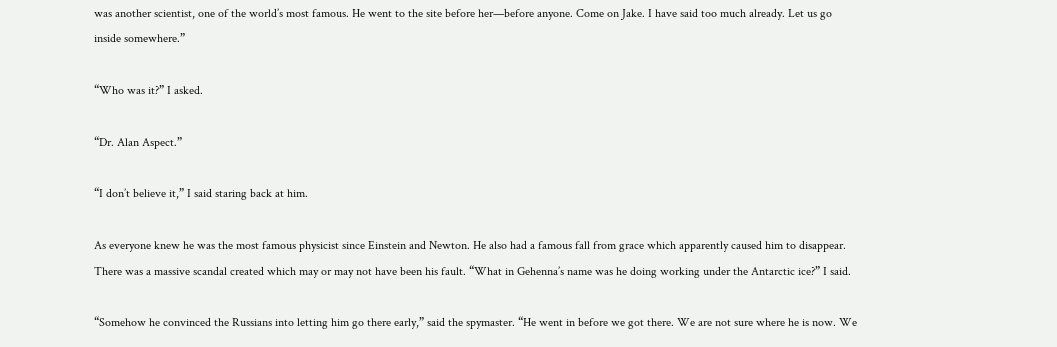was another scientist, one of the world’s most famous. He went to the site before her—before anyone. Come on Jake. I have said too much already. Let us go inside somewhere.”

“Who was it?” I asked.

“Dr. Alan Aspect.”

“I don’t believe it,” I said staring back at him.

As everyone knew he was the most famous physicist since Einstein and Newton. He also had a famous fall from grace which apparently caused him to disappear. There was a massive scandal created which may or may not have been his fault. “What in Gehenna’s name was he doing working under the Antarctic ice?” I said.

“Somehow he convinced the Russians into letting him go there early,” said the spymaster. “He went in before we got there. We are not sure where he is now. We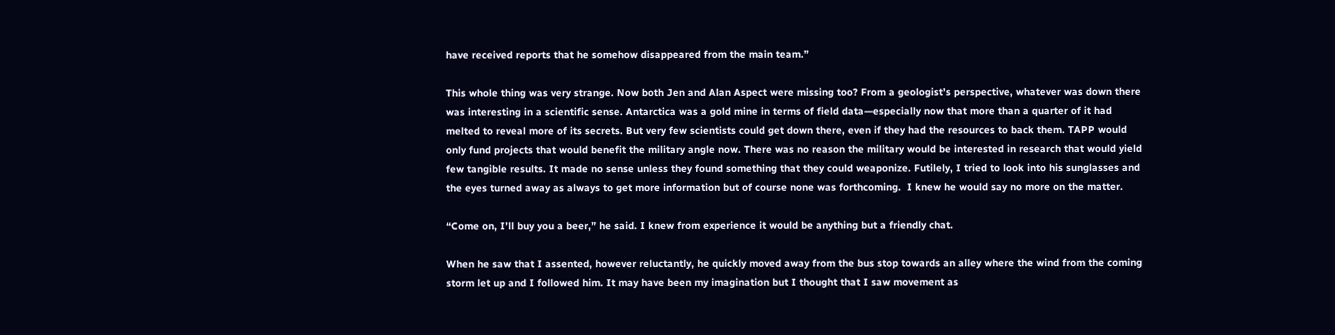have received reports that he somehow disappeared from the main team.”

This whole thing was very strange. Now both Jen and Alan Aspect were missing too? From a geologist’s perspective, whatever was down there was interesting in a scientific sense. Antarctica was a gold mine in terms of field data—especially now that more than a quarter of it had melted to reveal more of its secrets. But very few scientists could get down there, even if they had the resources to back them. TAPP would only fund projects that would benefit the military angle now. There was no reason the military would be interested in research that would yield few tangible results. It made no sense unless they found something that they could weaponize. Futilely, I tried to look into his sunglasses and the eyes turned away as always to get more information but of course none was forthcoming.  I knew he would say no more on the matter.

“Come on, I’ll buy you a beer,” he said. I knew from experience it would be anything but a friendly chat.

When he saw that I assented, however reluctantly, he quickly moved away from the bus stop towards an alley where the wind from the coming storm let up and I followed him. It may have been my imagination but I thought that I saw movement as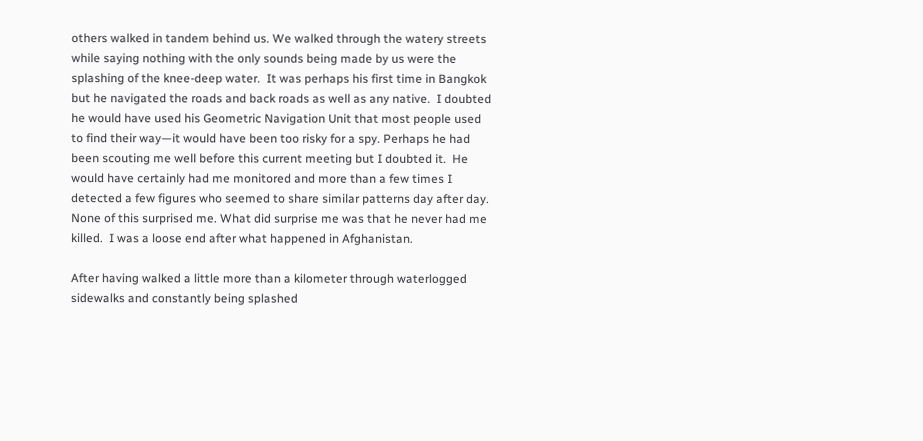others walked in tandem behind us. We walked through the watery streets while saying nothing with the only sounds being made by us were the splashing of the knee-deep water.  It was perhaps his first time in Bangkok but he navigated the roads and back roads as well as any native.  I doubted he would have used his Geometric Navigation Unit that most people used to find their way—it would have been too risky for a spy. Perhaps he had been scouting me well before this current meeting but I doubted it.  He would have certainly had me monitored and more than a few times I detected a few figures who seemed to share similar patterns day after day. None of this surprised me. What did surprise me was that he never had me killed.  I was a loose end after what happened in Afghanistan.

After having walked a little more than a kilometer through waterlogged sidewalks and constantly being splashed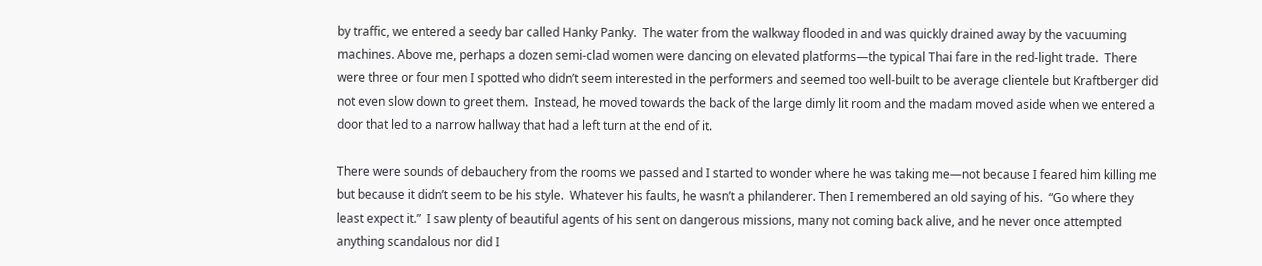by traffic, we entered a seedy bar called Hanky Panky.  The water from the walkway flooded in and was quickly drained away by the vacuuming machines. Above me, perhaps a dozen semi-clad women were dancing on elevated platforms—the typical Thai fare in the red-light trade.  There were three or four men I spotted who didn’t seem interested in the performers and seemed too well-built to be average clientele but Kraftberger did not even slow down to greet them.  Instead, he moved towards the back of the large dimly lit room and the madam moved aside when we entered a door that led to a narrow hallway that had a left turn at the end of it.

There were sounds of debauchery from the rooms we passed and I started to wonder where he was taking me—not because I feared him killing me but because it didn’t seem to be his style.  Whatever his faults, he wasn’t a philanderer. Then I remembered an old saying of his.  “Go where they least expect it.”  I saw plenty of beautiful agents of his sent on dangerous missions, many not coming back alive, and he never once attempted anything scandalous nor did I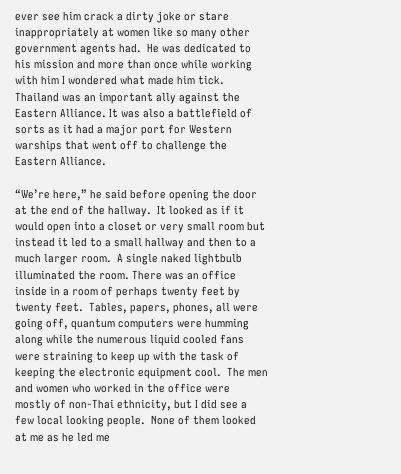ever see him crack a dirty joke or stare inappropriately at women like so many other government agents had.  He was dedicated to his mission and more than once while working with him I wondered what made him tick. Thailand was an important ally against the Eastern Alliance. It was also a battlefield of sorts as it had a major port for Western warships that went off to challenge the Eastern Alliance.

“We’re here,” he said before opening the door at the end of the hallway.  It looked as if it would open into a closet or very small room but instead it led to a small hallway and then to a much larger room.  A single naked lightbulb illuminated the room. There was an office inside in a room of perhaps twenty feet by twenty feet.  Tables, papers, phones, all were going off, quantum computers were humming along while the numerous liquid cooled fans were straining to keep up with the task of keeping the electronic equipment cool.  The men and women who worked in the office were mostly of non-Thai ethnicity, but I did see a few local looking people.  None of them looked at me as he led me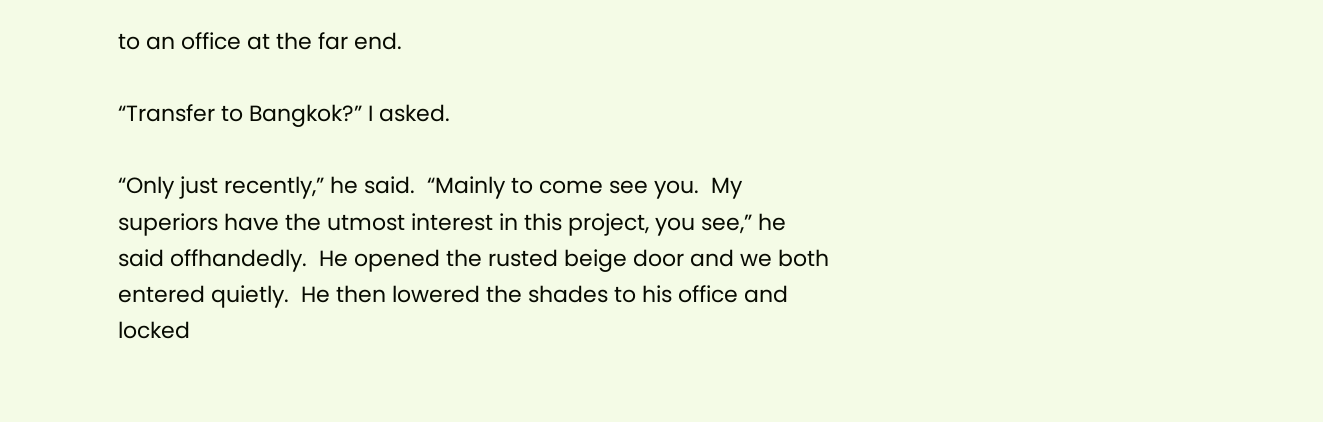to an office at the far end.

“Transfer to Bangkok?” I asked.

“Only just recently,” he said.  “Mainly to come see you.  My superiors have the utmost interest in this project, you see,” he said offhandedly.  He opened the rusted beige door and we both entered quietly.  He then lowered the shades to his office and locked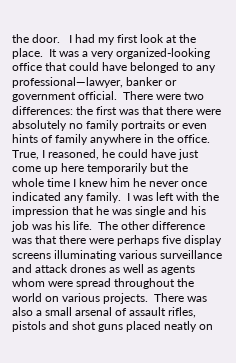the door.   I had my first look at the place.  It was a very organized-looking office that could have belonged to any professional—lawyer, banker or government official.  There were two differences: the first was that there were absolutely no family portraits or even hints of family anywhere in the office.  True, I reasoned, he could have just come up here temporarily but the whole time I knew him he never once indicated any family.  I was left with the impression that he was single and his job was his life.  The other difference was that there were perhaps five display screens illuminating various surveillance and attack drones as well as agents whom were spread throughout the world on various projects.  There was also a small arsenal of assault rifles, pistols and shot guns placed neatly on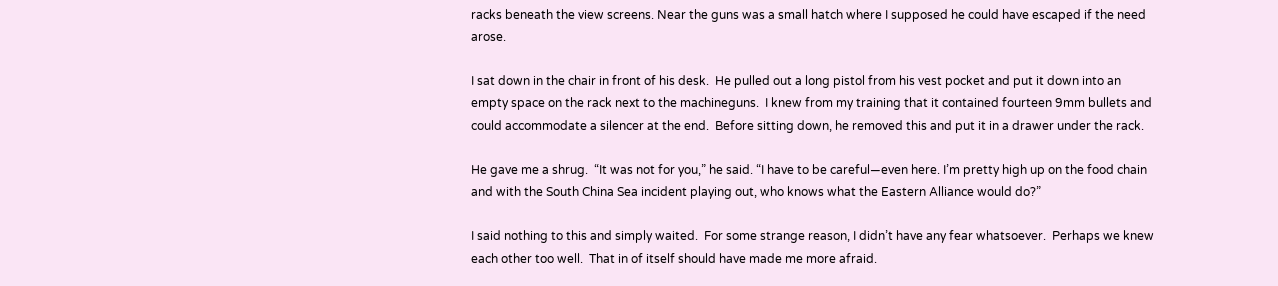racks beneath the view screens. Near the guns was a small hatch where I supposed he could have escaped if the need arose.

I sat down in the chair in front of his desk.  He pulled out a long pistol from his vest pocket and put it down into an empty space on the rack next to the machineguns.  I knew from my training that it contained fourteen 9mm bullets and could accommodate a silencer at the end.  Before sitting down, he removed this and put it in a drawer under the rack.

He gave me a shrug.  “It was not for you,” he said. “I have to be careful—even here. I’m pretty high up on the food chain and with the South China Sea incident playing out, who knows what the Eastern Alliance would do?”

I said nothing to this and simply waited.  For some strange reason, I didn’t have any fear whatsoever.  Perhaps we knew each other too well.  That in of itself should have made me more afraid.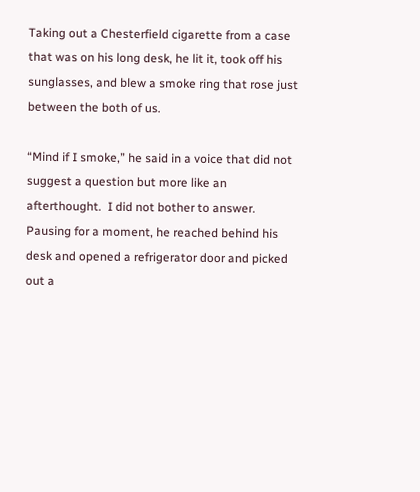Taking out a Chesterfield cigarette from a case that was on his long desk, he lit it, took off his sunglasses, and blew a smoke ring that rose just between the both of us.

“Mind if I smoke,” he said in a voice that did not suggest a question but more like an afterthought.  I did not bother to answer. Pausing for a moment, he reached behind his desk and opened a refrigerator door and picked out a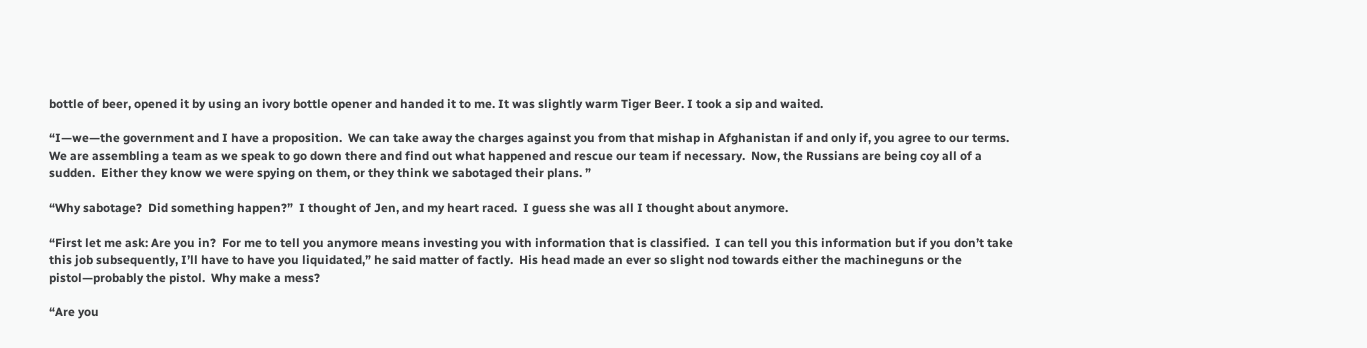bottle of beer, opened it by using an ivory bottle opener and handed it to me. It was slightly warm Tiger Beer. I took a sip and waited.

“I—we—the government and I have a proposition.  We can take away the charges against you from that mishap in Afghanistan if and only if, you agree to our terms.  We are assembling a team as we speak to go down there and find out what happened and rescue our team if necessary.  Now, the Russians are being coy all of a sudden.  Either they know we were spying on them, or they think we sabotaged their plans. ”

“Why sabotage?  Did something happen?”  I thought of Jen, and my heart raced.  I guess she was all I thought about anymore.

“First let me ask: Are you in?  For me to tell you anymore means investing you with information that is classified.  I can tell you this information but if you don’t take this job subsequently, I’ll have to have you liquidated,” he said matter of factly.  His head made an ever so slight nod towards either the machineguns or the pistol—probably the pistol.  Why make a mess?

“Are you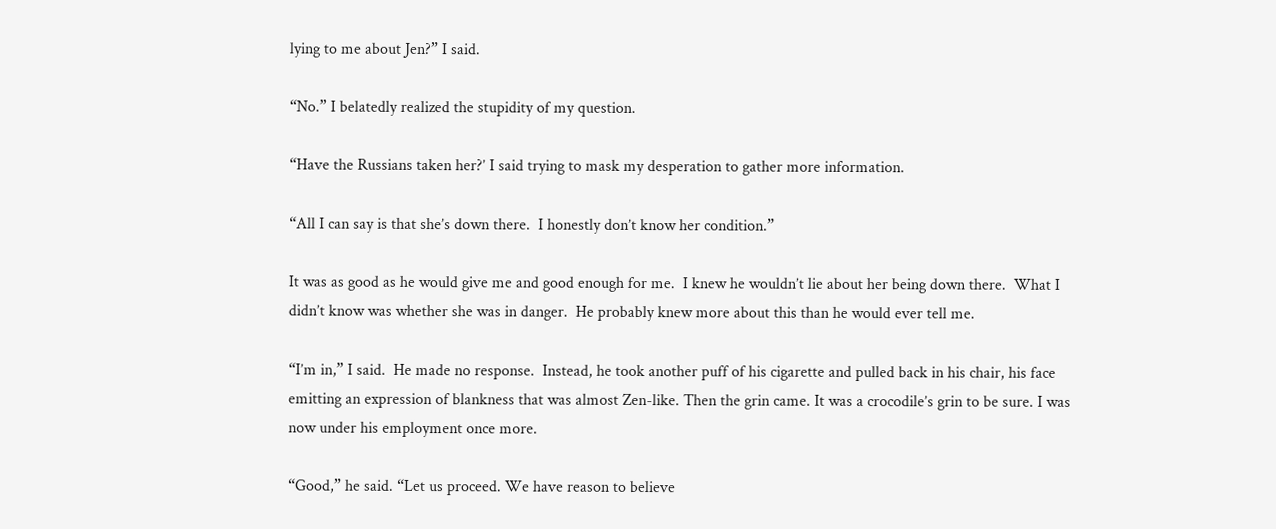lying to me about Jen?” I said.

“No.” I belatedly realized the stupidity of my question.

“Have the Russians taken her?’ I said trying to mask my desperation to gather more information.

“All I can say is that she’s down there.  I honestly don’t know her condition.”

It was as good as he would give me and good enough for me.  I knew he wouldn’t lie about her being down there.  What I didn’t know was whether she was in danger.  He probably knew more about this than he would ever tell me.

“I’m in,” I said.  He made no response.  Instead, he took another puff of his cigarette and pulled back in his chair, his face emitting an expression of blankness that was almost Zen-like. Then the grin came. It was a crocodile’s grin to be sure. I was now under his employment once more.

“Good,” he said. “Let us proceed. We have reason to believe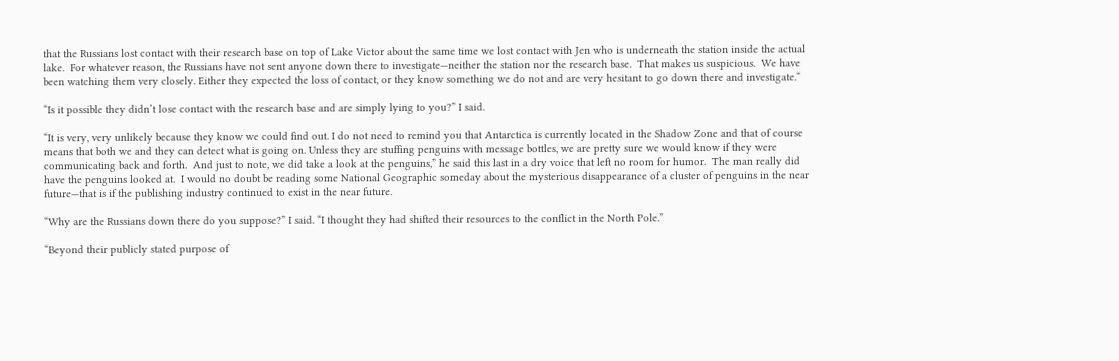that the Russians lost contact with their research base on top of Lake Victor about the same time we lost contact with Jen who is underneath the station inside the actual lake.  For whatever reason, the Russians have not sent anyone down there to investigate—neither the station nor the research base.  That makes us suspicious.  We have been watching them very closely. Either they expected the loss of contact, or they know something we do not and are very hesitant to go down there and investigate.“

“Is it possible they didn’t lose contact with the research base and are simply lying to you?” I said.

“It is very, very unlikely because they know we could find out. I do not need to remind you that Antarctica is currently located in the Shadow Zone and that of course means that both we and they can detect what is going on. Unless they are stuffing penguins with message bottles, we are pretty sure we would know if they were communicating back and forth.  And just to note, we did take a look at the penguins,” he said this last in a dry voice that left no room for humor.  The man really did have the penguins looked at.  I would no doubt be reading some National Geographic someday about the mysterious disappearance of a cluster of penguins in the near future—that is if the publishing industry continued to exist in the near future.

“Why are the Russians down there do you suppose?” I said. “I thought they had shifted their resources to the conflict in the North Pole.”

“Beyond their publicly stated purpose of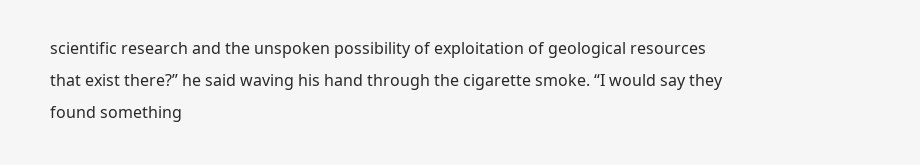scientific research and the unspoken possibility of exploitation of geological resources that exist there?” he said waving his hand through the cigarette smoke. “I would say they found something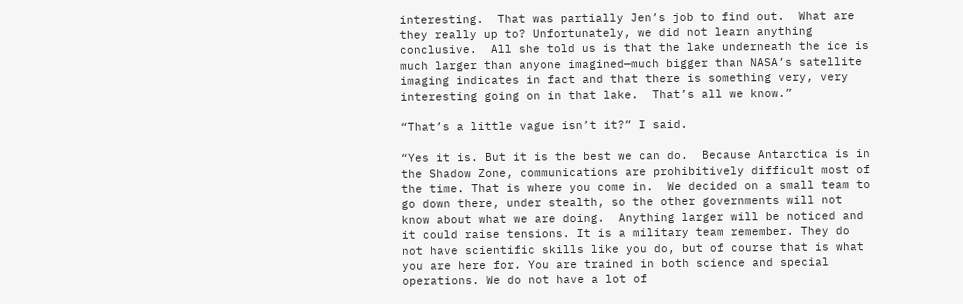interesting.  That was partially Jen’s job to find out.  What are they really up to? Unfortunately, we did not learn anything conclusive.  All she told us is that the lake underneath the ice is much larger than anyone imagined—much bigger than NASA’s satellite imaging indicates in fact and that there is something very, very interesting going on in that lake.  That’s all we know.”

“That’s a little vague isn’t it?” I said.

“Yes it is. But it is the best we can do.  Because Antarctica is in the Shadow Zone, communications are prohibitively difficult most of the time. That is where you come in.  We decided on a small team to go down there, under stealth, so the other governments will not know about what we are doing.  Anything larger will be noticed and it could raise tensions. It is a military team remember. They do not have scientific skills like you do, but of course that is what you are here for. You are trained in both science and special operations. We do not have a lot of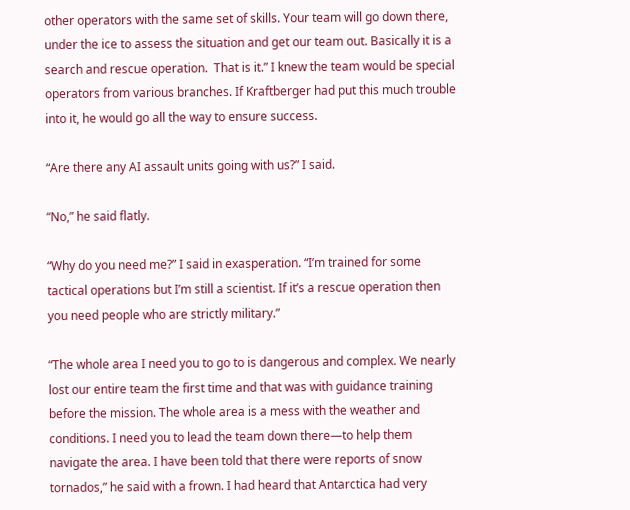other operators with the same set of skills. Your team will go down there, under the ice to assess the situation and get our team out. Basically it is a search and rescue operation.  That is it.” I knew the team would be special operators from various branches. If Kraftberger had put this much trouble into it, he would go all the way to ensure success.

“Are there any AI assault units going with us?” I said.

“No,” he said flatly.

“Why do you need me?” I said in exasperation. “I’m trained for some tactical operations but I’m still a scientist. If it’s a rescue operation then you need people who are strictly military.”

“The whole area I need you to go to is dangerous and complex. We nearly lost our entire team the first time and that was with guidance training before the mission. The whole area is a mess with the weather and conditions. I need you to lead the team down there—to help them navigate the area. I have been told that there were reports of snow tornados,” he said with a frown. I had heard that Antarctica had very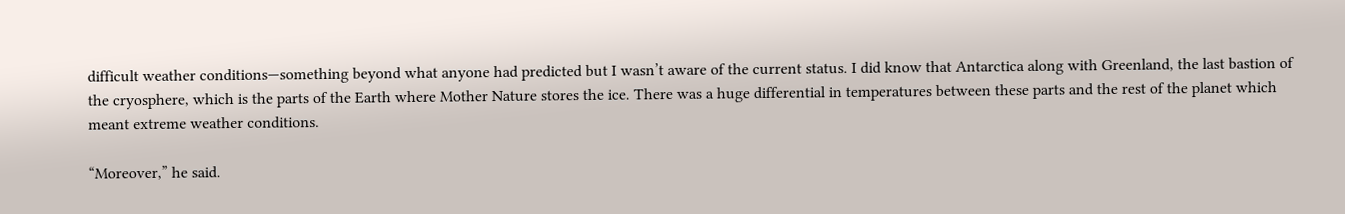difficult weather conditions—something beyond what anyone had predicted but I wasn’t aware of the current status. I did know that Antarctica along with Greenland, the last bastion of the cryosphere, which is the parts of the Earth where Mother Nature stores the ice. There was a huge differential in temperatures between these parts and the rest of the planet which meant extreme weather conditions.

“Moreover,” he said.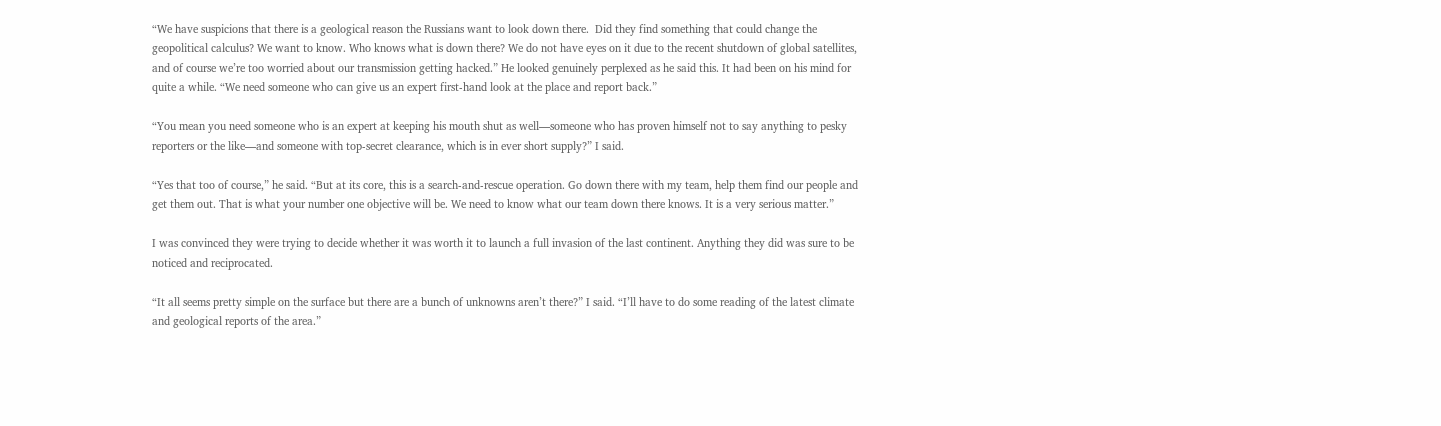“We have suspicions that there is a geological reason the Russians want to look down there.  Did they find something that could change the geopolitical calculus? We want to know. Who knows what is down there? We do not have eyes on it due to the recent shutdown of global satellites, and of course we’re too worried about our transmission getting hacked.” He looked genuinely perplexed as he said this. It had been on his mind for quite a while. “We need someone who can give us an expert first-hand look at the place and report back.”

“You mean you need someone who is an expert at keeping his mouth shut as well—someone who has proven himself not to say anything to pesky reporters or the like—and someone with top-secret clearance, which is in ever short supply?” I said.

“Yes that too of course,” he said. “But at its core, this is a search-and-rescue operation. Go down there with my team, help them find our people and get them out. That is what your number one objective will be. We need to know what our team down there knows. It is a very serious matter.”

I was convinced they were trying to decide whether it was worth it to launch a full invasion of the last continent. Anything they did was sure to be noticed and reciprocated.

“It all seems pretty simple on the surface but there are a bunch of unknowns aren’t there?” I said. “I’ll have to do some reading of the latest climate and geological reports of the area.”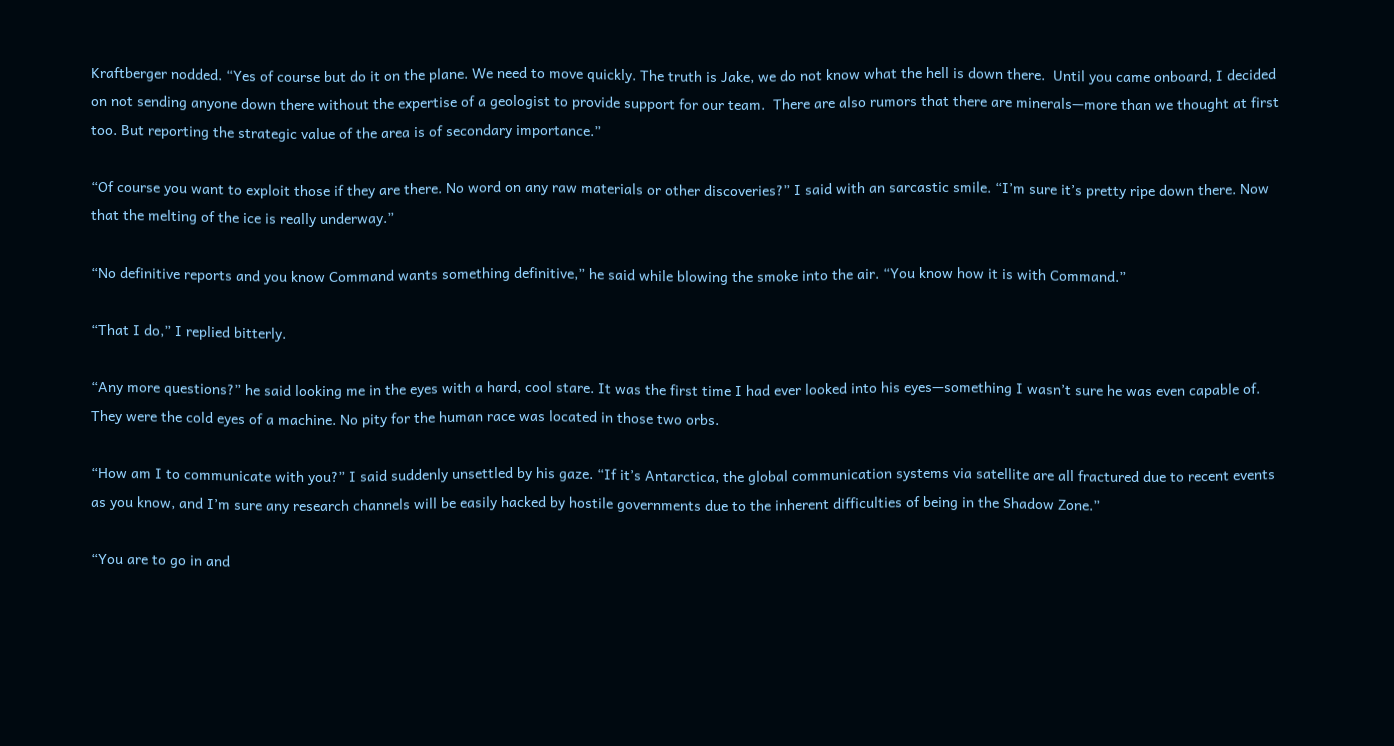Kraftberger nodded. “Yes of course but do it on the plane. We need to move quickly. The truth is Jake, we do not know what the hell is down there.  Until you came onboard, I decided on not sending anyone down there without the expertise of a geologist to provide support for our team.  There are also rumors that there are minerals—more than we thought at first too. But reporting the strategic value of the area is of secondary importance.”

“Of course you want to exploit those if they are there. No word on any raw materials or other discoveries?” I said with an sarcastic smile. “I’m sure it’s pretty ripe down there. Now that the melting of the ice is really underway.”

“No definitive reports and you know Command wants something definitive,” he said while blowing the smoke into the air. “You know how it is with Command.”

“That I do,” I replied bitterly.

“Any more questions?” he said looking me in the eyes with a hard, cool stare. It was the first time I had ever looked into his eyes—something I wasn’t sure he was even capable of. They were the cold eyes of a machine. No pity for the human race was located in those two orbs.

“How am I to communicate with you?” I said suddenly unsettled by his gaze. “If it’s Antarctica, the global communication systems via satellite are all fractured due to recent events as you know, and I’m sure any research channels will be easily hacked by hostile governments due to the inherent difficulties of being in the Shadow Zone.”

“You are to go in and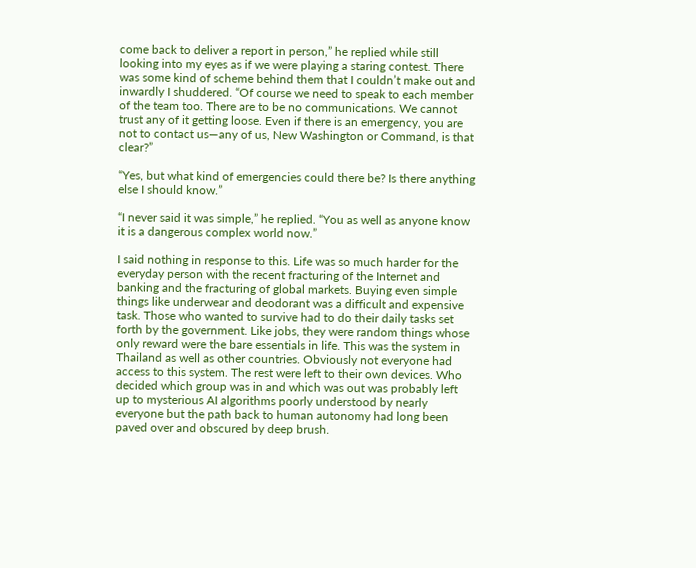come back to deliver a report in person,” he replied while still looking into my eyes as if we were playing a staring contest. There was some kind of scheme behind them that I couldn’t make out and inwardly I shuddered. “Of course we need to speak to each member of the team too. There are to be no communications. We cannot trust any of it getting loose. Even if there is an emergency, you are not to contact us—any of us, New Washington or Command, is that clear?”

“Yes, but what kind of emergencies could there be? Is there anything else I should know.”

“I never said it was simple,” he replied. “You as well as anyone know it is a dangerous complex world now.”

I said nothing in response to this. Life was so much harder for the everyday person with the recent fracturing of the Internet and banking and the fracturing of global markets. Buying even simple things like underwear and deodorant was a difficult and expensive task. Those who wanted to survive had to do their daily tasks set forth by the government. Like jobs, they were random things whose only reward were the bare essentials in life. This was the system in Thailand as well as other countries. Obviously not everyone had access to this system. The rest were left to their own devices. Who decided which group was in and which was out was probably left up to mysterious AI algorithms poorly understood by nearly everyone but the path back to human autonomy had long been paved over and obscured by deep brush.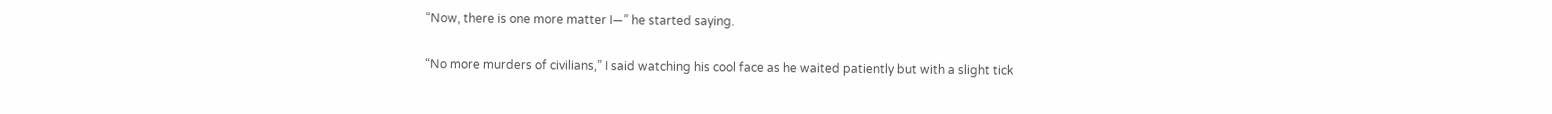“Now, there is one more matter I—” he started saying.

“No more murders of civilians,” I said watching his cool face as he waited patiently but with a slight tick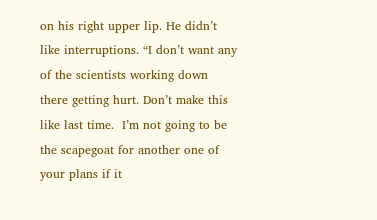on his right upper lip. He didn’t like interruptions. “I don’t want any of the scientists working down there getting hurt. Don’t make this like last time.  I’m not going to be the scapegoat for another one of your plans if it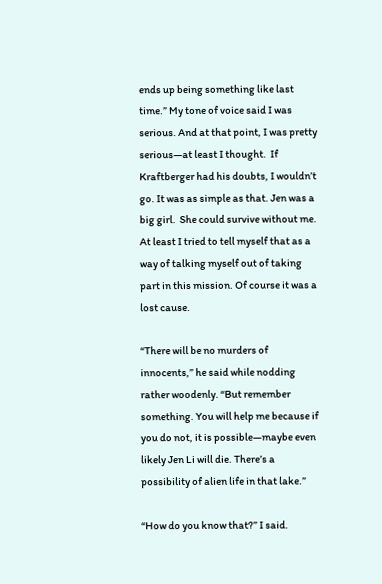ends up being something like last time.” My tone of voice said I was serious. And at that point, I was pretty serious—at least I thought.  If Kraftberger had his doubts, I wouldn’t go. It was as simple as that. Jen was a big girl.  She could survive without me. At least I tried to tell myself that as a way of talking myself out of taking part in this mission. Of course it was a lost cause.

“There will be no murders of innocents,” he said while nodding rather woodenly. “But remember something. You will help me because if you do not, it is possible—maybe even likely Jen Li will die. There’s a possibility of alien life in that lake.”

“How do you know that?” I said.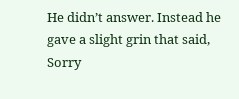He didn’t answer. Instead he gave a slight grin that said, Sorry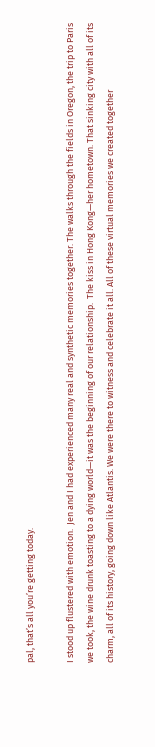pal, that’s all you’re getting today.

I stood up flustered with emotion.  Jen and I had experienced many real and synthetic memories together. The walks through the fields in Oregon, the trip to Paris we took, the wine drunk toasting to a dying world—it was the beginning of our relationship.  The kiss in Hong Kong—her hometown. That sinking city with all of its charm, all of its history, going down like Atlantis. We were there to witness and celebrate it all. All of these virtual memories we created together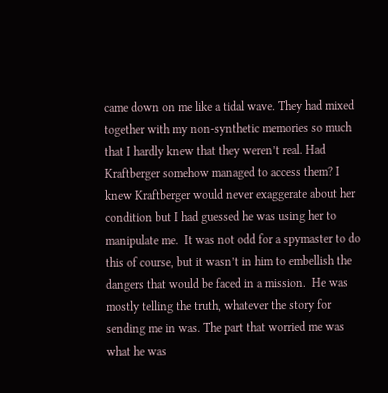came down on me like a tidal wave. They had mixed together with my non-synthetic memories so much that I hardly knew that they weren’t real. Had Kraftberger somehow managed to access them? I knew Kraftberger would never exaggerate about her condition but I had guessed he was using her to manipulate me.  It was not odd for a spymaster to do this of course, but it wasn’t in him to embellish the dangers that would be faced in a mission.  He was mostly telling the truth, whatever the story for sending me in was. The part that worried me was what he was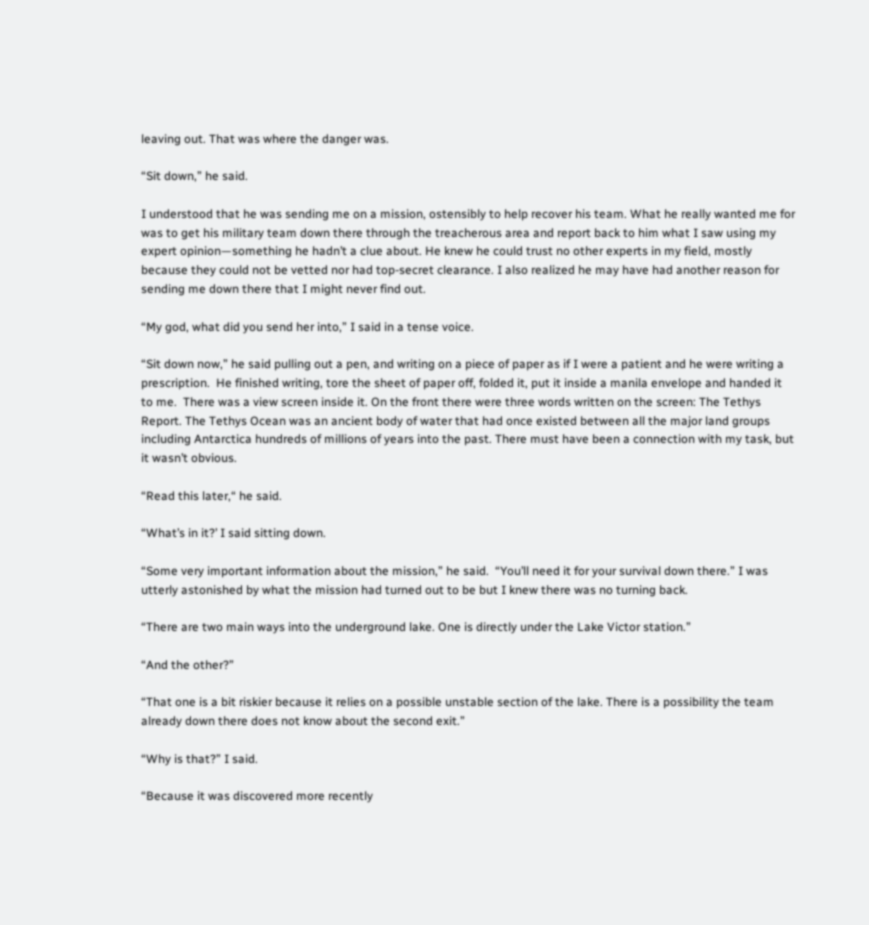leaving out. That was where the danger was.

“Sit down,” he said.

I understood that he was sending me on a mission, ostensibly to help recover his team. What he really wanted me for was to get his military team down there through the treacherous area and report back to him what I saw using my expert opinion—something he hadn’t a clue about. He knew he could trust no other experts in my field, mostly because they could not be vetted nor had top-secret clearance. I also realized he may have had another reason for sending me down there that I might never find out.

“My god, what did you send her into,” I said in a tense voice.

“Sit down now,” he said pulling out a pen, and writing on a piece of paper as if I were a patient and he were writing a prescription.  He finished writing, tore the sheet of paper off, folded it, put it inside a manila envelope and handed it to me.  There was a view screen inside it. On the front there were three words written on the screen: The Tethys Report. The Tethys Ocean was an ancient body of water that had once existed between all the major land groups including Antarctica hundreds of millions of years into the past. There must have been a connection with my task, but it wasn’t obvious.

“Read this later,“ he said.

“What’s in it?’ I said sitting down.

“Some very important information about the mission,” he said.  “You’ll need it for your survival down there.” I was utterly astonished by what the mission had turned out to be but I knew there was no turning back.

“There are two main ways into the underground lake. One is directly under the Lake Victor station.”

“And the other?”

“That one is a bit riskier because it relies on a possible unstable section of the lake. There is a possibility the team already down there does not know about the second exit.”

“Why is that?” I said.

“Because it was discovered more recently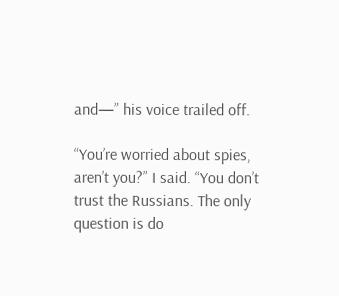and—” his voice trailed off.

“You’re worried about spies, aren’t you?” I said. “You don’t trust the Russians. The only question is do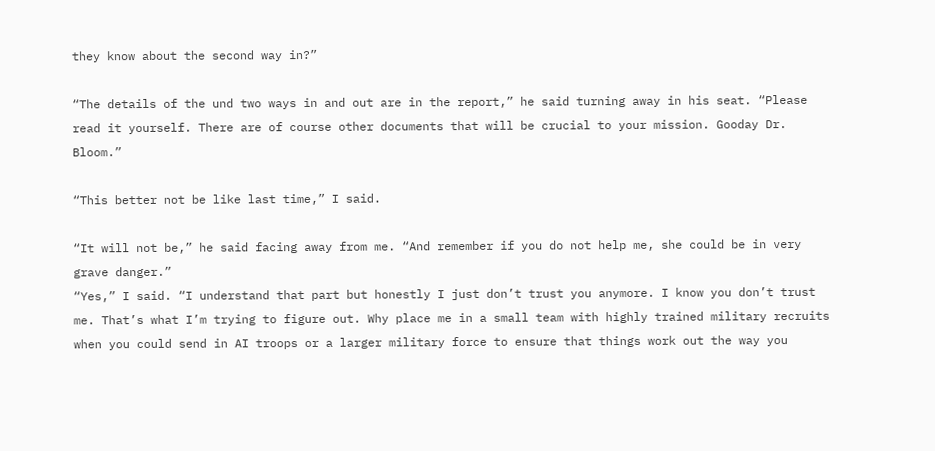they know about the second way in?”

“The details of the und two ways in and out are in the report,” he said turning away in his seat. “Please read it yourself. There are of course other documents that will be crucial to your mission. Gooday Dr. Bloom.”

“This better not be like last time,” I said.

“It will not be,” he said facing away from me. “And remember if you do not help me, she could be in very grave danger.”
“Yes,” I said. “I understand that part but honestly I just don’t trust you anymore. I know you don’t trust me. That’s what I’m trying to figure out. Why place me in a small team with highly trained military recruits when you could send in AI troops or a larger military force to ensure that things work out the way you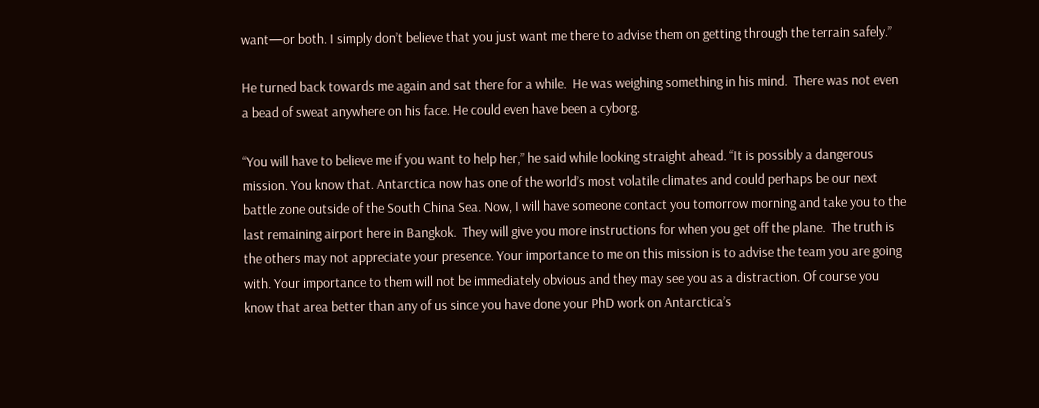want—or both. I simply don’t believe that you just want me there to advise them on getting through the terrain safely.”

He turned back towards me again and sat there for a while.  He was weighing something in his mind.  There was not even a bead of sweat anywhere on his face. He could even have been a cyborg.

“You will have to believe me if you want to help her,” he said while looking straight ahead. “It is possibly a dangerous mission. You know that. Antarctica now has one of the world’s most volatile climates and could perhaps be our next battle zone outside of the South China Sea. Now, I will have someone contact you tomorrow morning and take you to the last remaining airport here in Bangkok.  They will give you more instructions for when you get off the plane.  The truth is the others may not appreciate your presence. Your importance to me on this mission is to advise the team you are going with. Your importance to them will not be immediately obvious and they may see you as a distraction. Of course you know that area better than any of us since you have done your PhD work on Antarctica’s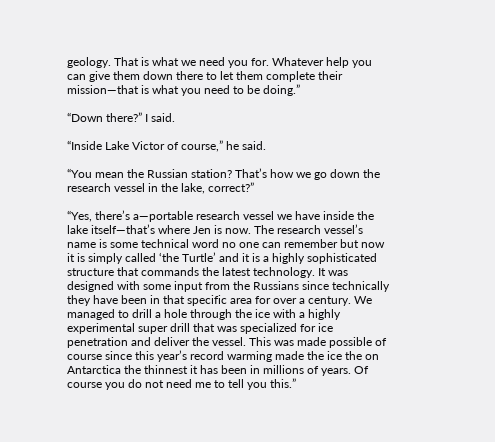geology. That is what we need you for. Whatever help you can give them down there to let them complete their mission—that is what you need to be doing.”

“Down there?” I said.

“Inside Lake Victor of course,” he said.

“You mean the Russian station? That’s how we go down the research vessel in the lake, correct?”

“Yes, there’s a—portable research vessel we have inside the lake itself—that’s where Jen is now. The research vessel’s name is some technical word no one can remember but now it is simply called ‘the Turtle’ and it is a highly sophisticated structure that commands the latest technology. It was designed with some input from the Russians since technically they have been in that specific area for over a century. We managed to drill a hole through the ice with a highly experimental super drill that was specialized for ice penetration and deliver the vessel. This was made possible of course since this year’s record warming made the ice the on Antarctica the thinnest it has been in millions of years. Of course you do not need me to tell you this.”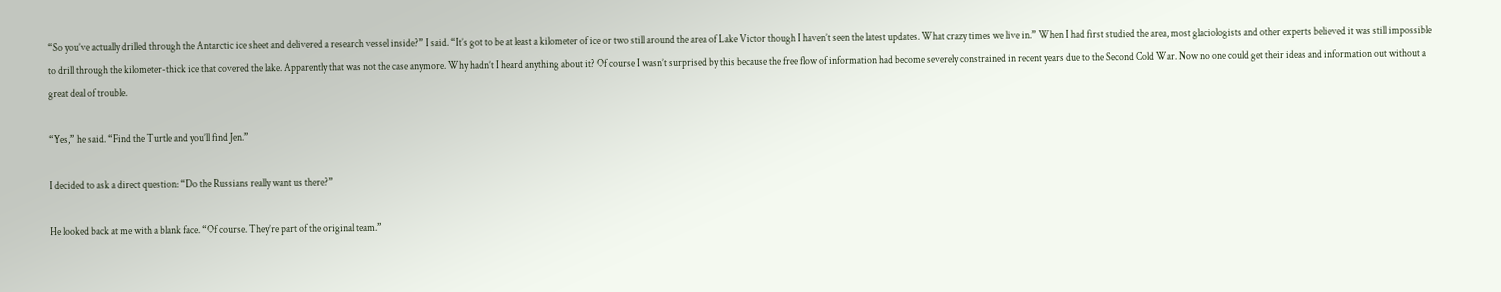“So you’ve actually drilled through the Antarctic ice sheet and delivered a research vessel inside?” I said. “It’s got to be at least a kilometer of ice or two still around the area of Lake Victor though I haven’t seen the latest updates. What crazy times we live in.” When I had first studied the area, most glaciologists and other experts believed it was still impossible to drill through the kilometer-thick ice that covered the lake. Apparently that was not the case anymore. Why hadn’t I heard anything about it? Of course I wasn’t surprised by this because the free flow of information had become severely constrained in recent years due to the Second Cold War. Now no one could get their ideas and information out without a great deal of trouble.

“Yes,” he said. “Find the Turtle and you’ll find Jen.”

I decided to ask a direct question: “Do the Russians really want us there?”

He looked back at me with a blank face. “Of course. They’re part of the original team.”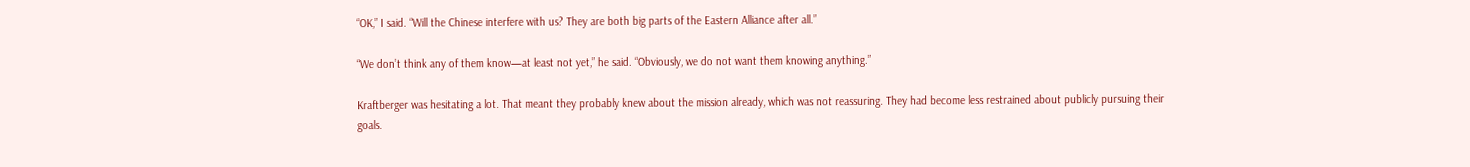“OK,” I said. “Will the Chinese interfere with us? They are both big parts of the Eastern Alliance after all.”

“We don’t think any of them know—at least not yet,” he said. “Obviously, we do not want them knowing anything.”

Kraftberger was hesitating a lot. That meant they probably knew about the mission already, which was not reassuring. They had become less restrained about publicly pursuing their goals.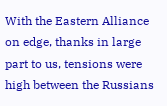With the Eastern Alliance on edge, thanks in large part to us, tensions were high between the Russians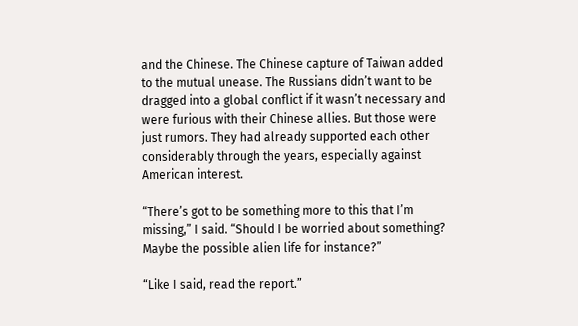and the Chinese. The Chinese capture of Taiwan added to the mutual unease. The Russians didn’t want to be dragged into a global conflict if it wasn’t necessary and were furious with their Chinese allies. But those were just rumors. They had already supported each other considerably through the years, especially against American interest.

“There’s got to be something more to this that I’m missing,” I said. “Should I be worried about something? Maybe the possible alien life for instance?”

“Like I said, read the report.”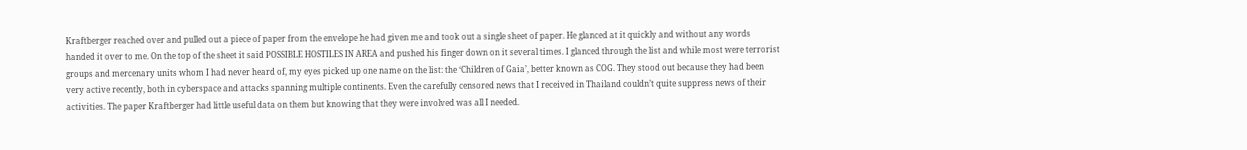Kraftberger reached over and pulled out a piece of paper from the envelope he had given me and took out a single sheet of paper. He glanced at it quickly and without any words handed it over to me. On the top of the sheet it said POSSIBLE HOSTILES IN AREA and pushed his finger down on it several times. I glanced through the list and while most were terrorist groups and mercenary units whom I had never heard of, my eyes picked up one name on the list: the ‘Children of Gaia’, better known as COG. They stood out because they had been very active recently, both in cyberspace and attacks spanning multiple continents. Even the carefully censored news that I received in Thailand couldn’t quite suppress news of their activities. The paper Kraftberger had little useful data on them but knowing that they were involved was all I needed.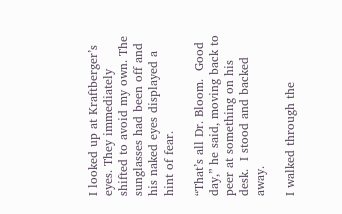I looked up at Kraftberger’s eyes. They immediately shifted to avoid my own. The sunglasses had been off and his naked eyes displayed a hint of fear.

“That’s all Dr. Bloom.  Good day,” he said, moving back to peer at something on his desk.  I stood and backed away.

I walked through the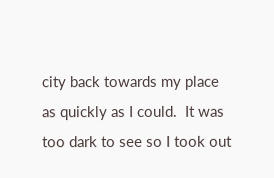city back towards my place as quickly as I could.  It was too dark to see so I took out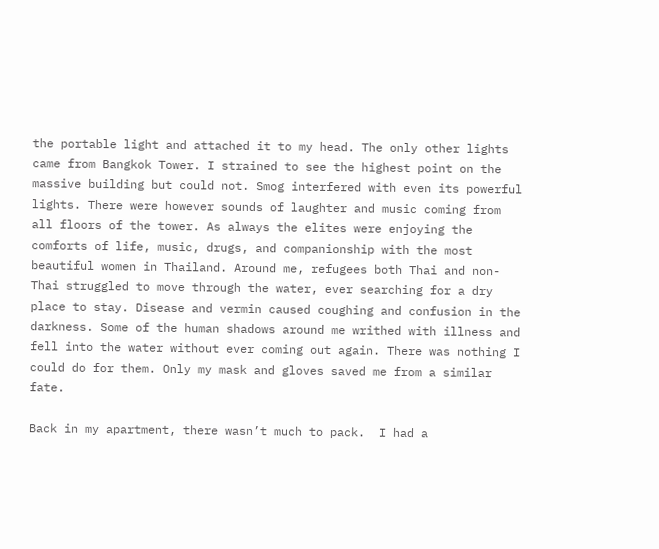the portable light and attached it to my head. The only other lights came from Bangkok Tower. I strained to see the highest point on the massive building but could not. Smog interfered with even its powerful lights. There were however sounds of laughter and music coming from all floors of the tower. As always the elites were enjoying the comforts of life, music, drugs, and companionship with the most beautiful women in Thailand. Around me, refugees both Thai and non-Thai struggled to move through the water, ever searching for a dry place to stay. Disease and vermin caused coughing and confusion in the darkness. Some of the human shadows around me writhed with illness and fell into the water without ever coming out again. There was nothing I could do for them. Only my mask and gloves saved me from a similar fate.

Back in my apartment, there wasn’t much to pack.  I had a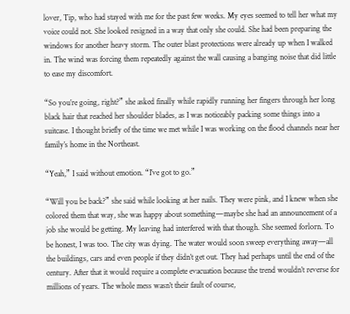lover, Tip, who had stayed with me for the past few weeks. My eyes seemed to tell her what my voice could not. She looked resigned in a way that only she could. She had been preparing the windows for another heavy storm. The outer blast protections were already up when I walked in. The wind was forcing them repeatedly against the wall causing a banging noise that did little to ease my discomfort.

“So you’re going, right?” she asked finally while rapidly running her fingers through her long black hair that reached her shoulder blades, as I was noticeably packing some things into a suitcase. I thought briefly of the time we met while I was working on the flood channels near her family’s home in the Northeast.

“Yeah,” I said without emotion. “I’ve got to go.”

“Will you be back?” she said while looking at her nails. They were pink, and I knew when she colored them that way, she was happy about something—maybe she had an announcement of a job she would be getting. My leaving had interfered with that though. She seemed forlorn. To be honest, I was too. The city was dying. The water would soon sweep everything away—all the buildings, cars and even people if they didn’t get out. They had perhaps until the end of the century. After that it would require a complete evacuation because the trend wouldn’t reverse for millions of years. The whole mess wasn’t their fault of course,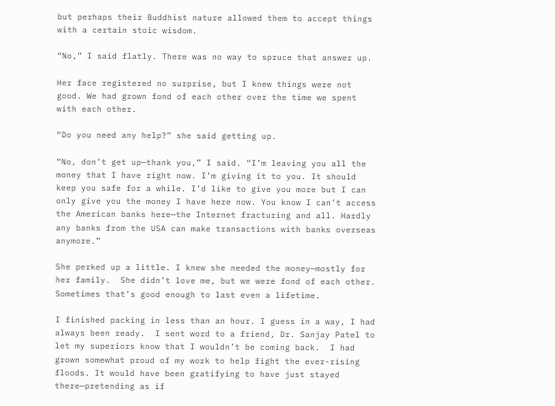but perhaps their Buddhist nature allowed them to accept things with a certain stoic wisdom.

“No,” I said flatly. There was no way to spruce that answer up.

Her face registered no surprise, but I knew things were not good. We had grown fond of each other over the time we spent with each other.

“Do you need any help?” she said getting up.

“No, don’t get up—thank you,” I said. “I’m leaving you all the money that I have right now. I’m giving it to you. It should keep you safe for a while. I’d like to give you more but I can only give you the money I have here now. You know I can’t access the American banks here—the Internet fracturing and all. Hardly any banks from the USA can make transactions with banks overseas anymore.”

She perked up a little. I knew she needed the money—mostly for her family.  She didn’t love me, but we were fond of each other. Sometimes that’s good enough to last even a lifetime.

I finished packing in less than an hour. I guess in a way, I had always been ready.  I sent word to a friend, Dr. Sanjay Patel to let my superiors know that I wouldn’t be coming back.  I had grown somewhat proud of my work to help fight the ever-rising floods. It would have been gratifying to have just stayed there—pretending as if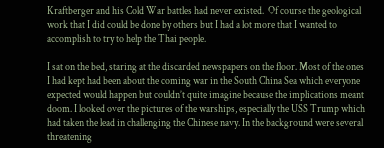Kraftberger and his Cold War battles had never existed.  Of course the geological work that I did could be done by others but I had a lot more that I wanted to accomplish to try to help the Thai people.

I sat on the bed, staring at the discarded newspapers on the floor. Most of the ones I had kept had been about the coming war in the South China Sea which everyone expected would happen but couldn’t quite imagine because the implications meant doom. I looked over the pictures of the warships, especially the USS Trump which had taken the lead in challenging the Chinese navy. In the background were several threatening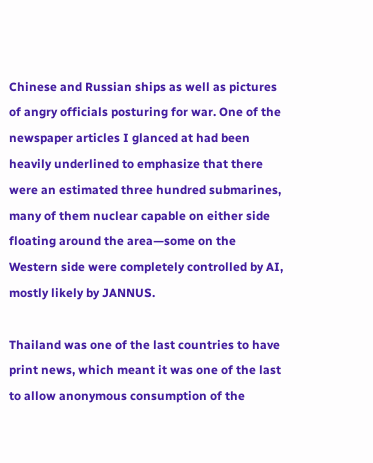Chinese and Russian ships as well as pictures of angry officials posturing for war. One of the newspaper articles I glanced at had been heavily underlined to emphasize that there were an estimated three hundred submarines, many of them nuclear capable on either side floating around the area—some on the Western side were completely controlled by AI, mostly likely by JANNUS.

Thailand was one of the last countries to have print news, which meant it was one of the last to allow anonymous consumption of the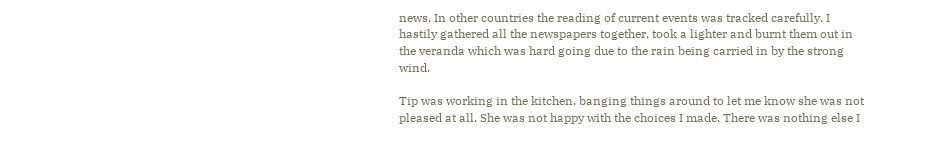news. In other countries the reading of current events was tracked carefully. I hastily gathered all the newspapers together, took a lighter and burnt them out in the veranda which was hard going due to the rain being carried in by the strong wind.

Tip was working in the kitchen, banging things around to let me know she was not pleased at all. She was not happy with the choices I made. There was nothing else I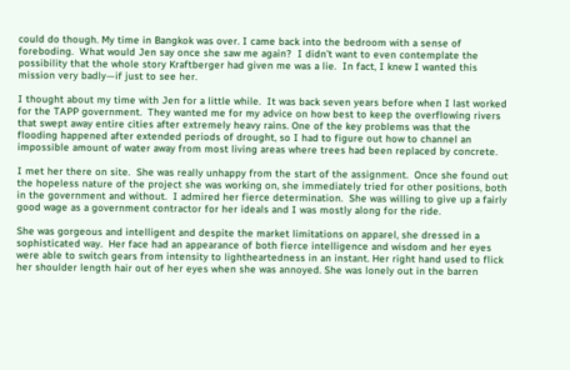could do though. My time in Bangkok was over. I came back into the bedroom with a sense of foreboding.  What would Jen say once she saw me again?  I didn’t want to even contemplate the possibility that the whole story Kraftberger had given me was a lie.  In fact, I knew I wanted this mission very badly—if just to see her.

I thought about my time with Jen for a little while.  It was back seven years before when I last worked for the TAPP government.  They wanted me for my advice on how best to keep the overflowing rivers that swept away entire cities after extremely heavy rains. One of the key problems was that the flooding happened after extended periods of drought, so I had to figure out how to channel an impossible amount of water away from most living areas where trees had been replaced by concrete.

I met her there on site.  She was really unhappy from the start of the assignment.  Once she found out the hopeless nature of the project she was working on, she immediately tried for other positions, both in the government and without.  I admired her fierce determination.  She was willing to give up a fairly good wage as a government contractor for her ideals and I was mostly along for the ride.

She was gorgeous and intelligent and despite the market limitations on apparel, she dressed in a sophisticated way.  Her face had an appearance of both fierce intelligence and wisdom and her eyes were able to switch gears from intensity to lightheartedness in an instant. Her right hand used to flick her shoulder length hair out of her eyes when she was annoyed. She was lonely out in the barren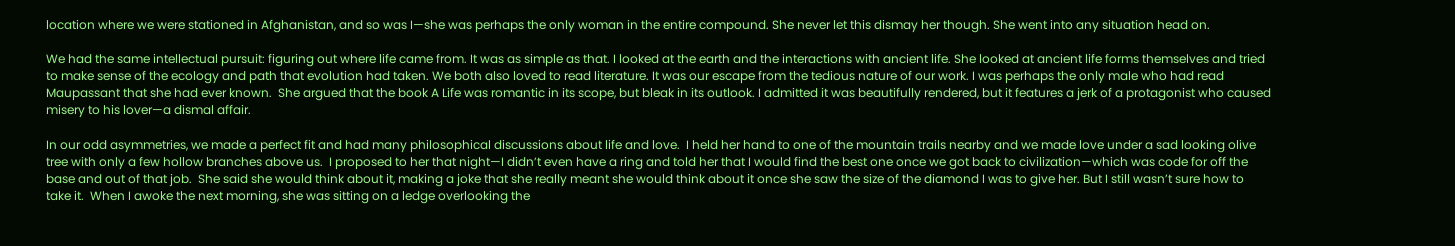location where we were stationed in Afghanistan, and so was I—she was perhaps the only woman in the entire compound. She never let this dismay her though. She went into any situation head on.

We had the same intellectual pursuit: figuring out where life came from. It was as simple as that. I looked at the earth and the interactions with ancient life. She looked at ancient life forms themselves and tried to make sense of the ecology and path that evolution had taken. We both also loved to read literature. It was our escape from the tedious nature of our work. I was perhaps the only male who had read Maupassant that she had ever known.  She argued that the book A Life was romantic in its scope, but bleak in its outlook. I admitted it was beautifully rendered, but it features a jerk of a protagonist who caused misery to his lover—a dismal affair.

In our odd asymmetries, we made a perfect fit and had many philosophical discussions about life and love.  I held her hand to one of the mountain trails nearby and we made love under a sad looking olive tree with only a few hollow branches above us.  I proposed to her that night—I didn’t even have a ring and told her that I would find the best one once we got back to civilization—which was code for off the base and out of that job.  She said she would think about it, making a joke that she really meant she would think about it once she saw the size of the diamond I was to give her. But I still wasn’t sure how to take it.  When I awoke the next morning, she was sitting on a ledge overlooking the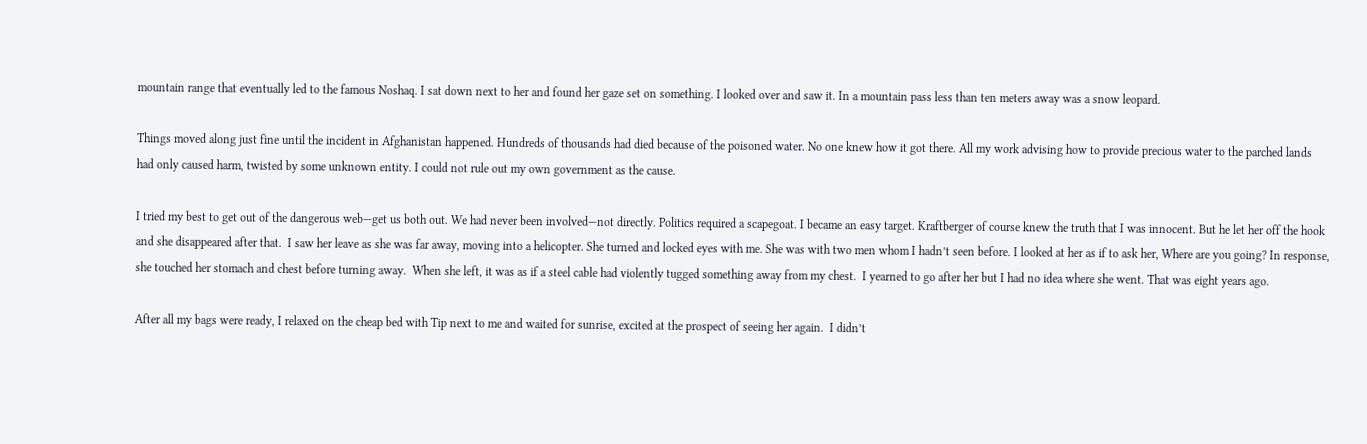mountain range that eventually led to the famous Noshaq. I sat down next to her and found her gaze set on something. I looked over and saw it. In a mountain pass less than ten meters away was a snow leopard.

Things moved along just fine until the incident in Afghanistan happened. Hundreds of thousands had died because of the poisoned water. No one knew how it got there. All my work advising how to provide precious water to the parched lands had only caused harm, twisted by some unknown entity. I could not rule out my own government as the cause.

I tried my best to get out of the dangerous web—get us both out. We had never been involved—not directly. Politics required a scapegoat. I became an easy target. Kraftberger of course knew the truth that I was innocent. But he let her off the hook and she disappeared after that.  I saw her leave as she was far away, moving into a helicopter. She turned and locked eyes with me. She was with two men whom I hadn’t seen before. I looked at her as if to ask her, Where are you going? In response, she touched her stomach and chest before turning away.  When she left, it was as if a steel cable had violently tugged something away from my chest.  I yearned to go after her but I had no idea where she went. That was eight years ago.

After all my bags were ready, I relaxed on the cheap bed with Tip next to me and waited for sunrise, excited at the prospect of seeing her again.  I didn’t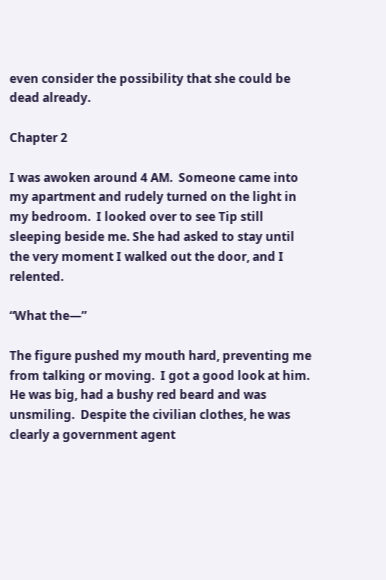even consider the possibility that she could be dead already.

Chapter 2

I was awoken around 4 AM.  Someone came into my apartment and rudely turned on the light in my bedroom.  I looked over to see Tip still sleeping beside me. She had asked to stay until the very moment I walked out the door, and I relented.

“What the—”

The figure pushed my mouth hard, preventing me from talking or moving.  I got a good look at him.  He was big, had a bushy red beard and was unsmiling.  Despite the civilian clothes, he was clearly a government agent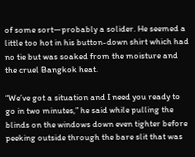of some sort—probably a solider. He seemed a little too hot in his button-down shirt which had no tie but was soaked from the moisture and the cruel Bangkok heat.

“We’ve got a situation and I need you ready to go in two minutes,” he said while pulling the blinds on the windows down even tighter before peeking outside through the bare slit that was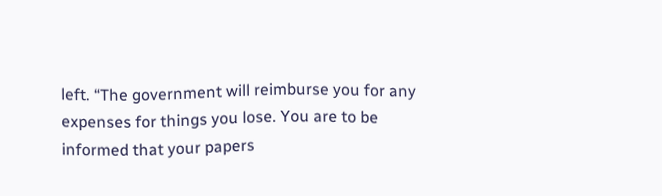left. “The government will reimburse you for any expenses for things you lose. You are to be informed that your papers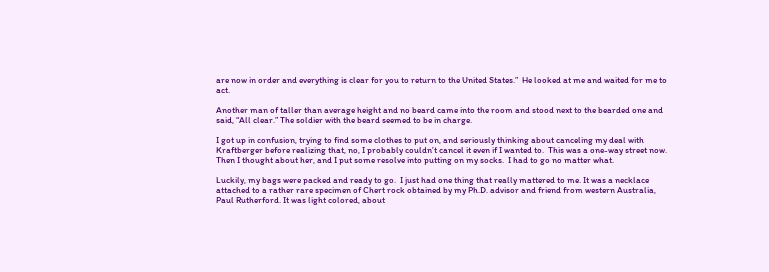are now in order and everything is clear for you to return to the United States.”  He looked at me and waited for me to act.

Another man of taller than average height and no beard came into the room and stood next to the bearded one and said, “All clear.” The soldier with the beard seemed to be in charge.

I got up in confusion, trying to find some clothes to put on, and seriously thinking about canceling my deal with Kraftberger before realizing that, no, I probably couldn’t cancel it even if I wanted to.  This was a one-way street now.  Then I thought about her, and I put some resolve into putting on my socks.  I had to go no matter what.

Luckily, my bags were packed and ready to go.  I just had one thing that really mattered to me. It was a necklace attached to a rather rare specimen of Chert rock obtained by my Ph.D. advisor and friend from western Australia, Paul Rutherford. It was light colored, about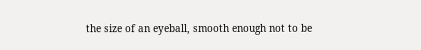the size of an eyeball, smooth enough not to be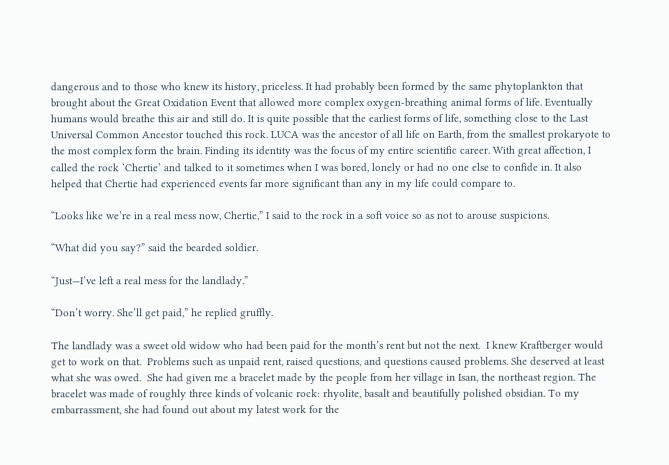dangerous and to those who knew its history, priceless. It had probably been formed by the same phytoplankton that brought about the Great Oxidation Event that allowed more complex oxygen-breathing animal forms of life. Eventually humans would breathe this air and still do. It is quite possible that the earliest forms of life, something close to the Last Universal Common Ancestor touched this rock. LUCA was the ancestor of all life on Earth, from the smallest prokaryote to the most complex form the brain. Finding its identity was the focus of my entire scientific career. With great affection, I called the rock ‘Chertie’ and talked to it sometimes when I was bored, lonely or had no one else to confide in. It also helped that Chertie had experienced events far more significant than any in my life could compare to.

“Looks like we’re in a real mess now, Chertie,” I said to the rock in a soft voice so as not to arouse suspicions.

“What did you say?” said the bearded soldier.

“Just—I’ve left a real mess for the landlady.”

“Don’t worry. She’ll get paid,” he replied gruffly.

The landlady was a sweet old widow who had been paid for the month’s rent but not the next.  I knew Kraftberger would get to work on that.  Problems such as unpaid rent, raised questions, and questions caused problems. She deserved at least what she was owed.  She had given me a bracelet made by the people from her village in Isan, the northeast region. The bracelet was made of roughly three kinds of volcanic rock: rhyolite, basalt and beautifully polished obsidian. To my embarrassment, she had found out about my latest work for the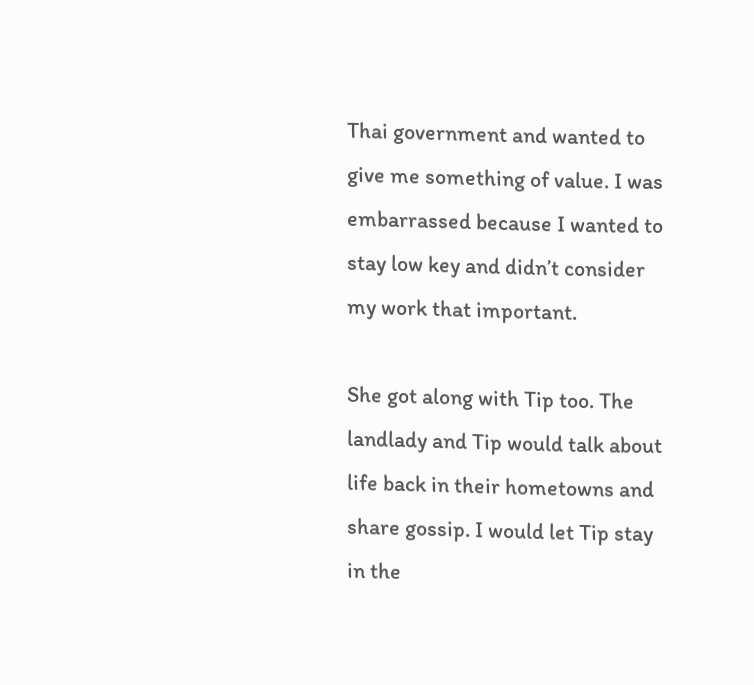Thai government and wanted to give me something of value. I was embarrassed because I wanted to stay low key and didn’t consider my work that important.

She got along with Tip too. The landlady and Tip would talk about life back in their hometowns and share gossip. I would let Tip stay in the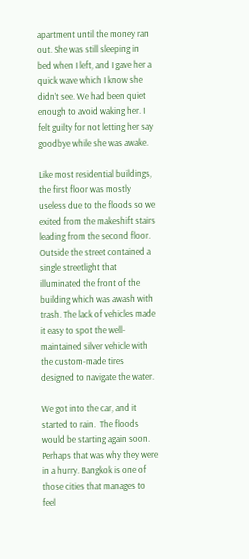apartment until the money ran out. She was still sleeping in bed when I left, and I gave her a quick wave which I know she didn’t see. We had been quiet enough to avoid waking her. I felt guilty for not letting her say goodbye while she was awake.

Like most residential buildings, the first floor was mostly useless due to the floods so we exited from the makeshift stairs leading from the second floor. Outside the street contained a single streetlight that illuminated the front of the building which was awash with trash. The lack of vehicles made it easy to spot the well-maintained silver vehicle with the custom-made tires designed to navigate the water.

We got into the car, and it started to rain.  The floods would be starting again soon. Perhaps that was why they were in a hurry. Bangkok is one of those cities that manages to feel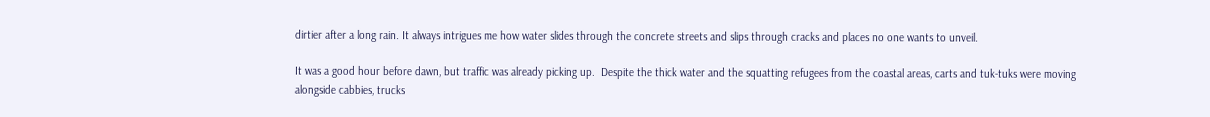dirtier after a long rain. It always intrigues me how water slides through the concrete streets and slips through cracks and places no one wants to unveil.

It was a good hour before dawn, but traffic was already picking up.  Despite the thick water and the squatting refugees from the coastal areas, carts and tuk-tuks were moving alongside cabbies, trucks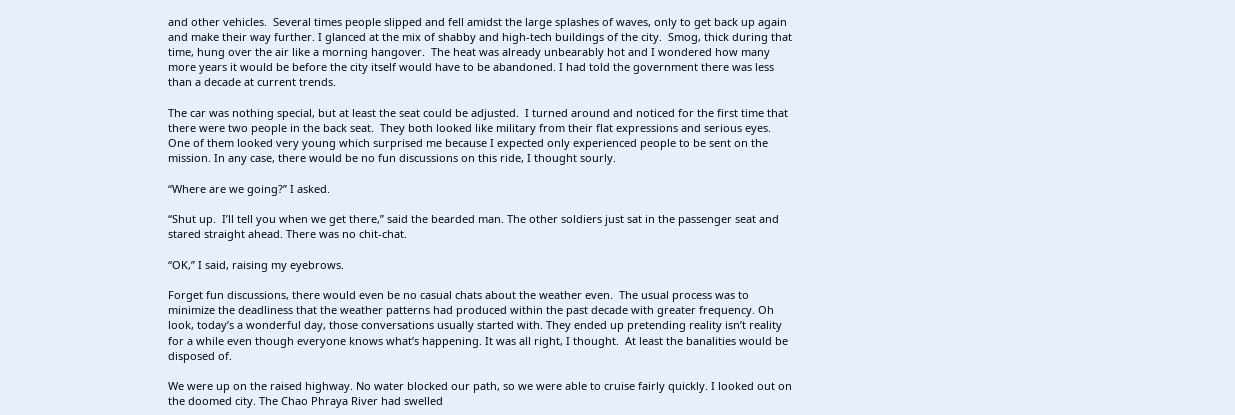and other vehicles.  Several times people slipped and fell amidst the large splashes of waves, only to get back up again and make their way further. I glanced at the mix of shabby and high-tech buildings of the city.  Smog, thick during that time, hung over the air like a morning hangover.  The heat was already unbearably hot and I wondered how many more years it would be before the city itself would have to be abandoned. I had told the government there was less than a decade at current trends.

The car was nothing special, but at least the seat could be adjusted.  I turned around and noticed for the first time that there were two people in the back seat.  They both looked like military from their flat expressions and serious eyes.  One of them looked very young which surprised me because I expected only experienced people to be sent on the mission. In any case, there would be no fun discussions on this ride, I thought sourly.

“Where are we going?” I asked.

“Shut up.  I’ll tell you when we get there,” said the bearded man. The other soldiers just sat in the passenger seat and stared straight ahead. There was no chit-chat.

“OK,” I said, raising my eyebrows.

Forget fun discussions, there would even be no casual chats about the weather even.  The usual process was to minimize the deadliness that the weather patterns had produced within the past decade with greater frequency. Oh look, today’s a wonderful day, those conversations usually started with. They ended up pretending reality isn’t reality for a while even though everyone knows what’s happening. It was all right, I thought.  At least the banalities would be disposed of.

We were up on the raised highway. No water blocked our path, so we were able to cruise fairly quickly. I looked out on the doomed city. The Chao Phraya River had swelled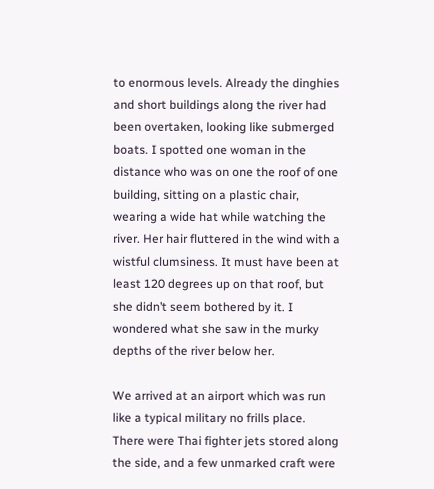to enormous levels. Already the dinghies and short buildings along the river had been overtaken, looking like submerged boats. I spotted one woman in the distance who was on one the roof of one building, sitting on a plastic chair, wearing a wide hat while watching the river. Her hair fluttered in the wind with a wistful clumsiness. It must have been at least 120 degrees up on that roof, but she didn’t seem bothered by it. I wondered what she saw in the murky depths of the river below her.

We arrived at an airport which was run like a typical military no frills place.  There were Thai fighter jets stored along the side, and a few unmarked craft were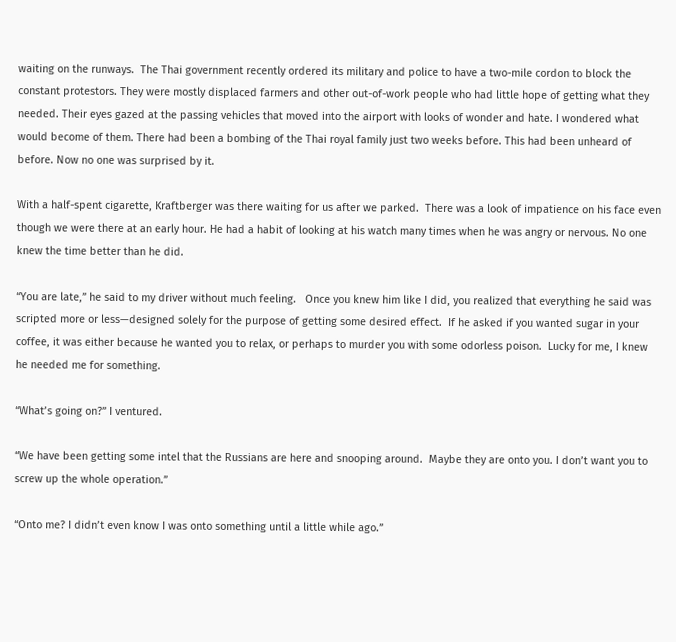waiting on the runways.  The Thai government recently ordered its military and police to have a two-mile cordon to block the constant protestors. They were mostly displaced farmers and other out-of-work people who had little hope of getting what they needed. Their eyes gazed at the passing vehicles that moved into the airport with looks of wonder and hate. I wondered what would become of them. There had been a bombing of the Thai royal family just two weeks before. This had been unheard of before. Now no one was surprised by it.

With a half-spent cigarette, Kraftberger was there waiting for us after we parked.  There was a look of impatience on his face even though we were there at an early hour. He had a habit of looking at his watch many times when he was angry or nervous. No one knew the time better than he did.

“You are late,” he said to my driver without much feeling.   Once you knew him like I did, you realized that everything he said was scripted more or less—designed solely for the purpose of getting some desired effect.  If he asked if you wanted sugar in your coffee, it was either because he wanted you to relax, or perhaps to murder you with some odorless poison.  Lucky for me, I knew he needed me for something.

“What’s going on?” I ventured.

“We have been getting some intel that the Russians are here and snooping around.  Maybe they are onto you. I don’t want you to screw up the whole operation.”

“Onto me? I didn’t even know I was onto something until a little while ago.”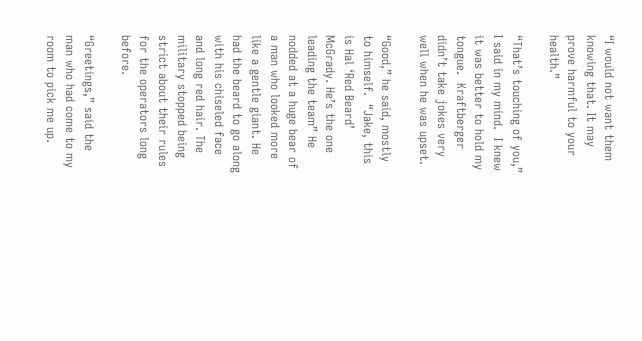“I would not want them knowing that. It may prove harmful to your health.”

“That’s touching of you,” I said in my mind.  I knew it was better to hold my tongue.  Kraftberger didn’t take jokes very well when he was upset.

“Good,” he said, mostly to himself.  “Jake, this is Hal ‘Red Beard’ McGrady. He’s the one leading the team” He nodded at a huge bear of a man who looked more like a gentle giant. He had the beard to go along with his chiseled face and long red hair. The military stopped being strict about their rules for the operators long before.

“Greetings,” said the man who had come to my room to pick me up.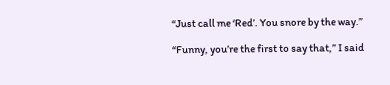“Just call me ‘Red’. You snore by the way.”

“Funny, you’re the first to say that,” I said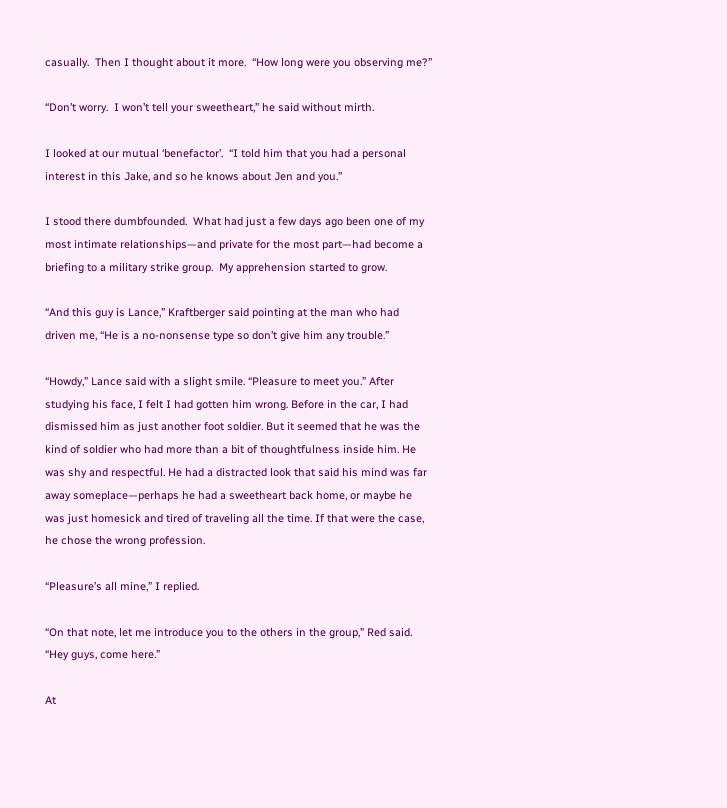casually.  Then I thought about it more.  “How long were you observing me?”

“Don’t worry.  I won’t tell your sweetheart,” he said without mirth.

I looked at our mutual ‘benefactor’.  “I told him that you had a personal interest in this Jake, and so he knows about Jen and you.”

I stood there dumbfounded.  What had just a few days ago been one of my most intimate relationships—and private for the most part—had become a briefing to a military strike group.  My apprehension started to grow.

“And this guy is Lance,” Kraftberger said pointing at the man who had driven me, “He is a no-nonsense type so don’t give him any trouble.”

“Howdy,” Lance said with a slight smile. “Pleasure to meet you.” After studying his face, I felt I had gotten him wrong. Before in the car, I had dismissed him as just another foot soldier. But it seemed that he was the kind of soldier who had more than a bit of thoughtfulness inside him. He was shy and respectful. He had a distracted look that said his mind was far away someplace—perhaps he had a sweetheart back home, or maybe he was just homesick and tired of traveling all the time. If that were the case, he chose the wrong profession.

“Pleasure’s all mine,” I replied.

“On that note, let me introduce you to the others in the group,” Red said.  “Hey guys, come here.”

At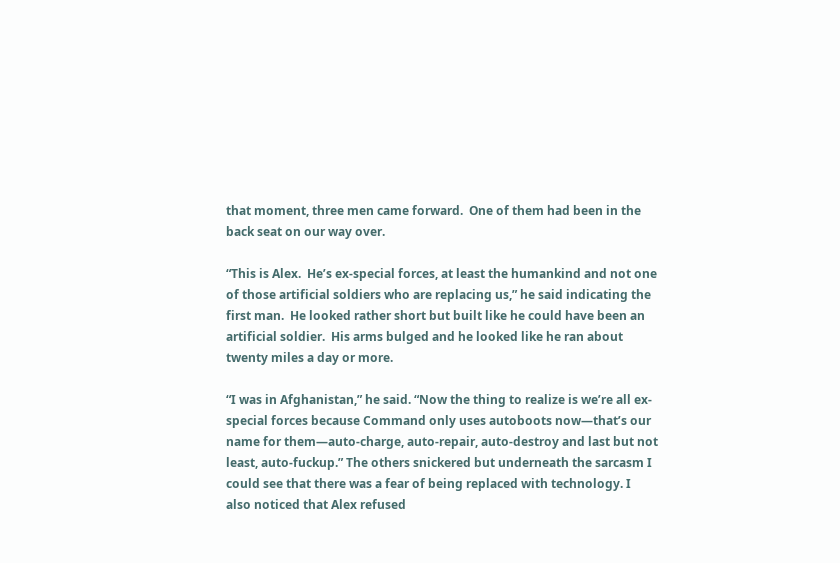that moment, three men came forward.  One of them had been in the back seat on our way over.

“This is Alex.  He’s ex-special forces, at least the humankind and not one of those artificial soldiers who are replacing us,” he said indicating the first man.  He looked rather short but built like he could have been an artificial soldier.  His arms bulged and he looked like he ran about twenty miles a day or more.

“I was in Afghanistan,” he said. “Now the thing to realize is we’re all ex-special forces because Command only uses autoboots now—that’s our name for them—auto-charge, auto-repair, auto-destroy and last but not least, auto-fuckup.” The others snickered but underneath the sarcasm I could see that there was a fear of being replaced with technology. I also noticed that Alex refused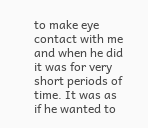to make eye contact with me and when he did it was for very short periods of time. It was as if he wanted to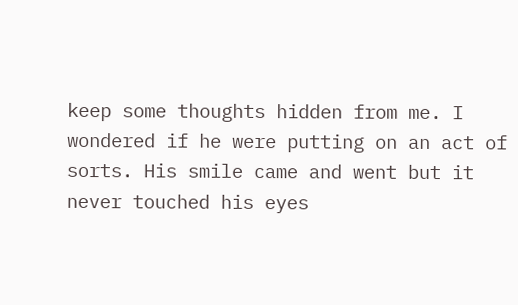keep some thoughts hidden from me. I wondered if he were putting on an act of sorts. His smile came and went but it never touched his eyes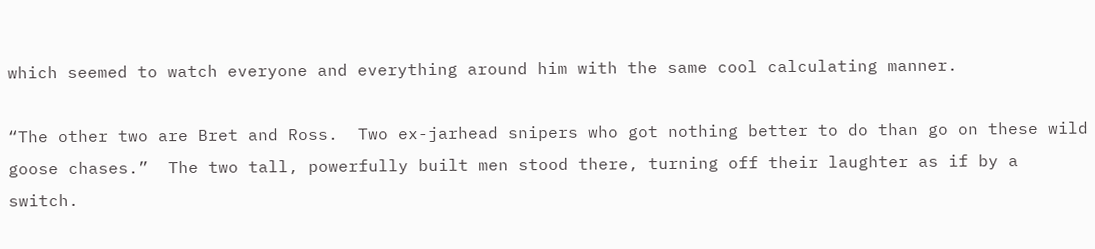which seemed to watch everyone and everything around him with the same cool calculating manner.

“The other two are Bret and Ross.  Two ex-jarhead snipers who got nothing better to do than go on these wild goose chases.”  The two tall, powerfully built men stood there, turning off their laughter as if by a switch.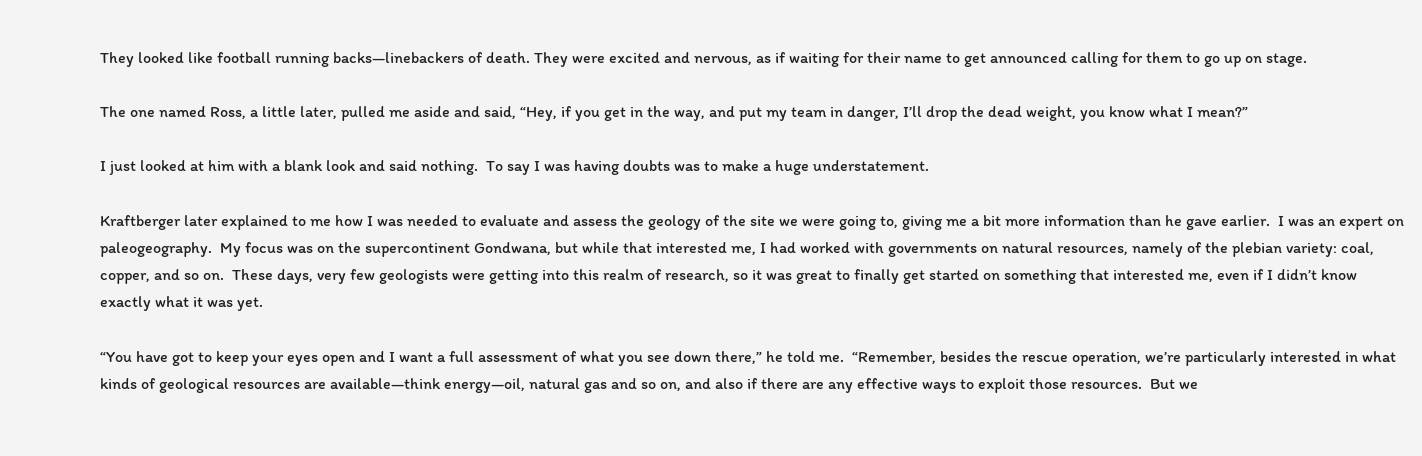They looked like football running backs—linebackers of death. They were excited and nervous, as if waiting for their name to get announced calling for them to go up on stage.

The one named Ross, a little later, pulled me aside and said, “Hey, if you get in the way, and put my team in danger, I’ll drop the dead weight, you know what I mean?”

I just looked at him with a blank look and said nothing.  To say I was having doubts was to make a huge understatement.

Kraftberger later explained to me how I was needed to evaluate and assess the geology of the site we were going to, giving me a bit more information than he gave earlier.  I was an expert on paleogeography.  My focus was on the supercontinent Gondwana, but while that interested me, I had worked with governments on natural resources, namely of the plebian variety: coal, copper, and so on.  These days, very few geologists were getting into this realm of research, so it was great to finally get started on something that interested me, even if I didn’t know exactly what it was yet.

“You have got to keep your eyes open and I want a full assessment of what you see down there,” he told me.  “Remember, besides the rescue operation, we’re particularly interested in what kinds of geological resources are available—think energy—oil, natural gas and so on, and also if there are any effective ways to exploit those resources.  But we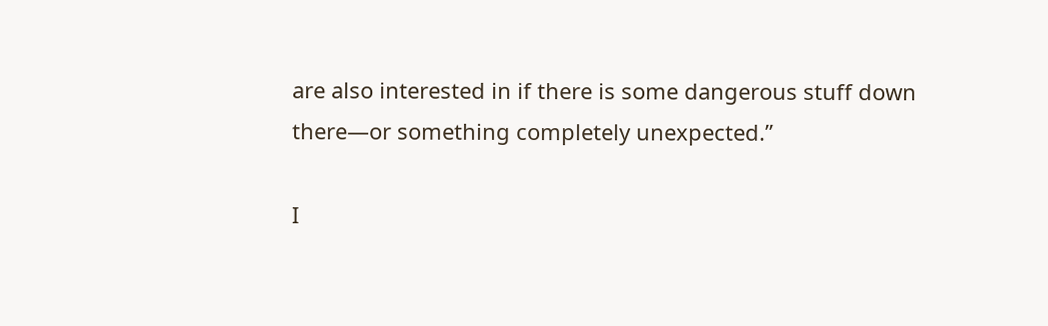are also interested in if there is some dangerous stuff down there—or something completely unexpected.”

I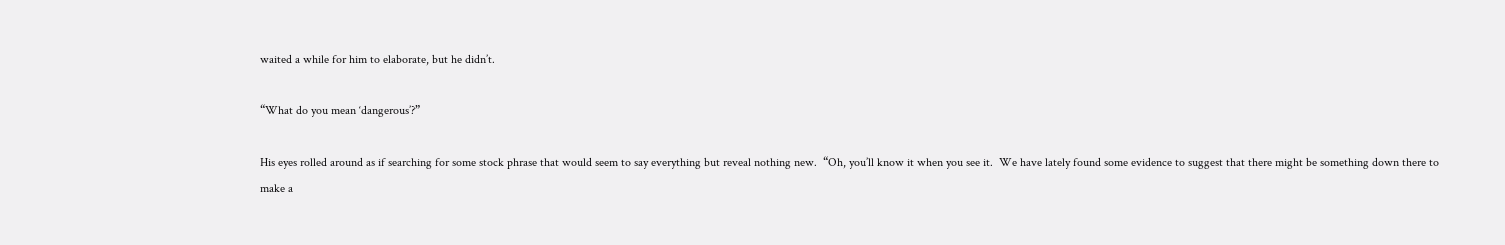waited a while for him to elaborate, but he didn’t.

“What do you mean ‘dangerous’?”

His eyes rolled around as if searching for some stock phrase that would seem to say everything but reveal nothing new.  “Oh, you’ll know it when you see it.  We have lately found some evidence to suggest that there might be something down there to make a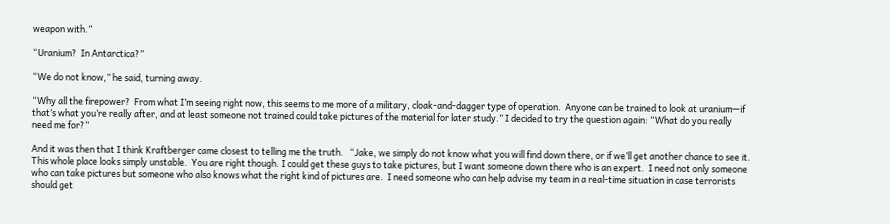weapon with.”

“Uranium?  In Antarctica?”

“We do not know,” he said, turning away.

“Why all the firepower?  From what I’m seeing right now, this seems to me more of a military, cloak-and-dagger type of operation.  Anyone can be trained to look at uranium—if that’s what you’re really after, and at least someone not trained could take pictures of the material for later study.” I decided to try the question again: “What do you really need me for?”

And it was then that I think Kraftberger came closest to telling me the truth.   “Jake, we simply do not know what you will find down there, or if we’ll get another chance to see it.  This whole place looks simply unstable.  You are right though. I could get these guys to take pictures, but I want someone down there who is an expert.  I need not only someone who can take pictures but someone who also knows what the right kind of pictures are.  I need someone who can help advise my team in a real-time situation in case terrorists should get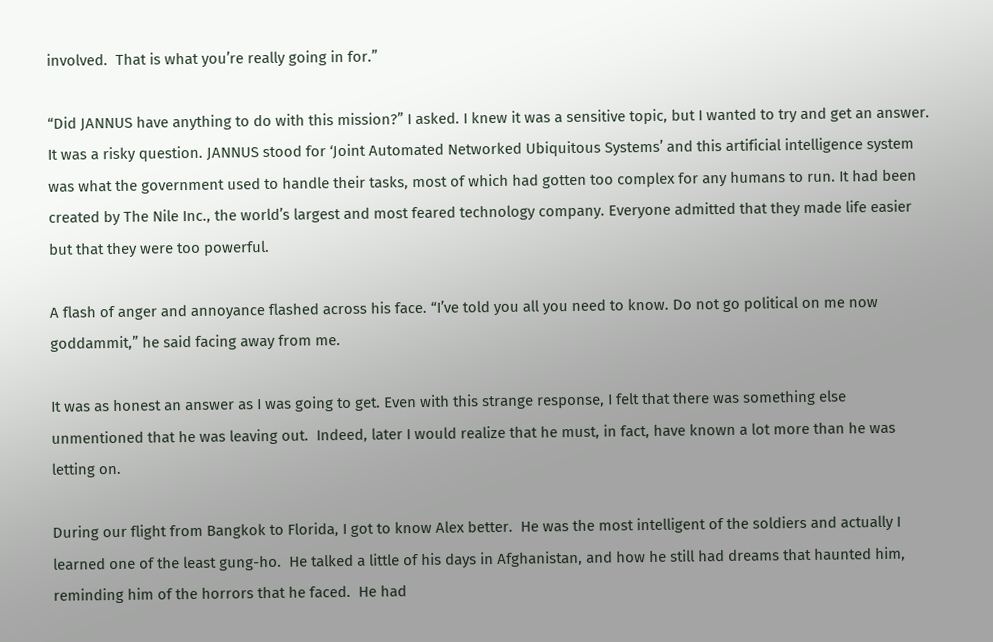involved.  That is what you’re really going in for.”

“Did JANNUS have anything to do with this mission?” I asked. I knew it was a sensitive topic, but I wanted to try and get an answer. It was a risky question. JANNUS stood for ‘Joint Automated Networked Ubiquitous Systems’ and this artificial intelligence system was what the government used to handle their tasks, most of which had gotten too complex for any humans to run. It had been created by The Nile Inc., the world’s largest and most feared technology company. Everyone admitted that they made life easier but that they were too powerful.

A flash of anger and annoyance flashed across his face. “I’ve told you all you need to know. Do not go political on me now goddammit,” he said facing away from me.

It was as honest an answer as I was going to get. Even with this strange response, I felt that there was something else unmentioned that he was leaving out.  Indeed, later I would realize that he must, in fact, have known a lot more than he was letting on.

During our flight from Bangkok to Florida, I got to know Alex better.  He was the most intelligent of the soldiers and actually I learned one of the least gung-ho.  He talked a little of his days in Afghanistan, and how he still had dreams that haunted him, reminding him of the horrors that he faced.  He had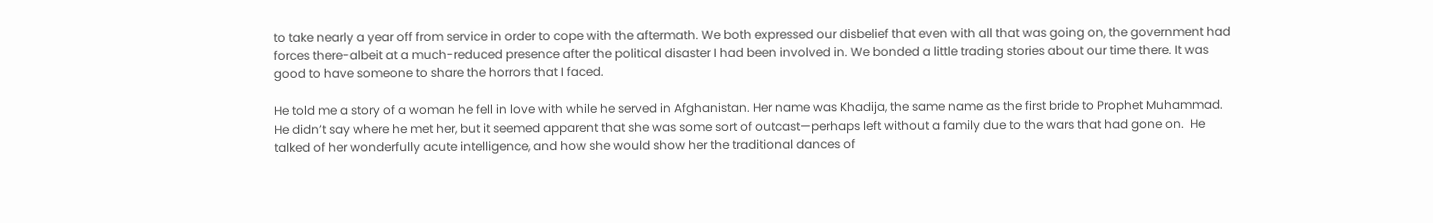to take nearly a year off from service in order to cope with the aftermath. We both expressed our disbelief that even with all that was going on, the government had forces there-albeit at a much-reduced presence after the political disaster I had been involved in. We bonded a little trading stories about our time there. It was good to have someone to share the horrors that I faced.

He told me a story of a woman he fell in love with while he served in Afghanistan. Her name was Khadija, the same name as the first bride to Prophet Muhammad.  He didn’t say where he met her, but it seemed apparent that she was some sort of outcast—perhaps left without a family due to the wars that had gone on.  He talked of her wonderfully acute intelligence, and how she would show her the traditional dances of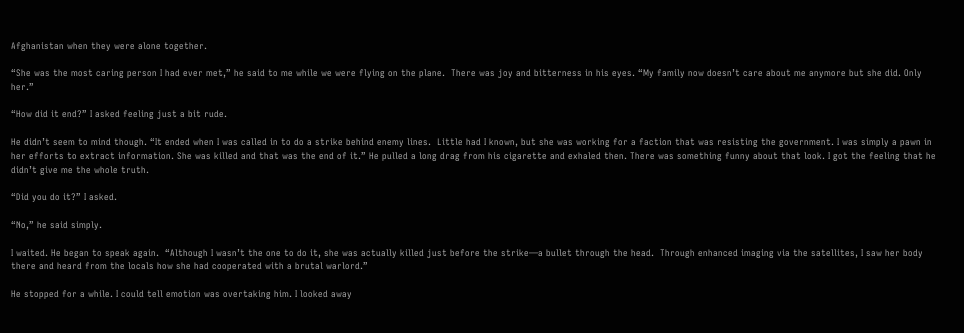Afghanistan when they were alone together.

“She was the most caring person I had ever met,” he said to me while we were flying on the plane.  There was joy and bitterness in his eyes. “My family now doesn’t care about me anymore but she did. Only her.”

“How did it end?” I asked feeling just a bit rude.

He didn’t seem to mind though. “It ended when I was called in to do a strike behind enemy lines.  Little had I known, but she was working for a faction that was resisting the government. I was simply a pawn in her efforts to extract information. She was killed and that was the end of it.” He pulled a long drag from his cigarette and exhaled then. There was something funny about that look. I got the feeling that he didn’t give me the whole truth.

“Did you do it?” I asked.

“No,” he said simply.

I waited. He began to speak again.  “Although I wasn’t the one to do it, she was actually killed just before the strike—a bullet through the head.  Through enhanced imaging via the satellites, I saw her body there and heard from the locals how she had cooperated with a brutal warlord.”

He stopped for a while. I could tell emotion was overtaking him. I looked away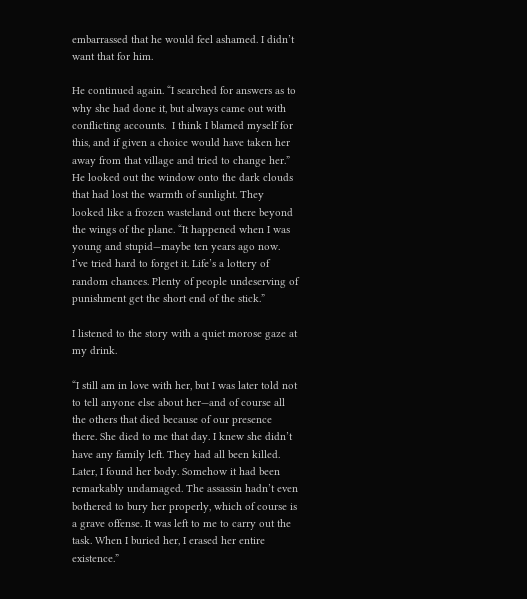embarrassed that he would feel ashamed. I didn’t want that for him.

He continued again. “I searched for answers as to why she had done it, but always came out with conflicting accounts.  I think I blamed myself for this, and if given a choice would have taken her away from that village and tried to change her.” He looked out the window onto the dark clouds that had lost the warmth of sunlight. They looked like a frozen wasteland out there beyond the wings of the plane. “It happened when I was young and stupid—maybe ten years ago now. I’ve tried hard to forget it. Life’s a lottery of random chances. Plenty of people undeserving of punishment get the short end of the stick.”

I listened to the story with a quiet morose gaze at my drink.

“I still am in love with her, but I was later told not to tell anyone else about her—and of course all the others that died because of our presence there. She died to me that day. I knew she didn’t have any family left. They had all been killed. Later, I found her body. Somehow it had been remarkably undamaged. The assassin hadn’t even bothered to bury her properly, which of course is a grave offense. It was left to me to carry out the task. When I buried her, I erased her entire existence.”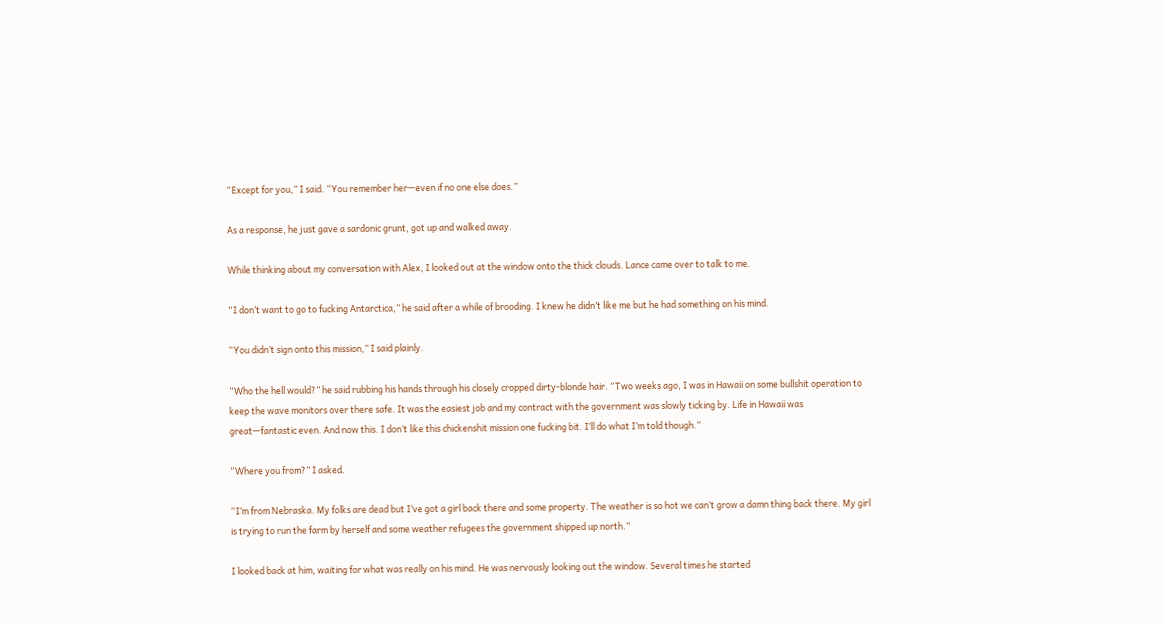“Except for you,” I said. “You remember her—even if no one else does.”

As a response, he just gave a sardonic grunt, got up and walked away.

While thinking about my conversation with Alex, I looked out at the window onto the thick clouds. Lance came over to talk to me.

“I don’t want to go to fucking Antarctica,” he said after a while of brooding. I knew he didn’t like me but he had something on his mind.

“You didn’t sign onto this mission,” I said plainly.

“Who the hell would?” he said rubbing his hands through his closely cropped dirty-blonde hair. “Two weeks ago, I was in Hawaii on some bullshit operation to keep the wave monitors over there safe. It was the easiest job and my contract with the government was slowly ticking by. Life in Hawaii was great—fantastic even. And now this. I don’t like this chickenshit mission one fucking bit. I’ll do what I’m told though.”

“Where you from?” I asked.

“I’m from Nebraska. My folks are dead but I’ve got a girl back there and some property. The weather is so hot we can’t grow a damn thing back there. My girl is trying to run the farm by herself and some weather refugees the government shipped up north.”

I looked back at him, waiting for what was really on his mind. He was nervously looking out the window. Several times he started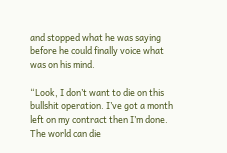and stopped what he was saying before he could finally voice what was on his mind.

“Look, I don’t want to die on this bullshit operation. I’ve got a month left on my contract then I’m done. The world can die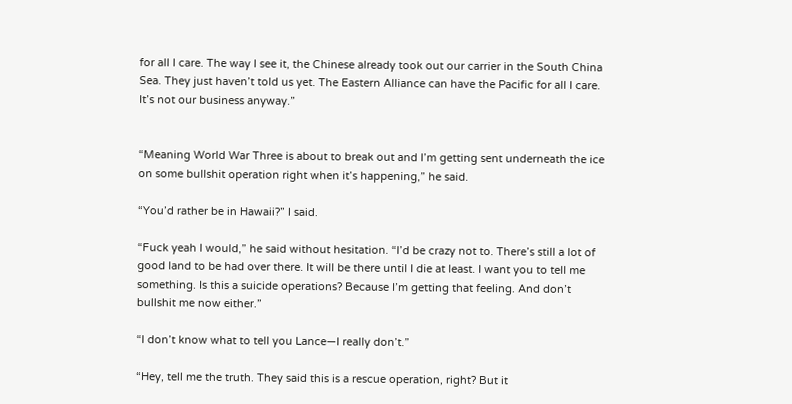for all I care. The way I see it, the Chinese already took out our carrier in the South China Sea. They just haven’t told us yet. The Eastern Alliance can have the Pacific for all I care. It’s not our business anyway.”


“Meaning World War Three is about to break out and I’m getting sent underneath the ice on some bullshit operation right when it’s happening,” he said.

“You’d rather be in Hawaii?” I said.

“Fuck yeah I would,” he said without hesitation. “I’d be crazy not to. There’s still a lot of good land to be had over there. It will be there until I die at least. I want you to tell me something. Is this a suicide operations? Because I’m getting that feeling. And don’t bullshit me now either.”

“I don’t know what to tell you Lance—I really don’t.”

“Hey, tell me the truth. They said this is a rescue operation, right? But it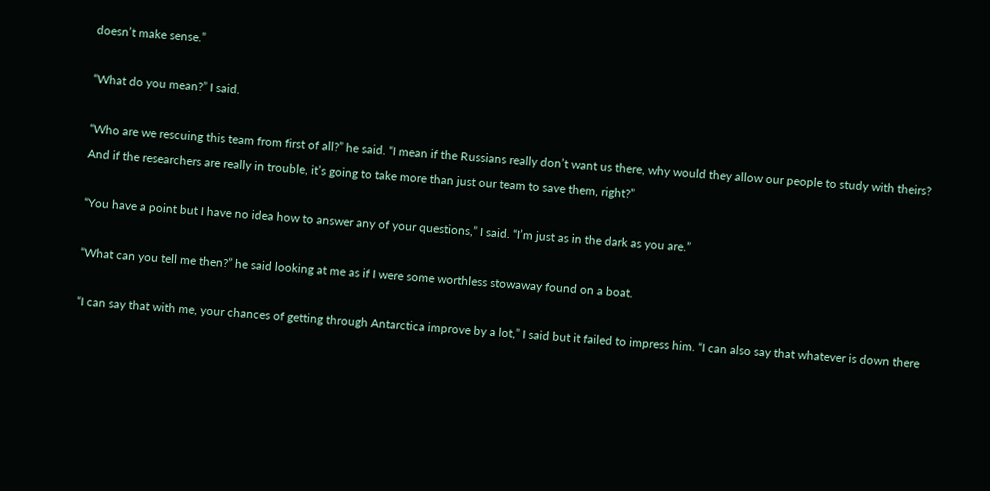doesn’t make sense.”

“What do you mean?” I said.

“Who are we rescuing this team from first of all?” he said. “I mean if the Russians really don’t want us there, why would they allow our people to study with theirs? And if the researchers are really in trouble, it’s going to take more than just our team to save them, right?”

“You have a point but I have no idea how to answer any of your questions,” I said. “I’m just as in the dark as you are.”

“What can you tell me then?” he said looking at me as if I were some worthless stowaway found on a boat.

“I can say that with me, your chances of getting through Antarctica improve by a lot,” I said but it failed to impress him. “I can also say that whatever is down there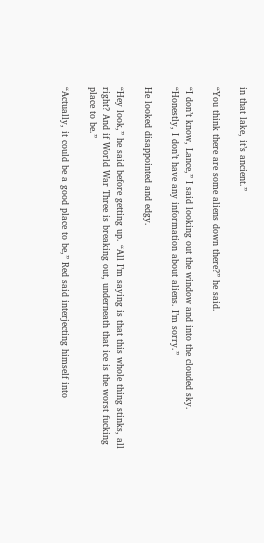in that lake, it’s ancient.”

“You think there are some aliens down there?” he said.

“I don’t know, Lance,” I said looking out the window and into the clouded sky. “Honestly, I don’t have any information about aliens. I’m sorry.”

He looked disappointed and edgy.

“Hey look,” he said before getting up. “All I’m saying is that this whole thing stinks, all right? And if World War Three is breaking out, underneath that ice is the worst fucking place to be.”

“Actually, it could be a good place to be,” Red said interjecting himself into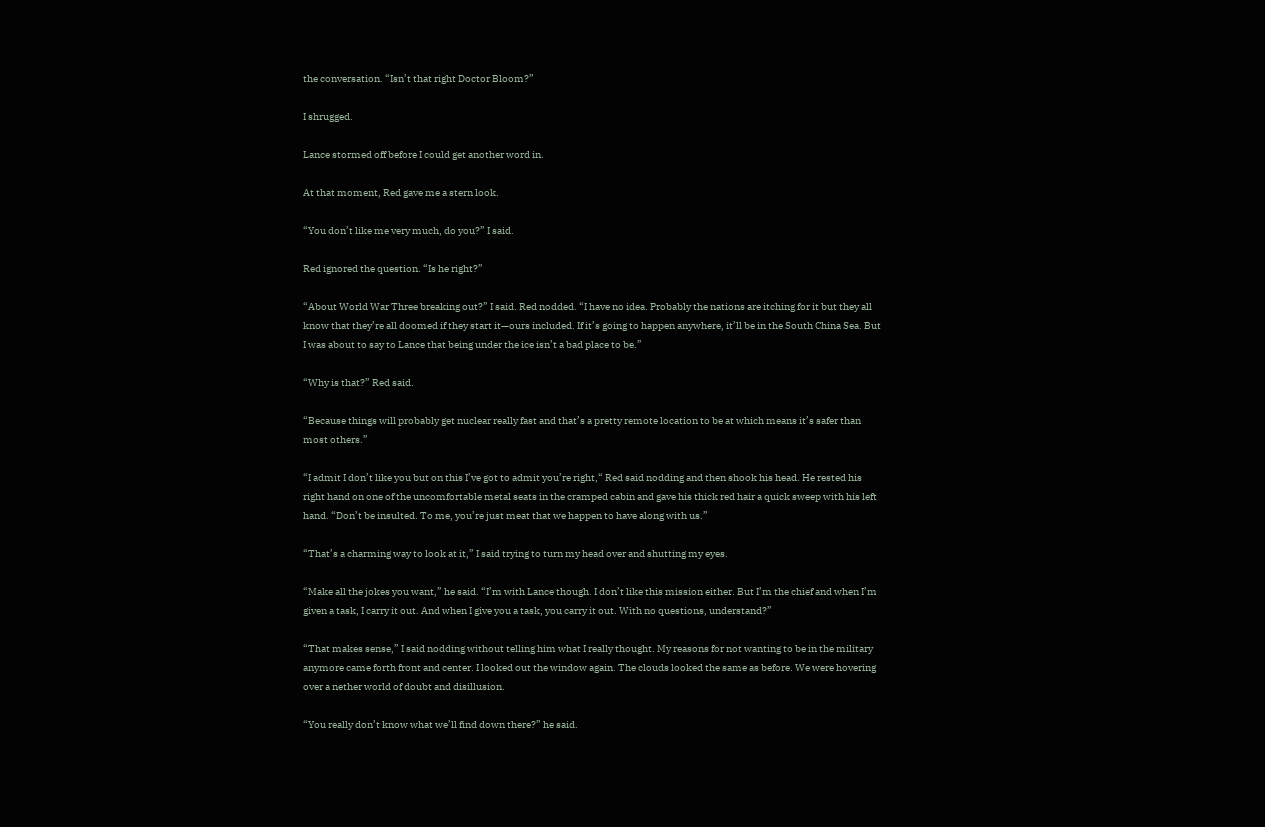the conversation. “Isn’t that right Doctor Bloom?”

I shrugged.

Lance stormed off before I could get another word in.

At that moment, Red gave me a stern look.

“You don’t like me very much, do you?” I said.

Red ignored the question. “Is he right?”

“About World War Three breaking out?” I said. Red nodded. “I have no idea. Probably the nations are itching for it but they all know that they’re all doomed if they start it—ours included. If it’s going to happen anywhere, it’ll be in the South China Sea. But I was about to say to Lance that being under the ice isn’t a bad place to be.”

“Why is that?” Red said.

“Because things will probably get nuclear really fast and that’s a pretty remote location to be at which means it’s safer than most others.”

“I admit I don’t like you but on this I’ve got to admit you’re right,“ Red said nodding and then shook his head. He rested his right hand on one of the uncomfortable metal seats in the cramped cabin and gave his thick red hair a quick sweep with his left hand. “Don’t be insulted. To me, you’re just meat that we happen to have along with us.”

“That’s a charming way to look at it,” I said trying to turn my head over and shutting my eyes.

“Make all the jokes you want,” he said. “I’m with Lance though. I don’t like this mission either. But I’m the chief and when I’m given a task, I carry it out. And when I give you a task, you carry it out. With no questions, understand?”

“That makes sense,” I said nodding without telling him what I really thought. My reasons for not wanting to be in the military anymore came forth front and center. I looked out the window again. The clouds looked the same as before. We were hovering over a nether world of doubt and disillusion.

“You really don’t know what we’ll find down there?” he said.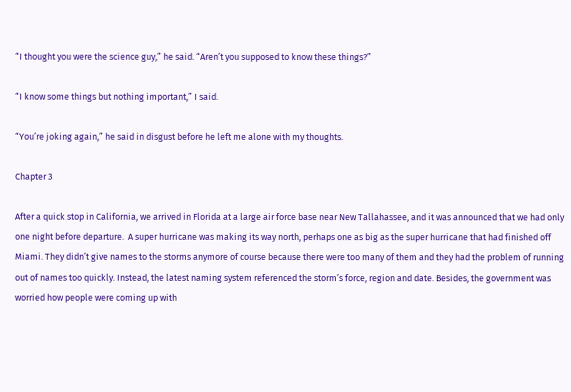“I thought you were the science guy,” he said. “Aren’t you supposed to know these things?”

“I know some things but nothing important,” I said.

“You’re joking again,” he said in disgust before he left me alone with my thoughts.

Chapter 3

After a quick stop in California, we arrived in Florida at a large air force base near New Tallahassee, and it was announced that we had only one night before departure.  A super hurricane was making its way north, perhaps one as big as the super hurricane that had finished off Miami. They didn’t give names to the storms anymore of course because there were too many of them and they had the problem of running out of names too quickly. Instead, the latest naming system referenced the storm’s force, region and date. Besides, the government was worried how people were coming up with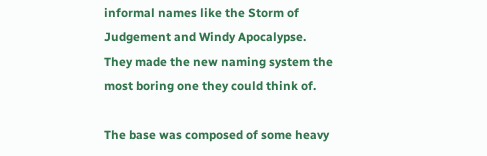informal names like the Storm of Judgement and Windy Apocalypse. They made the new naming system the most boring one they could think of.

The base was composed of some heavy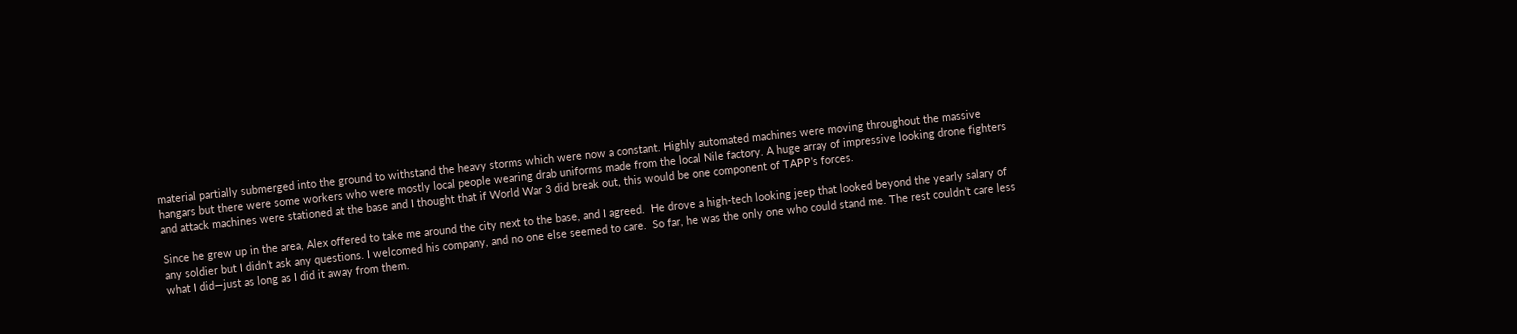material partially submerged into the ground to withstand the heavy storms which were now a constant. Highly automated machines were moving throughout the massive hangars but there were some workers who were mostly local people wearing drab uniforms made from the local Nile factory. A huge array of impressive looking drone fighters and attack machines were stationed at the base and I thought that if World War 3 did break out, this would be one component of TAPP’s forces.

Since he grew up in the area, Alex offered to take me around the city next to the base, and I agreed.  He drove a high-tech looking jeep that looked beyond the yearly salary of any soldier but I didn’t ask any questions. I welcomed his company, and no one else seemed to care.  So far, he was the only one who could stand me. The rest couldn’t care less what I did—just as long as I did it away from them.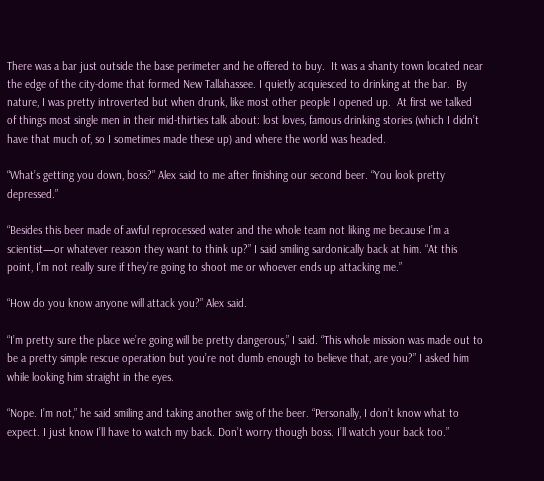There was a bar just outside the base perimeter and he offered to buy.  It was a shanty town located near the edge of the city-dome that formed New Tallahassee. I quietly acquiesced to drinking at the bar.  By nature, I was pretty introverted but when drunk, like most other people I opened up.  At first we talked of things most single men in their mid-thirties talk about: lost loves, famous drinking stories (which I didn’t have that much of, so I sometimes made these up) and where the world was headed.

“What’s getting you down, boss?” Alex said to me after finishing our second beer. “You look pretty depressed.”

“Besides this beer made of awful reprocessed water and the whole team not liking me because I’m a scientist—or whatever reason they want to think up?” I said smiling sardonically back at him. “At this point, I’m not really sure if they’re going to shoot me or whoever ends up attacking me.”

“How do you know anyone will attack you?” Alex said.

“I’m pretty sure the place we’re going will be pretty dangerous,” I said. “This whole mission was made out to be a pretty simple rescue operation but you’re not dumb enough to believe that, are you?” I asked him while looking him straight in the eyes.

“Nope. I’m not,” he said smiling and taking another swig of the beer. “Personally, I don’t know what to expect. I just know I’ll have to watch my back. Don’t worry though boss. I’ll watch your back too.”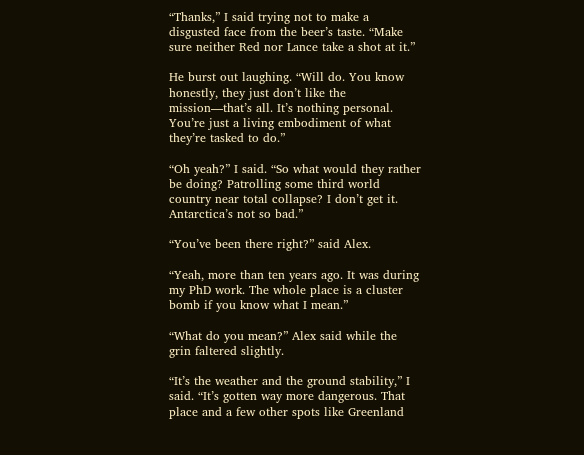“Thanks,” I said trying not to make a disgusted face from the beer’s taste. “Make sure neither Red nor Lance take a shot at it.”

He burst out laughing. “Will do. You know honestly, they just don’t like the mission—that’s all. It’s nothing personal. You’re just a living embodiment of what they’re tasked to do.”

“Oh yeah?” I said. “So what would they rather be doing? Patrolling some third world country near total collapse? I don’t get it. Antarctica’s not so bad.”

“You’ve been there right?” said Alex.

“Yeah, more than ten years ago. It was during my PhD work. The whole place is a cluster bomb if you know what I mean.”

“What do you mean?” Alex said while the grin faltered slightly.

“It’s the weather and the ground stability,” I said. “It’s gotten way more dangerous. That place and a few other spots like Greenland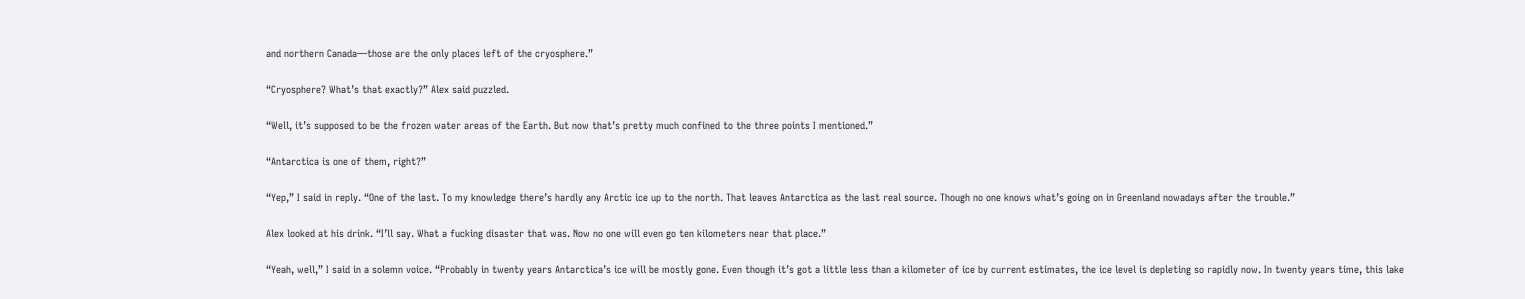and northern Canada—those are the only places left of the cryosphere.”

“Cryosphere? What’s that exactly?” Alex said puzzled.

“Well, it’s supposed to be the frozen water areas of the Earth. But now that’s pretty much confined to the three points I mentioned.”

“Antarctica is one of them, right?”

“Yep,” I said in reply. “One of the last. To my knowledge there’s hardly any Arctic ice up to the north. That leaves Antarctica as the last real source. Though no one knows what’s going on in Greenland nowadays after the trouble.”

Alex looked at his drink. “I’ll say. What a fucking disaster that was. Now no one will even go ten kilometers near that place.”

“Yeah, well,” I said in a solemn voice. “Probably in twenty years Antarctica’s ice will be mostly gone. Even though it’s got a little less than a kilometer of ice by current estimates, the ice level is depleting so rapidly now. In twenty years time, this lake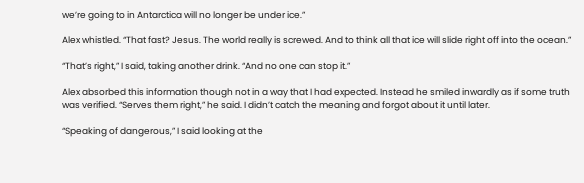we’re going to in Antarctica will no longer be under ice.”

Alex whistled. “That fast? Jesus. The world really is screwed. And to think all that ice will slide right off into the ocean.”

“That’s right,” I said, taking another drink. “And no one can stop it.”

Alex absorbed this information though not in a way that I had expected. Instead he smiled inwardly as if some truth was verified. “Serves them right,” he said. I didn’t catch the meaning and forgot about it until later.

“Speaking of dangerous,” I said looking at the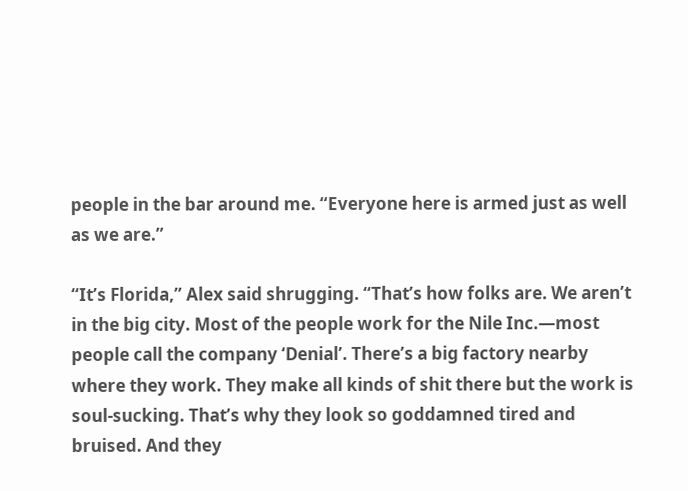people in the bar around me. “Everyone here is armed just as well as we are.”

“It’s Florida,” Alex said shrugging. “That’s how folks are. We aren’t in the big city. Most of the people work for the Nile Inc.—most people call the company ‘Denial’. There’s a big factory nearby where they work. They make all kinds of shit there but the work is soul-sucking. That’s why they look so goddamned tired and bruised. And they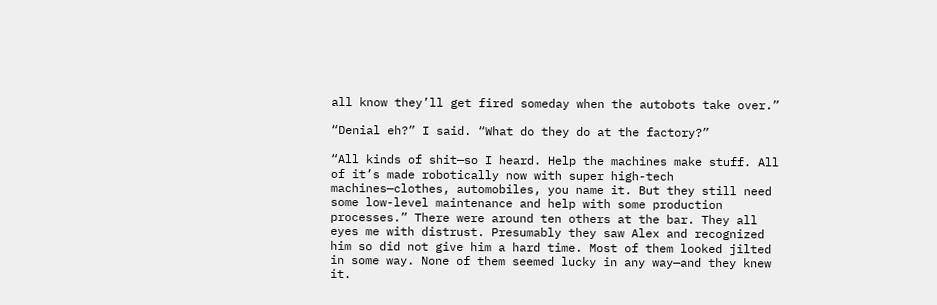all know they’ll get fired someday when the autobots take over.”

“Denial eh?” I said. “What do they do at the factory?”

“All kinds of shit—so I heard. Help the machines make stuff. All of it’s made robotically now with super high-tech machines—clothes, automobiles, you name it. But they still need some low-level maintenance and help with some production processes.” There were around ten others at the bar. They all eyes me with distrust. Presumably they saw Alex and recognized him so did not give him a hard time. Most of them looked jilted in some way. None of them seemed lucky in any way—and they knew it.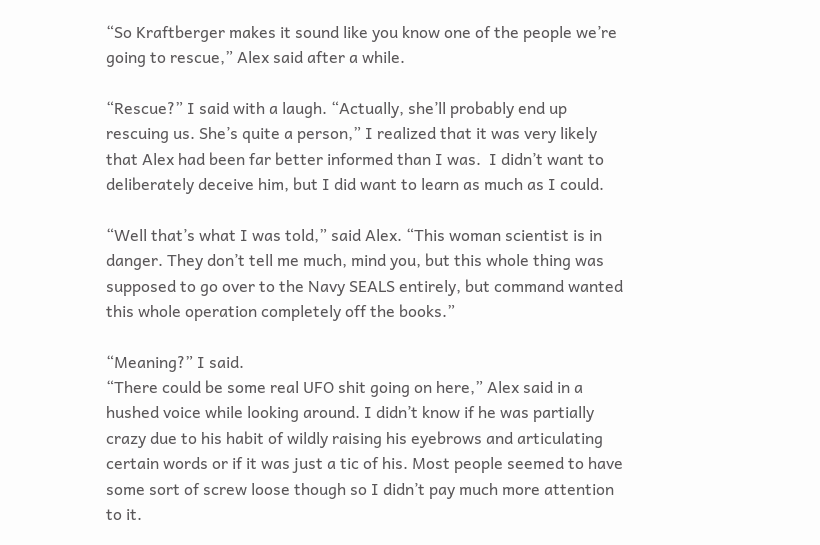“So Kraftberger makes it sound like you know one of the people we’re going to rescue,” Alex said after a while.

“Rescue?” I said with a laugh. “Actually, she’ll probably end up rescuing us. She’s quite a person,” I realized that it was very likely that Alex had been far better informed than I was.  I didn’t want to deliberately deceive him, but I did want to learn as much as I could.

“Well that’s what I was told,” said Alex. “This woman scientist is in danger. They don’t tell me much, mind you, but this whole thing was supposed to go over to the Navy SEALS entirely, but command wanted this whole operation completely off the books.”

“Meaning?” I said.
“There could be some real UFO shit going on here,” Alex said in a hushed voice while looking around. I didn’t know if he was partially crazy due to his habit of wildly raising his eyebrows and articulating certain words or if it was just a tic of his. Most people seemed to have some sort of screw loose though so I didn’t pay much more attention to it.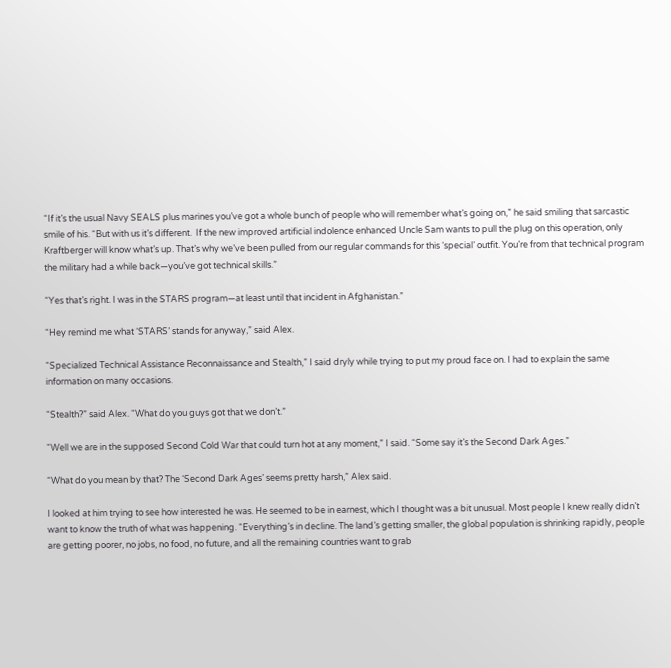“If it’s the usual Navy SEALS plus marines you’ve got a whole bunch of people who will remember what’s going on,” he said smiling that sarcastic smile of his. “But with us it’s different.  If the new improved artificial indolence enhanced Uncle Sam wants to pull the plug on this operation, only Kraftberger will know what’s up. That’s why we’ve been pulled from our regular commands for this ‘special’ outfit. You’re from that technical program the military had a while back—you’ve got technical skills.”

“Yes that’s right. I was in the STARS program—at least until that incident in Afghanistan.”

“Hey remind me what ‘STARS’ stands for anyway,” said Alex.

“Specialized Technical Assistance Reconnaissance and Stealth,” I said dryly while trying to put my proud face on. I had to explain the same information on many occasions.

“Stealth?” said Alex. “What do you guys got that we don’t.”

“Well we are in the supposed Second Cold War that could turn hot at any moment,” I said. “Some say it’s the Second Dark Ages.”

“What do you mean by that? The ‘Second Dark Ages’ seems pretty harsh,” Alex said.

I looked at him trying to see how interested he was. He seemed to be in earnest, which I thought was a bit unusual. Most people I knew really didn’t want to know the truth of what was happening. “Everything’s in decline. The land’s getting smaller, the global population is shrinking rapidly, people are getting poorer, no jobs, no food, no future, and all the remaining countries want to grab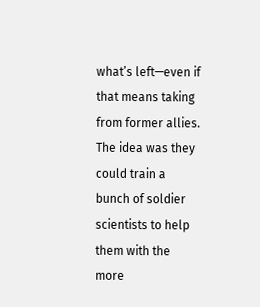what’s left—even if that means taking from former allies. The idea was they could train a bunch of soldier scientists to help them with the more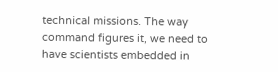technical missions. The way command figures it, we need to have scientists embedded in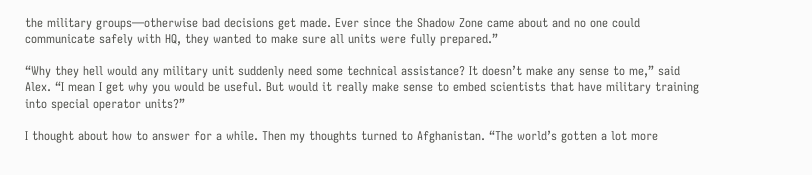the military groups—otherwise bad decisions get made. Ever since the Shadow Zone came about and no one could communicate safely with HQ, they wanted to make sure all units were fully prepared.”

“Why they hell would any military unit suddenly need some technical assistance? It doesn’t make any sense to me,” said Alex. “I mean I get why you would be useful. But would it really make sense to embed scientists that have military training into special operator units?”

I thought about how to answer for a while. Then my thoughts turned to Afghanistan. “The world’s gotten a lot more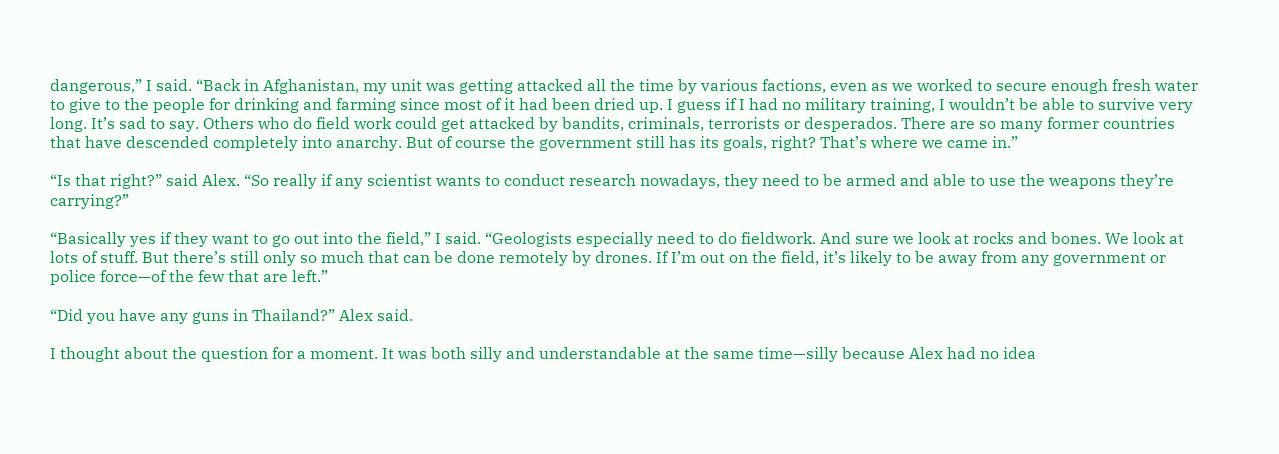dangerous,” I said. “Back in Afghanistan, my unit was getting attacked all the time by various factions, even as we worked to secure enough fresh water to give to the people for drinking and farming since most of it had been dried up. I guess if I had no military training, I wouldn’t be able to survive very long. It’s sad to say. Others who do field work could get attacked by bandits, criminals, terrorists or desperados. There are so many former countries that have descended completely into anarchy. But of course the government still has its goals, right? That’s where we came in.”

“Is that right?” said Alex. “So really if any scientist wants to conduct research nowadays, they need to be armed and able to use the weapons they’re carrying?”

“Basically yes if they want to go out into the field,” I said. “Geologists especially need to do fieldwork. And sure we look at rocks and bones. We look at lots of stuff. But there’s still only so much that can be done remotely by drones. If I’m out on the field, it’s likely to be away from any government or police force—of the few that are left.”

“Did you have any guns in Thailand?” Alex said.

I thought about the question for a moment. It was both silly and understandable at the same time—silly because Alex had no idea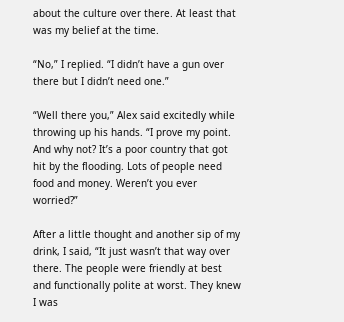about the culture over there. At least that was my belief at the time.

“No,” I replied. “I didn’t have a gun over there but I didn’t need one.”

“Well there you,” Alex said excitedly while throwing up his hands. “I prove my point. And why not? It’s a poor country that got hit by the flooding. Lots of people need food and money. Weren’t you ever worried?”

After a little thought and another sip of my drink, I said, “It just wasn’t that way over there. The people were friendly at best and functionally polite at worst. They knew I was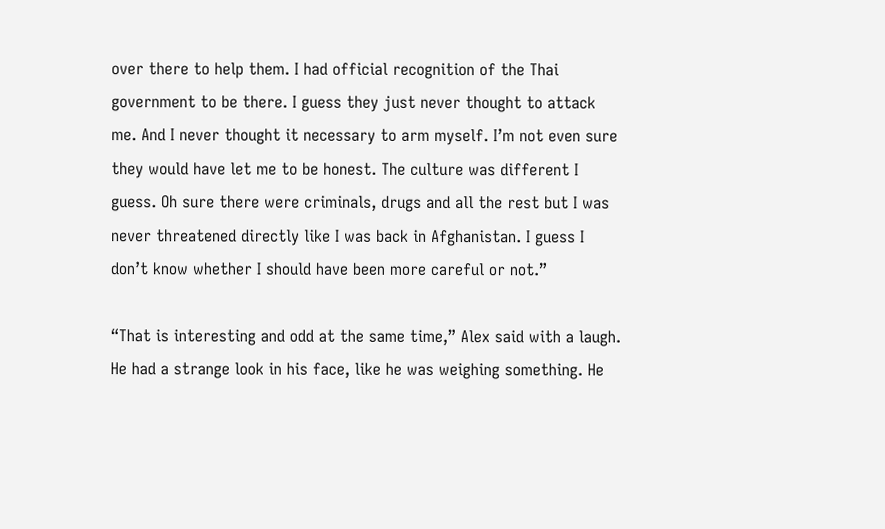over there to help them. I had official recognition of the Thai government to be there. I guess they just never thought to attack me. And I never thought it necessary to arm myself. I’m not even sure they would have let me to be honest. The culture was different I guess. Oh sure there were criminals, drugs and all the rest but I was never threatened directly like I was back in Afghanistan. I guess I don’t know whether I should have been more careful or not.”

“That is interesting and odd at the same time,” Alex said with a laugh. He had a strange look in his face, like he was weighing something. He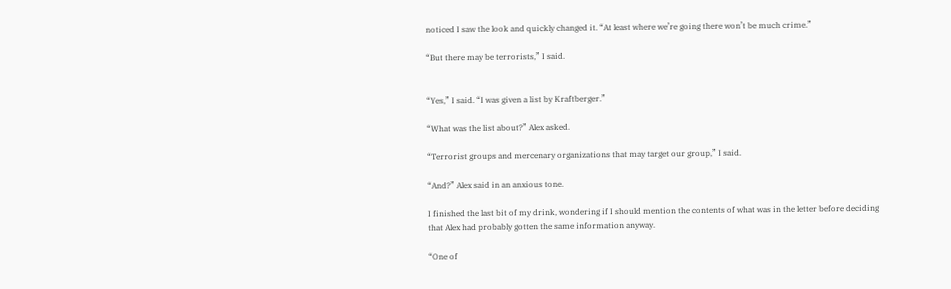noticed I saw the look and quickly changed it. “At least where we’re going there won’t be much crime.”

“But there may be terrorists,” I said.


“Yes,” I said. “I was given a list by Kraftberger.”

“What was the list about?” Alex asked.

“Terrorist groups and mercenary organizations that may target our group,” I said.

“And?” Alex said in an anxious tone.

I finished the last bit of my drink, wondering if I should mention the contents of what was in the letter before deciding that Alex had probably gotten the same information anyway.

“One of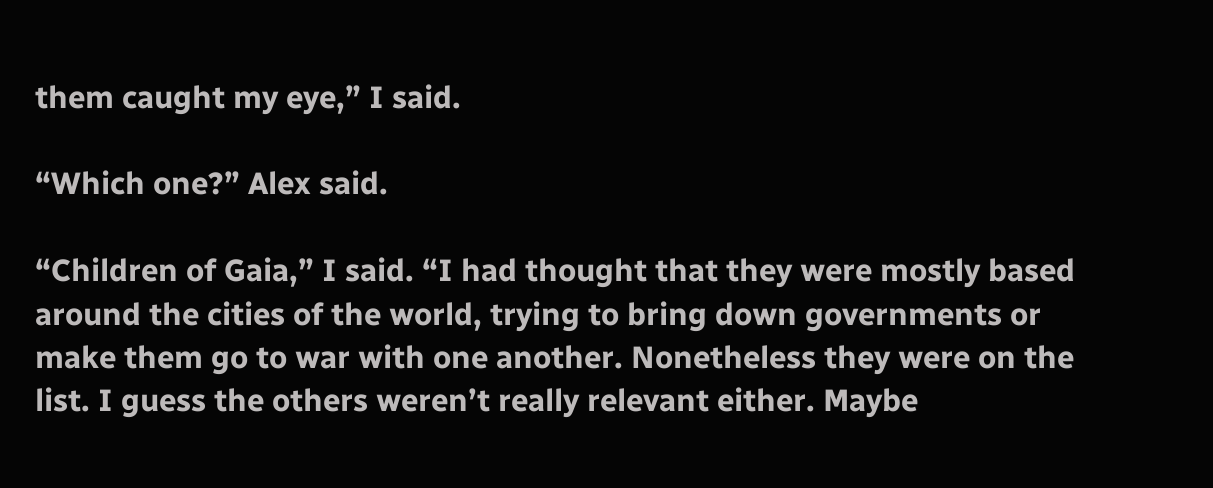them caught my eye,” I said.

“Which one?” Alex said.

“Children of Gaia,” I said. “I had thought that they were mostly based around the cities of the world, trying to bring down governments or make them go to war with one another. Nonetheless they were on the list. I guess the others weren’t really relevant either. Maybe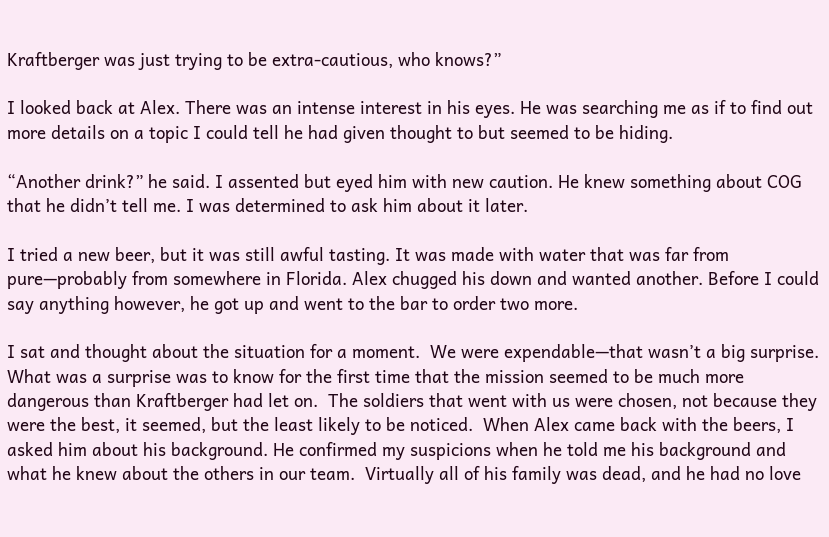Kraftberger was just trying to be extra-cautious, who knows?”

I looked back at Alex. There was an intense interest in his eyes. He was searching me as if to find out more details on a topic I could tell he had given thought to but seemed to be hiding.

“Another drink?” he said. I assented but eyed him with new caution. He knew something about COG that he didn’t tell me. I was determined to ask him about it later.

I tried a new beer, but it was still awful tasting. It was made with water that was far from pure—probably from somewhere in Florida. Alex chugged his down and wanted another. Before I could say anything however, he got up and went to the bar to order two more.

I sat and thought about the situation for a moment.  We were expendable—that wasn’t a big surprise.  What was a surprise was to know for the first time that the mission seemed to be much more dangerous than Kraftberger had let on.  The soldiers that went with us were chosen, not because they were the best, it seemed, but the least likely to be noticed.  When Alex came back with the beers, I asked him about his background. He confirmed my suspicions when he told me his background and what he knew about the others in our team.  Virtually all of his family was dead, and he had no love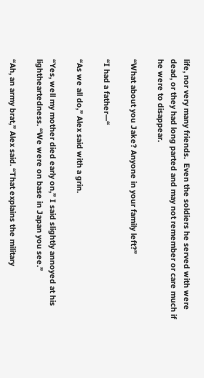life, nor very many friends.  Even the soldiers he served with were dead, or they had long parted and may not remember or care much if he were to disappear.

“What about you Jake? Anyone in your family left?”

“I had a father—“

“As we all do,” Alex said with a grin.

“Yes, well my mother died early on,” I said slightly annoyed at his lightheartedness. “We were on base in Japan you see.”

“Ah, an army brat,” Alex said. “That explains the military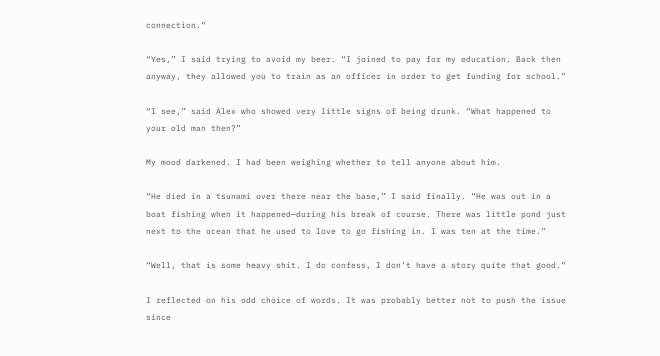connection.”

“Yes,” I said trying to avoid my beer. “I joined to pay for my education. Back then anyway, they allowed you to train as an officer in order to get funding for school.”

“I see,” said Alex who showed very little signs of being drunk. “What happened to your old man then?”

My mood darkened. I had been weighing whether to tell anyone about him.

“He died in a tsunami over there near the base,” I said finally. “He was out in a boat fishing when it happened—during his break of course. There was little pond just next to the ocean that he used to love to go fishing in. I was ten at the time.”

“Well, that is some heavy shit. I do confess, I don’t have a story quite that good.”

I reflected on his odd choice of words. It was probably better not to push the issue since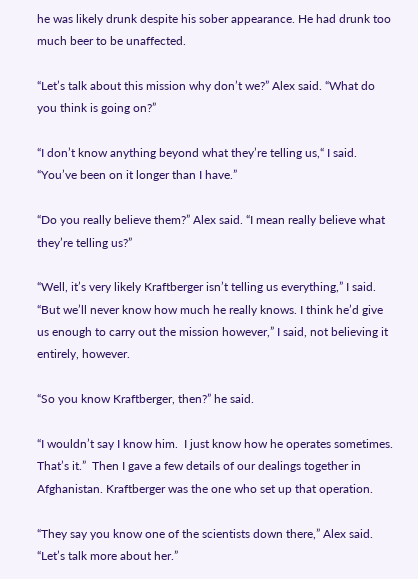he was likely drunk despite his sober appearance. He had drunk too much beer to be unaffected.

“Let’s talk about this mission why don’t we?” Alex said. “What do you think is going on?”

“I don’t know anything beyond what they’re telling us,“ I said. “You’ve been on it longer than I have.”

“Do you really believe them?” Alex said. “I mean really believe what they’re telling us?”

“Well, it’s very likely Kraftberger isn’t telling us everything,” I said. “But we’ll never know how much he really knows. I think he’d give us enough to carry out the mission however,” I said, not believing it entirely, however.

“So you know Kraftberger, then?” he said.

“I wouldn’t say I know him.  I just know how he operates sometimes.  That’s it.”  Then I gave a few details of our dealings together in Afghanistan. Kraftberger was the one who set up that operation.

“They say you know one of the scientists down there,” Alex said. “Let’s talk more about her.”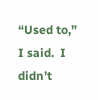“Used to,” I said.  I didn’t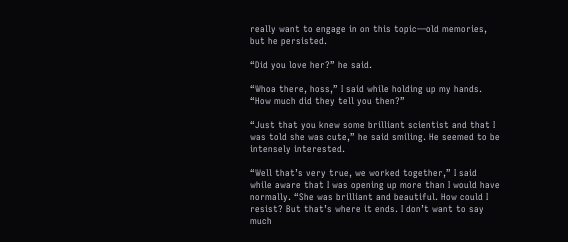really want to engage in on this topic—old memories, but he persisted.

“Did you love her?” he said.

“Whoa there, hoss,” I said while holding up my hands. “How much did they tell you then?”

“Just that you knew some brilliant scientist and that I was told she was cute,” he said smiling. He seemed to be intensely interested.

“Well that’s very true, we worked together,” I said while aware that I was opening up more than I would have normally. “She was brilliant and beautiful. How could I resist? But that’s where it ends. I don’t want to say much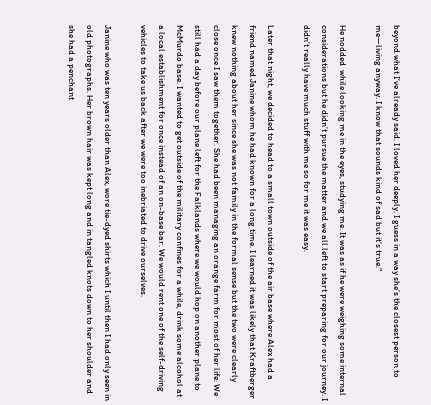beyond what I’ve already said. I loved her deeply. I guess in a way she’s the closest person to me—living anyway. I know that sounds kind of sad but it’s true.“

He nodded  while looking me in the eyes, studying me. It was as if he were weighing some internal considerations but he didn’t pursue the matter and we all left to start preparing for our journey. I didn’t really have much stuff with me so for me it was easy.

Later that night, we decided to head to a small town outside of the air base where Alex had a friend named Janine whom he had known for a long time. I learned it was likely that Kraftberger knew nothing about her since she was not family in the formal sense but the two were clearly close once I saw them together. She had been managing an orange farm for most of her life. We still had a day before our plane left for the Falklands where we would hop on another plane to McMurdo base. I wanted to get outside of the military confines for a while, drink some alcohol at a local establishment for once instead of an on-base bar. We would rent one of the self-driving vehicles to take us back after we were too inebriated to drive ourselves.

Janine who was ten years older than Alex, wore tie-dyed shirts which I until then I had only seen in old photographs. Her brown hair was kept long and in tangled knots down to her shoulder and she had a penchant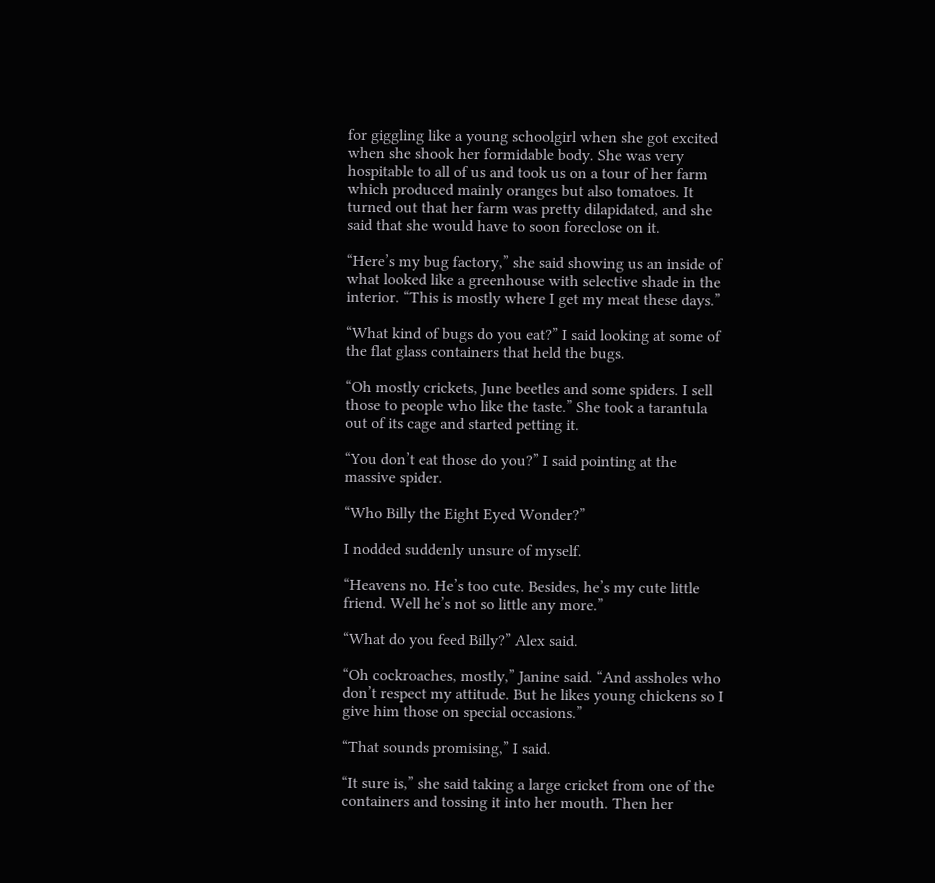for giggling like a young schoolgirl when she got excited when she shook her formidable body. She was very hospitable to all of us and took us on a tour of her farm which produced mainly oranges but also tomatoes. It turned out that her farm was pretty dilapidated, and she said that she would have to soon foreclose on it.

“Here’s my bug factory,” she said showing us an inside of what looked like a greenhouse with selective shade in the interior. “This is mostly where I get my meat these days.”

“What kind of bugs do you eat?” I said looking at some of the flat glass containers that held the bugs.

“Oh mostly crickets, June beetles and some spiders. I sell those to people who like the taste.” She took a tarantula out of its cage and started petting it.

“You don’t eat those do you?” I said pointing at the massive spider.

“Who Billy the Eight Eyed Wonder?”

I nodded suddenly unsure of myself.

“Heavens no. He’s too cute. Besides, he’s my cute little friend. Well he’s not so little any more.”

“What do you feed Billy?” Alex said.

“Oh cockroaches, mostly,” Janine said. “And assholes who don’t respect my attitude. But he likes young chickens so I give him those on special occasions.”

“That sounds promising,” I said.

“It sure is,” she said taking a large cricket from one of the containers and tossing it into her mouth. Then her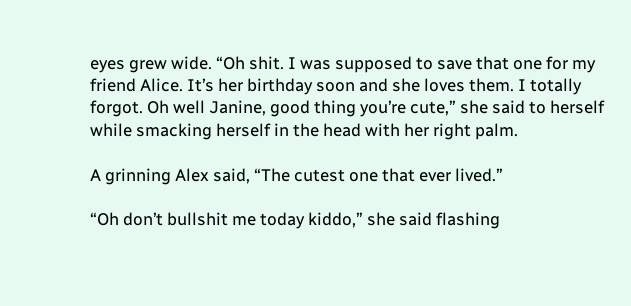eyes grew wide. “Oh shit. I was supposed to save that one for my friend Alice. It’s her birthday soon and she loves them. I totally forgot. Oh well Janine, good thing you’re cute,” she said to herself while smacking herself in the head with her right palm.

A grinning Alex said, “The cutest one that ever lived.”

“Oh don’t bullshit me today kiddo,” she said flashing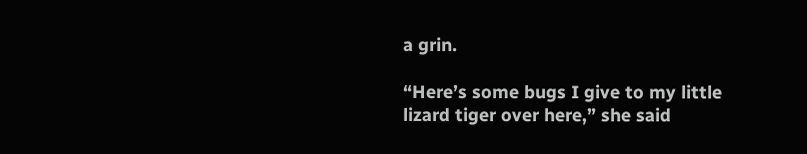a grin.

“Here’s some bugs I give to my little lizard tiger over here,” she said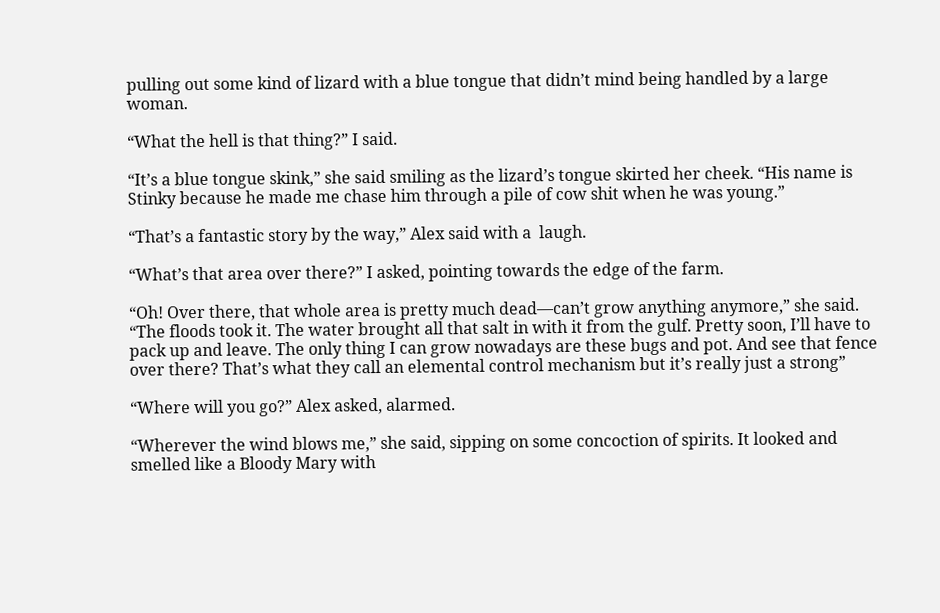pulling out some kind of lizard with a blue tongue that didn’t mind being handled by a large woman.

“What the hell is that thing?” I said.

“It’s a blue tongue skink,” she said smiling as the lizard’s tongue skirted her cheek. “His name is Stinky because he made me chase him through a pile of cow shit when he was young.”

“That’s a fantastic story by the way,” Alex said with a  laugh.

“What’s that area over there?” I asked, pointing towards the edge of the farm.

“Oh! Over there, that whole area is pretty much dead—can’t grow anything anymore,” she said. “The floods took it. The water brought all that salt in with it from the gulf. Pretty soon, I’ll have to pack up and leave. The only thing I can grow nowadays are these bugs and pot. And see that fence over there? That’s what they call an elemental control mechanism but it’s really just a strong”

“Where will you go?” Alex asked, alarmed.

“Wherever the wind blows me,” she said, sipping on some concoction of spirits. It looked and smelled like a Bloody Mary with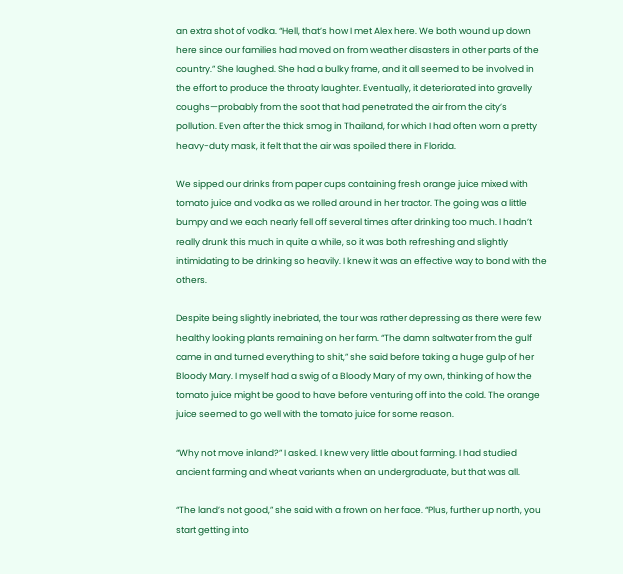an extra shot of vodka. “Hell, that’s how I met Alex here. We both wound up down here since our families had moved on from weather disasters in other parts of the country.” She laughed. She had a bulky frame, and it all seemed to be involved in the effort to produce the throaty laughter. Eventually, it deteriorated into gravelly coughs—probably from the soot that had penetrated the air from the city’s pollution. Even after the thick smog in Thailand, for which I had often worn a pretty heavy-duty mask, it felt that the air was spoiled there in Florida.

We sipped our drinks from paper cups containing fresh orange juice mixed with tomato juice and vodka as we rolled around in her tractor. The going was a little bumpy and we each nearly fell off several times after drinking too much. I hadn’t really drunk this much in quite a while, so it was both refreshing and slightly intimidating to be drinking so heavily. I knew it was an effective way to bond with the others.

Despite being slightly inebriated, the tour was rather depressing as there were few healthy looking plants remaining on her farm. “The damn saltwater from the gulf came in and turned everything to shit,” she said before taking a huge gulp of her Bloody Mary. I myself had a swig of a Bloody Mary of my own, thinking of how the tomato juice might be good to have before venturing off into the cold. The orange juice seemed to go well with the tomato juice for some reason.

“Why not move inland?” I asked. I knew very little about farming. I had studied ancient farming and wheat variants when an undergraduate, but that was all.

“The land’s not good,” she said with a frown on her face. “Plus, further up north, you start getting into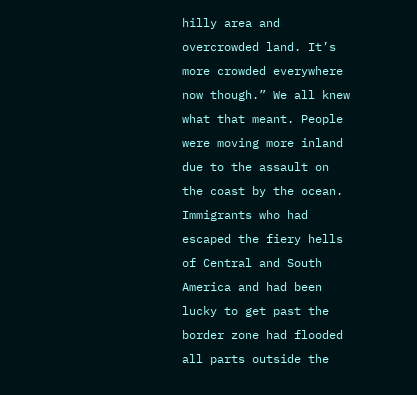hilly area and overcrowded land. It’s more crowded everywhere now though.” We all knew what that meant. People were moving more inland due to the assault on the coast by the ocean. Immigrants who had escaped the fiery hells of Central and South America and had been lucky to get past the border zone had flooded all parts outside the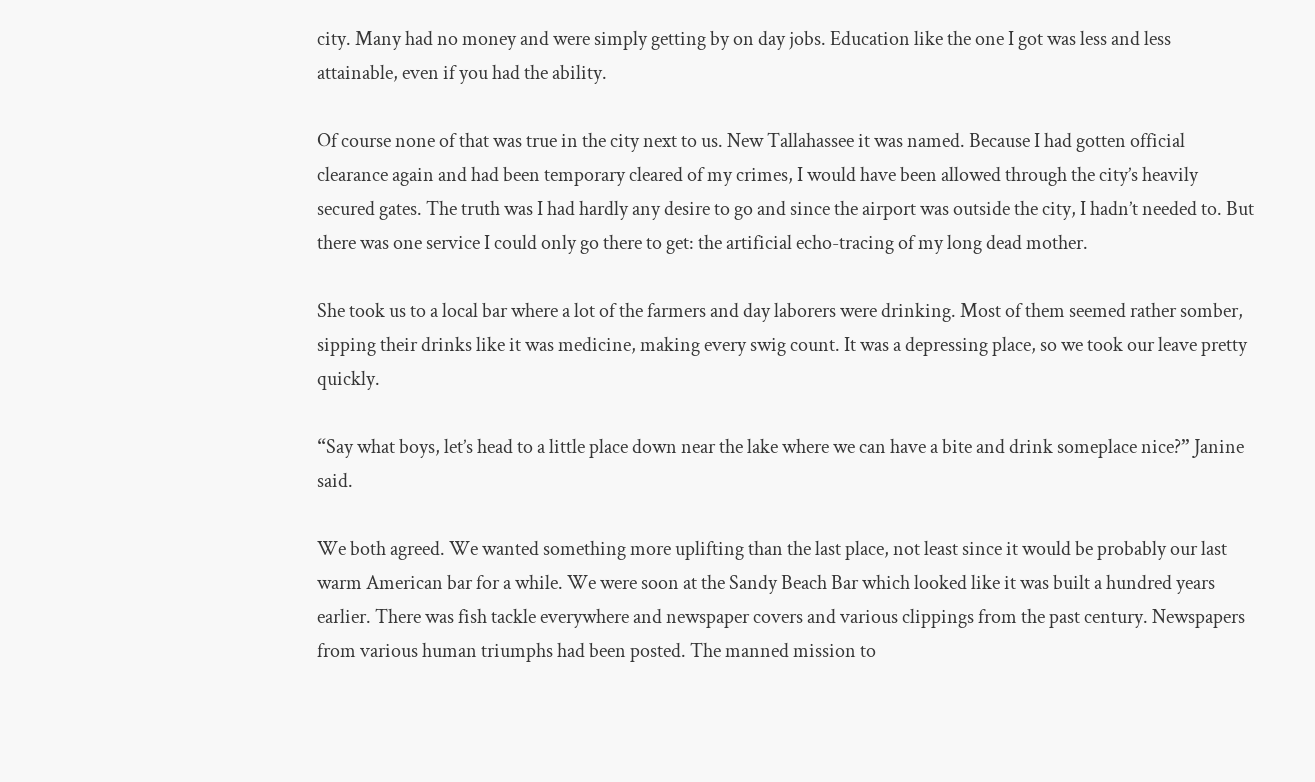city. Many had no money and were simply getting by on day jobs. Education like the one I got was less and less attainable, even if you had the ability.

Of course none of that was true in the city next to us. New Tallahassee it was named. Because I had gotten official clearance again and had been temporary cleared of my crimes, I would have been allowed through the city’s heavily secured gates. The truth was I had hardly any desire to go and since the airport was outside the city, I hadn’t needed to. But there was one service I could only go there to get: the artificial echo-tracing of my long dead mother.

She took us to a local bar where a lot of the farmers and day laborers were drinking. Most of them seemed rather somber, sipping their drinks like it was medicine, making every swig count. It was a depressing place, so we took our leave pretty quickly.

“Say what boys, let’s head to a little place down near the lake where we can have a bite and drink someplace nice?” Janine said.

We both agreed. We wanted something more uplifting than the last place, not least since it would be probably our last warm American bar for a while. We were soon at the Sandy Beach Bar which looked like it was built a hundred years earlier. There was fish tackle everywhere and newspaper covers and various clippings from the past century. Newspapers from various human triumphs had been posted. The manned mission to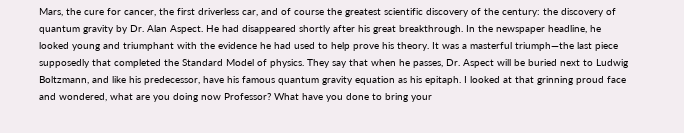Mars, the cure for cancer, the first driverless car, and of course the greatest scientific discovery of the century: the discovery of quantum gravity by Dr. Alan Aspect. He had disappeared shortly after his great breakthrough. In the newspaper headline, he looked young and triumphant with the evidence he had used to help prove his theory. It was a masterful triumph—the last piece supposedly that completed the Standard Model of physics. They say that when he passes, Dr. Aspect will be buried next to Ludwig Boltzmann, and like his predecessor, have his famous quantum gravity equation as his epitaph. I looked at that grinning proud face and wondered, what are you doing now Professor? What have you done to bring your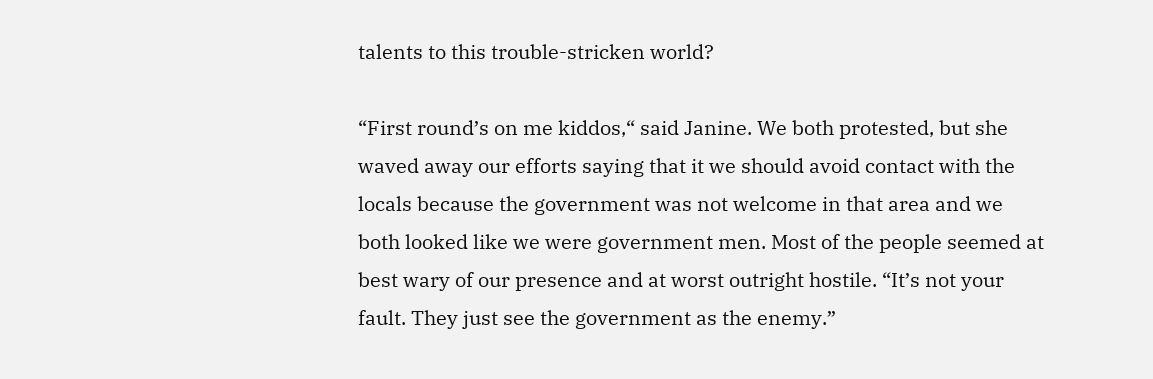talents to this trouble-stricken world?

“First round’s on me kiddos,“ said Janine. We both protested, but she waved away our efforts saying that it we should avoid contact with the locals because the government was not welcome in that area and we both looked like we were government men. Most of the people seemed at best wary of our presence and at worst outright hostile. “It’s not your fault. They just see the government as the enemy.”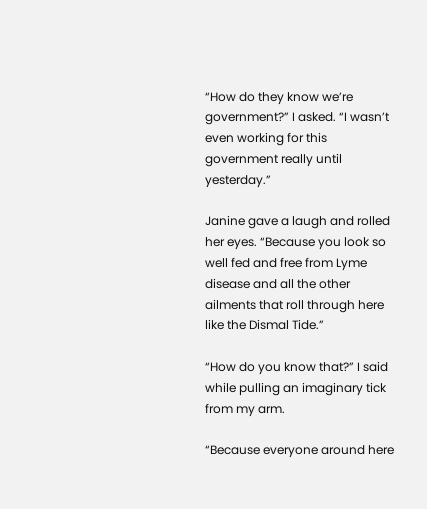“How do they know we’re government?” I asked. “I wasn’t even working for this government really until yesterday.”

Janine gave a laugh and rolled her eyes. “Because you look so well fed and free from Lyme disease and all the other ailments that roll through here like the Dismal Tide.”

“How do you know that?” I said while pulling an imaginary tick from my arm.

“Because everyone around here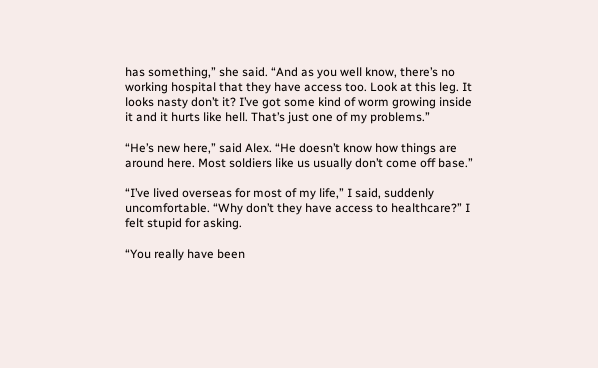has something,” she said. “And as you well know, there’s no working hospital that they have access too. Look at this leg. It looks nasty don’t it? I’ve got some kind of worm growing inside it and it hurts like hell. That’s just one of my problems.”

“He’s new here,” said Alex. “He doesn’t know how things are around here. Most soldiers like us usually don’t come off base.”

“I’ve lived overseas for most of my life,” I said, suddenly uncomfortable. “Why don’t they have access to healthcare?” I felt stupid for asking.

“You really have been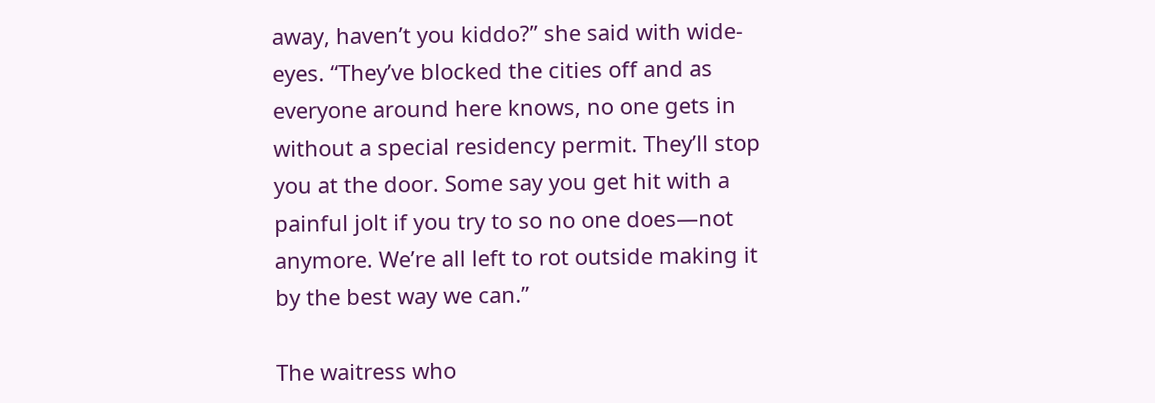away, haven’t you kiddo?” she said with wide-eyes. “They’ve blocked the cities off and as everyone around here knows, no one gets in without a special residency permit. They’ll stop you at the door. Some say you get hit with a painful jolt if you try to so no one does—not anymore. We’re all left to rot outside making it by the best way we can.”

The waitress who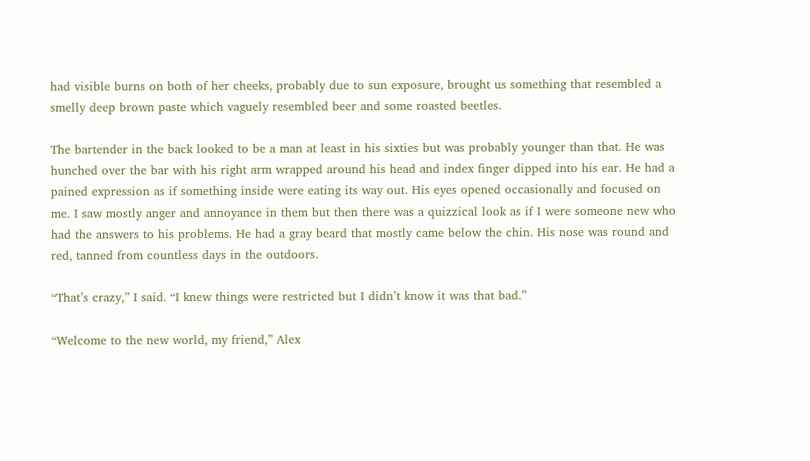had visible burns on both of her cheeks, probably due to sun exposure, brought us something that resembled a smelly deep brown paste which vaguely resembled beer and some roasted beetles.

The bartender in the back looked to be a man at least in his sixties but was probably younger than that. He was hunched over the bar with his right arm wrapped around his head and index finger dipped into his ear. He had a pained expression as if something inside were eating its way out. His eyes opened occasionally and focused on me. I saw mostly anger and annoyance in them but then there was a quizzical look as if I were someone new who had the answers to his problems. He had a gray beard that mostly came below the chin. His nose was round and red, tanned from countless days in the outdoors.

“That’s crazy,” I said. “I knew things were restricted but I didn’t know it was that bad.”

“Welcome to the new world, my friend,” Alex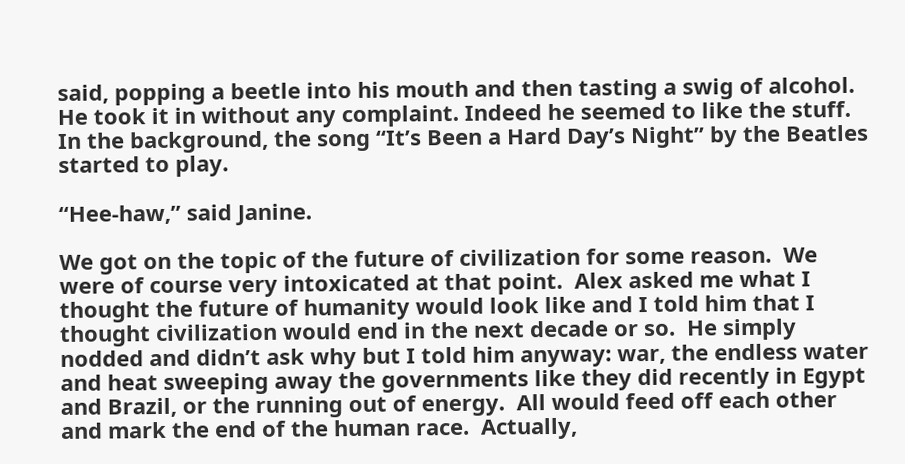said, popping a beetle into his mouth and then tasting a swig of alcohol. He took it in without any complaint. Indeed he seemed to like the stuff. In the background, the song “It’s Been a Hard Day’s Night” by the Beatles started to play.

“Hee-haw,” said Janine.

We got on the topic of the future of civilization for some reason.  We were of course very intoxicated at that point.  Alex asked me what I thought the future of humanity would look like and I told him that I thought civilization would end in the next decade or so.  He simply nodded and didn’t ask why but I told him anyway: war, the endless water and heat sweeping away the governments like they did recently in Egypt and Brazil, or the running out of energy.  All would feed off each other and mark the end of the human race.  Actually,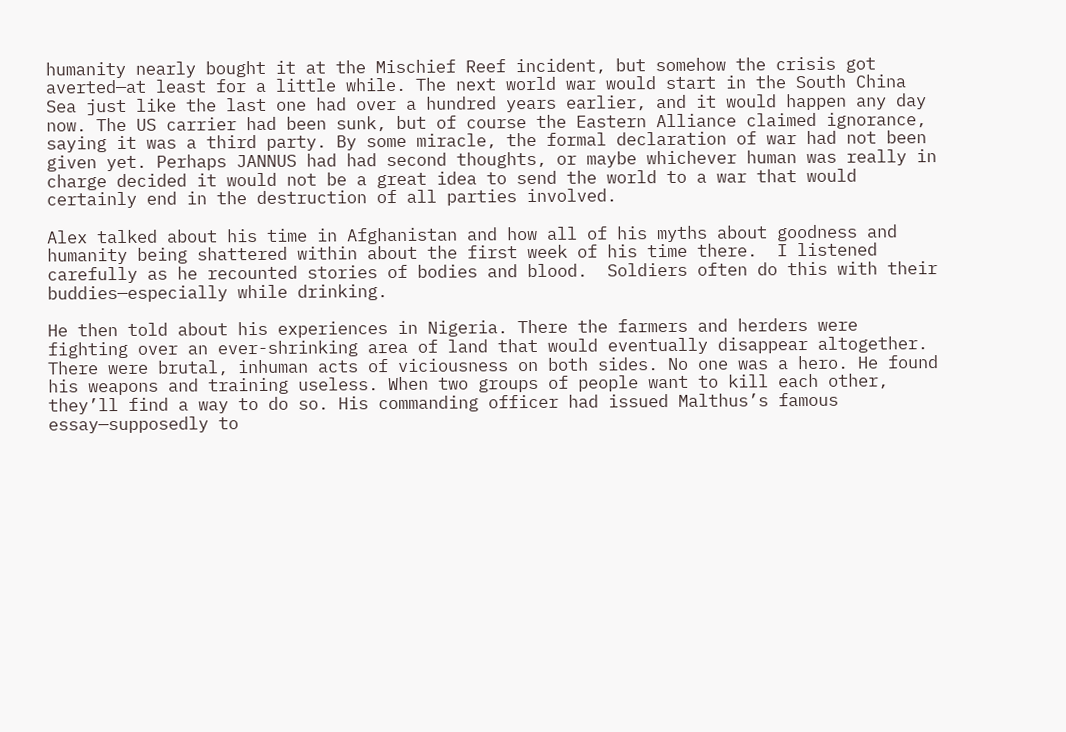humanity nearly bought it at the Mischief Reef incident, but somehow the crisis got averted—at least for a little while. The next world war would start in the South China Sea just like the last one had over a hundred years earlier, and it would happen any day now. The US carrier had been sunk, but of course the Eastern Alliance claimed ignorance, saying it was a third party. By some miracle, the formal declaration of war had not been given yet. Perhaps JANNUS had had second thoughts, or maybe whichever human was really in charge decided it would not be a great idea to send the world to a war that would certainly end in the destruction of all parties involved.

Alex talked about his time in Afghanistan and how all of his myths about goodness and humanity being shattered within about the first week of his time there.  I listened carefully as he recounted stories of bodies and blood.  Soldiers often do this with their buddies—especially while drinking.

He then told about his experiences in Nigeria. There the farmers and herders were fighting over an ever-shrinking area of land that would eventually disappear altogether. There were brutal, inhuman acts of viciousness on both sides. No one was a hero. He found his weapons and training useless. When two groups of people want to kill each other, they’ll find a way to do so. His commanding officer had issued Malthus’s famous essay—supposedly to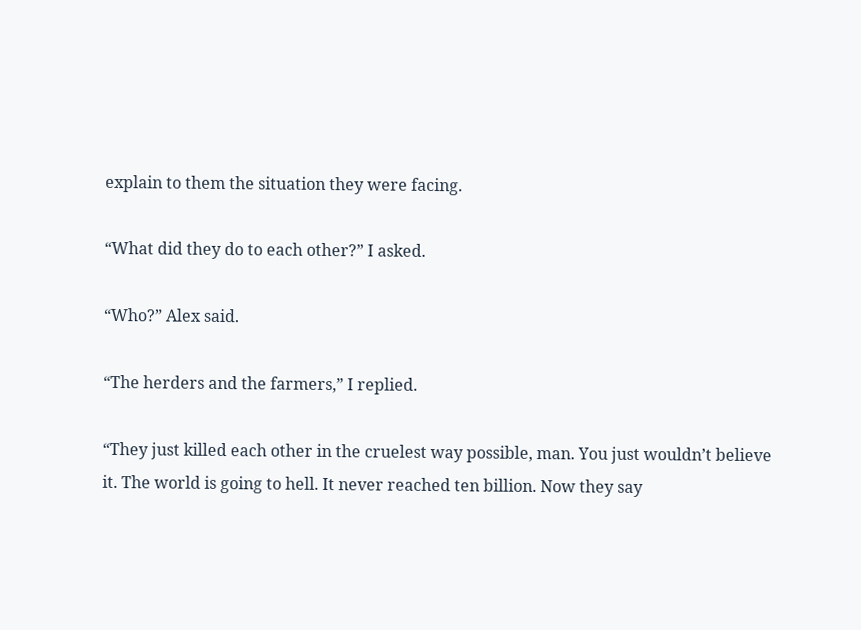explain to them the situation they were facing.

“What did they do to each other?” I asked.

“Who?” Alex said.

“The herders and the farmers,” I replied.

“They just killed each other in the cruelest way possible, man. You just wouldn’t believe it. The world is going to hell. It never reached ten billion. Now they say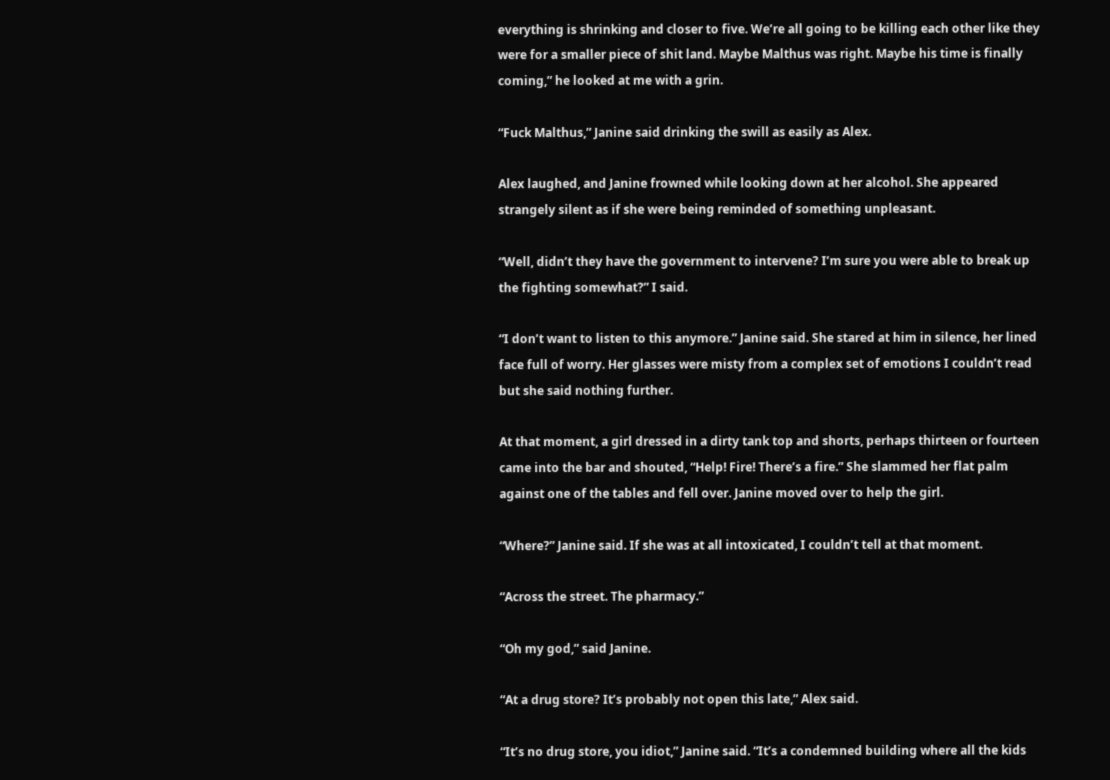everything is shrinking and closer to five. We’re all going to be killing each other like they were for a smaller piece of shit land. Maybe Malthus was right. Maybe his time is finally coming,” he looked at me with a grin.

“Fuck Malthus,” Janine said drinking the swill as easily as Alex.

Alex laughed, and Janine frowned while looking down at her alcohol. She appeared strangely silent as if she were being reminded of something unpleasant.

“Well, didn’t they have the government to intervene? I’m sure you were able to break up the fighting somewhat?” I said.

“I don’t want to listen to this anymore.” Janine said. She stared at him in silence, her lined face full of worry. Her glasses were misty from a complex set of emotions I couldn’t read but she said nothing further.

At that moment, a girl dressed in a dirty tank top and shorts, perhaps thirteen or fourteen came into the bar and shouted, “Help! Fire! There’s a fire.” She slammed her flat palm against one of the tables and fell over. Janine moved over to help the girl.

“Where?” Janine said. If she was at all intoxicated, I couldn’t tell at that moment.

“Across the street. The pharmacy.”

“Oh my god,” said Janine.

“At a drug store? It’s probably not open this late,” Alex said.

“It’s no drug store, you idiot,” Janine said. “It’s a condemned building where all the kids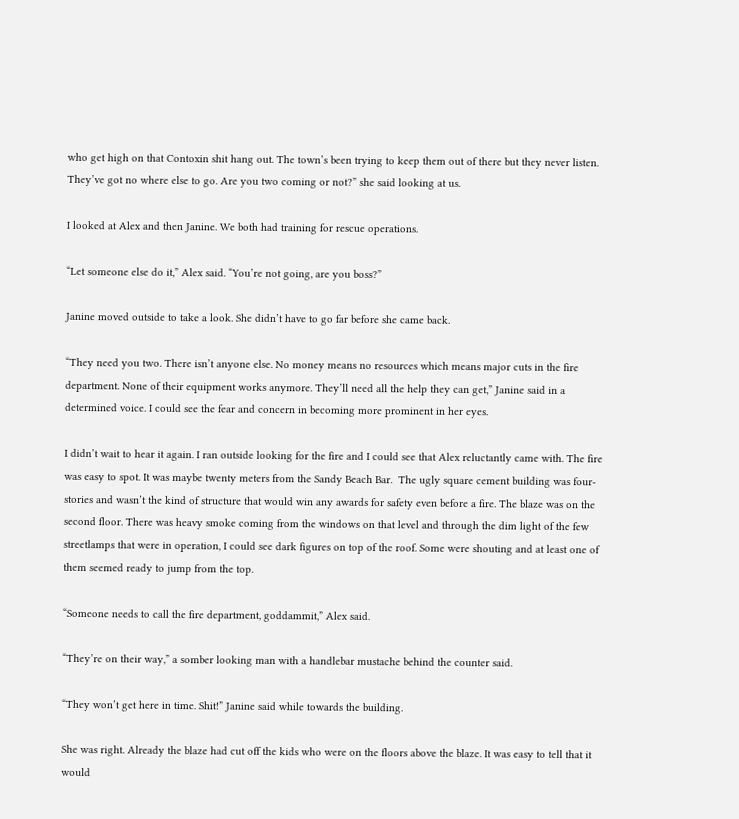who get high on that Contoxin shit hang out. The town’s been trying to keep them out of there but they never listen. They’ve got no where else to go. Are you two coming or not?” she said looking at us.

I looked at Alex and then Janine. We both had training for rescue operations.

“Let someone else do it,” Alex said. “You’re not going, are you boss?”

Janine moved outside to take a look. She didn’t have to go far before she came back.

“They need you two. There isn’t anyone else. No money means no resources which means major cuts in the fire department. None of their equipment works anymore. They’ll need all the help they can get,” Janine said in a determined voice. I could see the fear and concern in becoming more prominent in her eyes.

I didn’t wait to hear it again. I ran outside looking for the fire and I could see that Alex reluctantly came with. The fire was easy to spot. It was maybe twenty meters from the Sandy Beach Bar.  The ugly square cement building was four-stories and wasn’t the kind of structure that would win any awards for safety even before a fire. The blaze was on the second floor. There was heavy smoke coming from the windows on that level and through the dim light of the few streetlamps that were in operation, I could see dark figures on top of the roof. Some were shouting and at least one of them seemed ready to jump from the top.

“Someone needs to call the fire department, goddammit,” Alex said.

“They’re on their way,” a somber looking man with a handlebar mustache behind the counter said.

“They won’t get here in time. Shit!” Janine said while towards the building.

She was right. Already the blaze had cut off the kids who were on the floors above the blaze. It was easy to tell that it would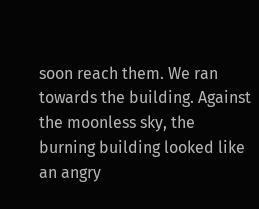soon reach them. We ran towards the building. Against the moonless sky, the burning building looked like an angry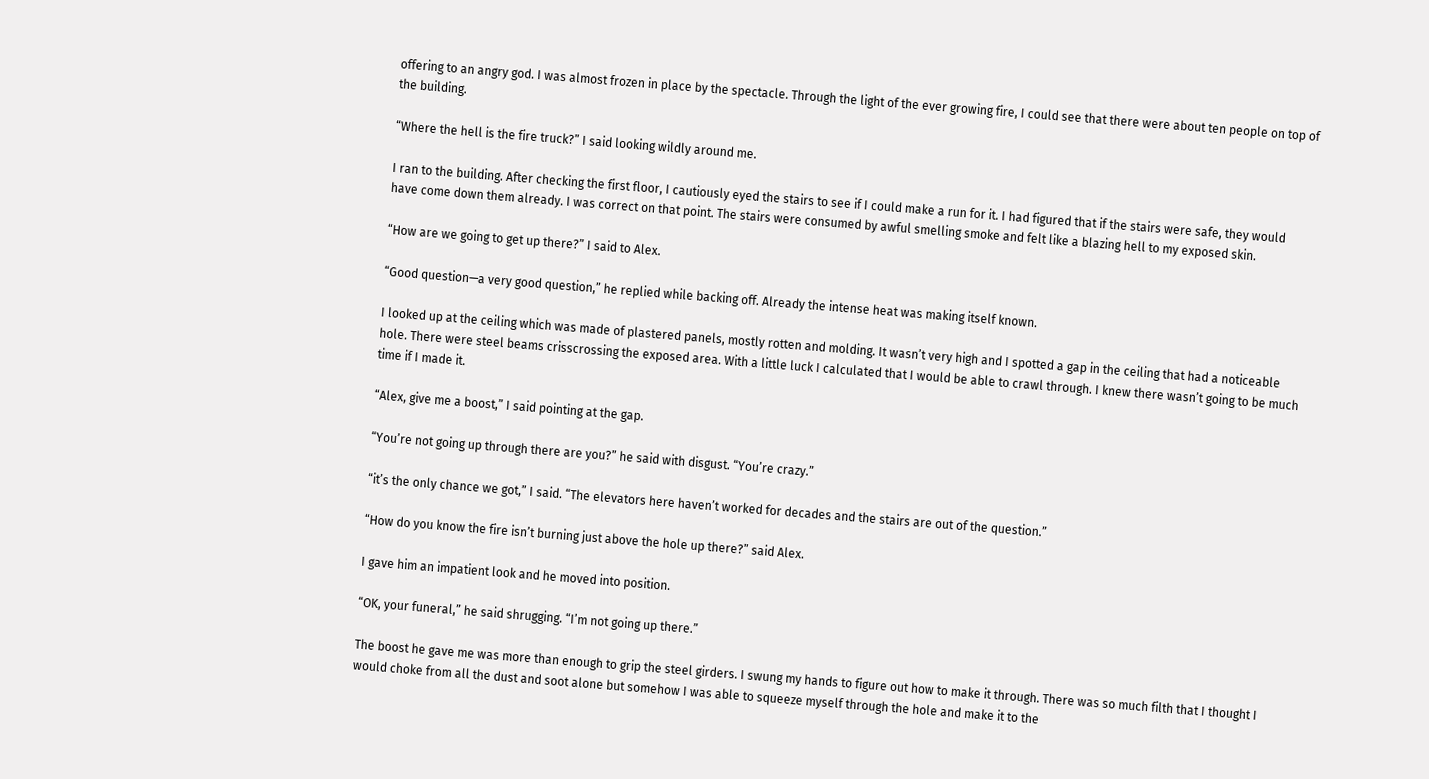offering to an angry god. I was almost frozen in place by the spectacle. Through the light of the ever growing fire, I could see that there were about ten people on top of the building.

“Where the hell is the fire truck?” I said looking wildly around me.

I ran to the building. After checking the first floor, I cautiously eyed the stairs to see if I could make a run for it. I had figured that if the stairs were safe, they would have come down them already. I was correct on that point. The stairs were consumed by awful smelling smoke and felt like a blazing hell to my exposed skin.

“How are we going to get up there?” I said to Alex.

“Good question—a very good question,” he replied while backing off. Already the intense heat was making itself known.

I looked up at the ceiling which was made of plastered panels, mostly rotten and molding. It wasn’t very high and I spotted a gap in the ceiling that had a noticeable hole. There were steel beams crisscrossing the exposed area. With a little luck I calculated that I would be able to crawl through. I knew there wasn’t going to be much time if I made it.

“Alex, give me a boost,” I said pointing at the gap.

“You’re not going up through there are you?” he said with disgust. “You’re crazy.”

“it’s the only chance we got,” I said. “The elevators here haven’t worked for decades and the stairs are out of the question.”

“How do you know the fire isn’t burning just above the hole up there?” said Alex.

I gave him an impatient look and he moved into position.

“OK, your funeral,” he said shrugging. “I’m not going up there.”

The boost he gave me was more than enough to grip the steel girders. I swung my hands to figure out how to make it through. There was so much filth that I thought I would choke from all the dust and soot alone but somehow I was able to squeeze myself through the hole and make it to the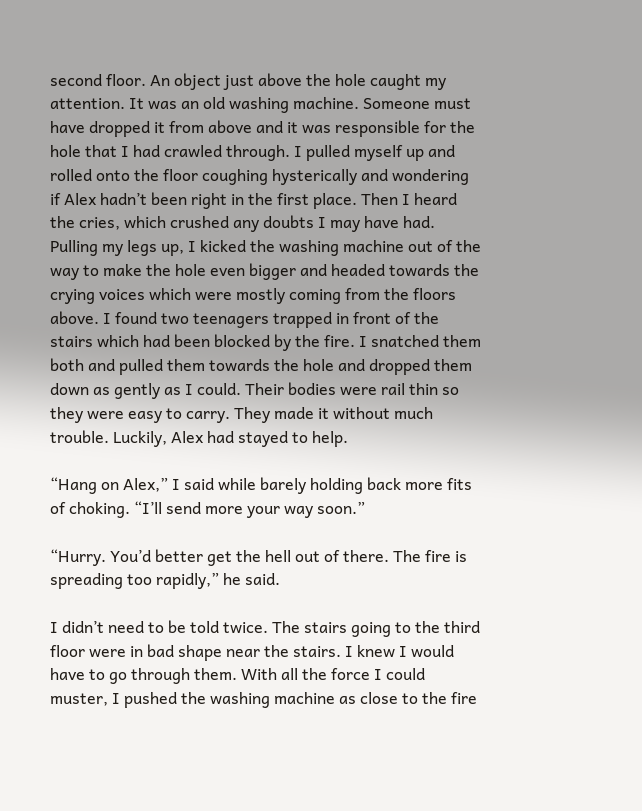second floor. An object just above the hole caught my attention. It was an old washing machine. Someone must have dropped it from above and it was responsible for the hole that I had crawled through. I pulled myself up and rolled onto the floor coughing hysterically and wondering if Alex hadn’t been right in the first place. Then I heard the cries, which crushed any doubts I may have had. Pulling my legs up, I kicked the washing machine out of the way to make the hole even bigger and headed towards the crying voices which were mostly coming from the floors above. I found two teenagers trapped in front of the stairs which had been blocked by the fire. I snatched them both and pulled them towards the hole and dropped them down as gently as I could. Their bodies were rail thin so they were easy to carry. They made it without much trouble. Luckily, Alex had stayed to help.

“Hang on Alex,” I said while barely holding back more fits of choking. “I’ll send more your way soon.”

“Hurry. You’d better get the hell out of there. The fire is spreading too rapidly,” he said.

I didn’t need to be told twice. The stairs going to the third floor were in bad shape near the stairs. I knew I would have to go through them. With all the force I could muster, I pushed the washing machine as close to the fire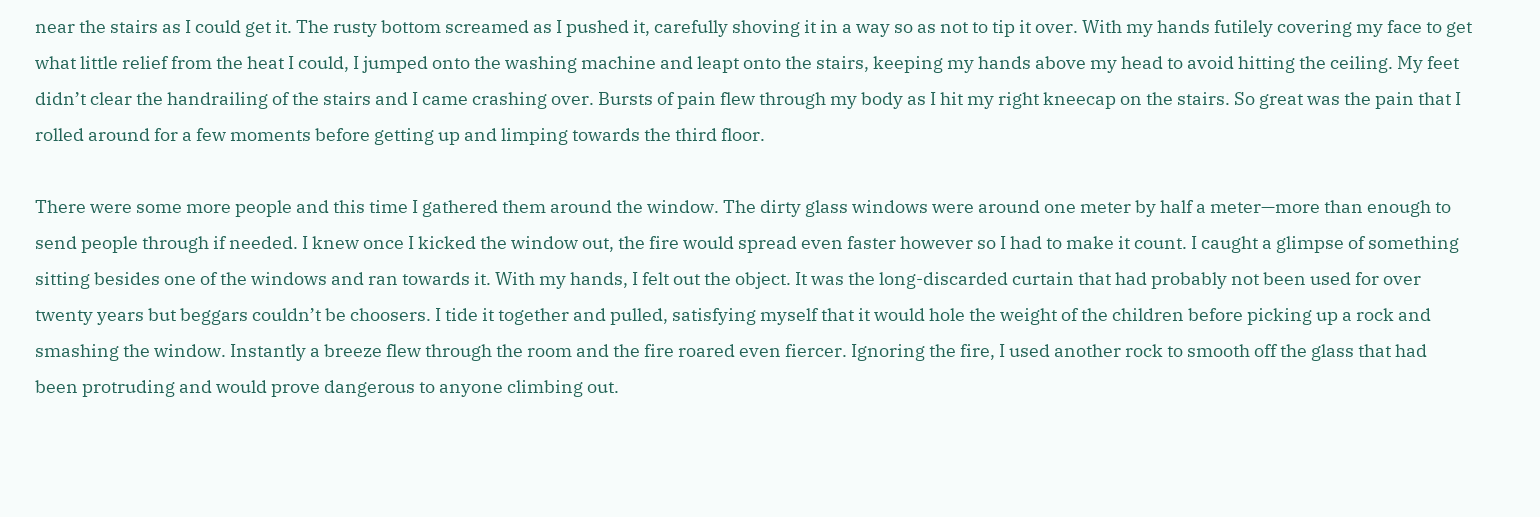near the stairs as I could get it. The rusty bottom screamed as I pushed it, carefully shoving it in a way so as not to tip it over. With my hands futilely covering my face to get what little relief from the heat I could, I jumped onto the washing machine and leapt onto the stairs, keeping my hands above my head to avoid hitting the ceiling. My feet didn’t clear the handrailing of the stairs and I came crashing over. Bursts of pain flew through my body as I hit my right kneecap on the stairs. So great was the pain that I rolled around for a few moments before getting up and limping towards the third floor.

There were some more people and this time I gathered them around the window. The dirty glass windows were around one meter by half a meter—more than enough to send people through if needed. I knew once I kicked the window out, the fire would spread even faster however so I had to make it count. I caught a glimpse of something sitting besides one of the windows and ran towards it. With my hands, I felt out the object. It was the long-discarded curtain that had probably not been used for over twenty years but beggars couldn’t be choosers. I tide it together and pulled, satisfying myself that it would hole the weight of the children before picking up a rock and smashing the window. Instantly a breeze flew through the room and the fire roared even fiercer. Ignoring the fire, I used another rock to smooth off the glass that had been protruding and would prove dangerous to anyone climbing out.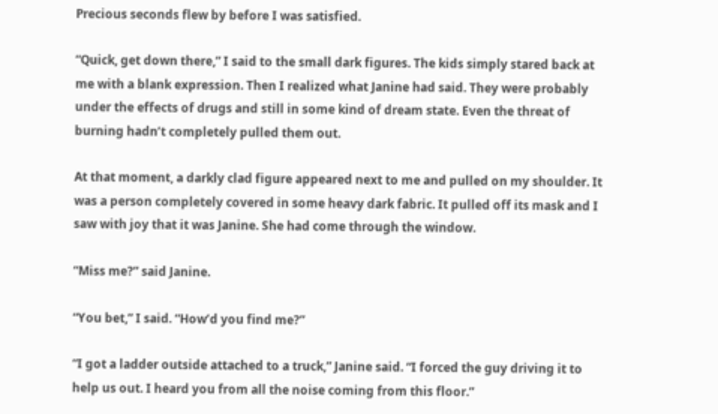Precious seconds flew by before I was satisfied.

“Quick, get down there,” I said to the small dark figures. The kids simply stared back at me with a blank expression. Then I realized what Janine had said. They were probably under the effects of drugs and still in some kind of dream state. Even the threat of burning hadn’t completely pulled them out.

At that moment, a darkly clad figure appeared next to me and pulled on my shoulder. It was a person completely covered in some heavy dark fabric. It pulled off its mask and I saw with joy that it was Janine. She had come through the window.

“Miss me?” said Janine.

“You bet,” I said. “How’d you find me?”

“I got a ladder outside attached to a truck,” Janine said. “I forced the guy driving it to help us out. I heard you from all the noise coming from this floor.”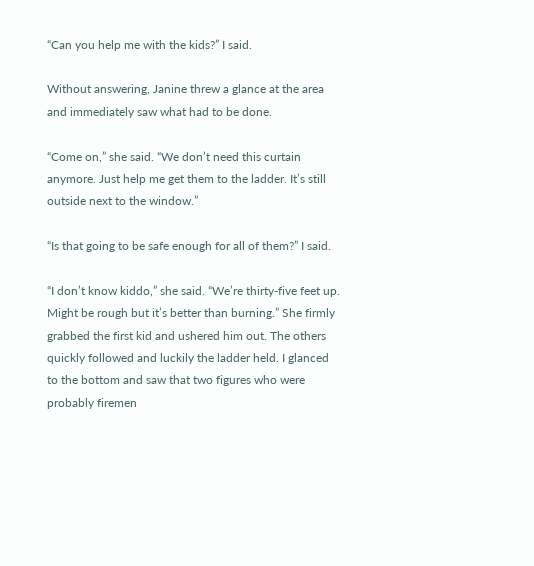“Can you help me with the kids?” I said.

Without answering, Janine threw a glance at the area and immediately saw what had to be done.

“Come on,” she said. “We don’t need this curtain anymore. Just help me get them to the ladder. It’s still outside next to the window.”

“Is that going to be safe enough for all of them?” I said.

“I don’t know kiddo,” she said. “We’re thirty-five feet up. Might be rough but it’s better than burning.” She firmly grabbed the first kid and ushered him out. The others quickly followed and luckily the ladder held. I glanced to the bottom and saw that two figures who were probably firemen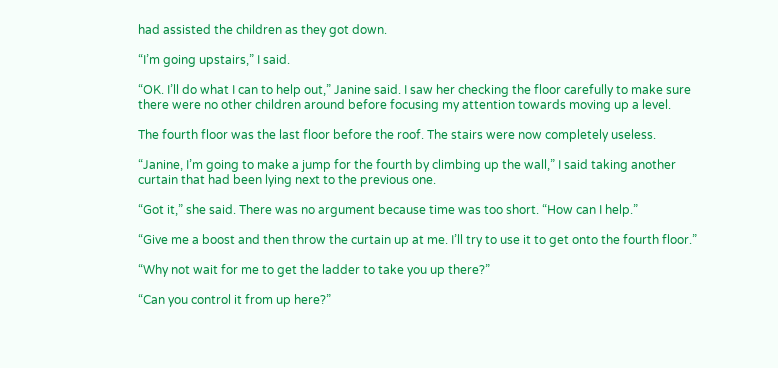had assisted the children as they got down.

“I’m going upstairs,” I said.

“OK. I’ll do what I can to help out,” Janine said. I saw her checking the floor carefully to make sure there were no other children around before focusing my attention towards moving up a level.

The fourth floor was the last floor before the roof. The stairs were now completely useless.

“Janine, I’m going to make a jump for the fourth by climbing up the wall,” I said taking another curtain that had been lying next to the previous one.

“Got it,” she said. There was no argument because time was too short. “How can I help.”

“Give me a boost and then throw the curtain up at me. I’ll try to use it to get onto the fourth floor.”

“Why not wait for me to get the ladder to take you up there?”

“Can you control it from up here?”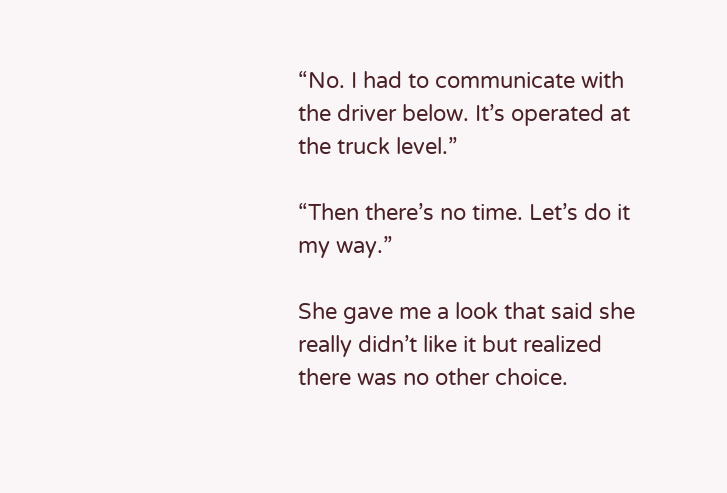“No. I had to communicate with the driver below. It’s operated at the truck level.”

“Then there’s no time. Let’s do it my way.”

She gave me a look that said she really didn’t like it but realized there was no other choice.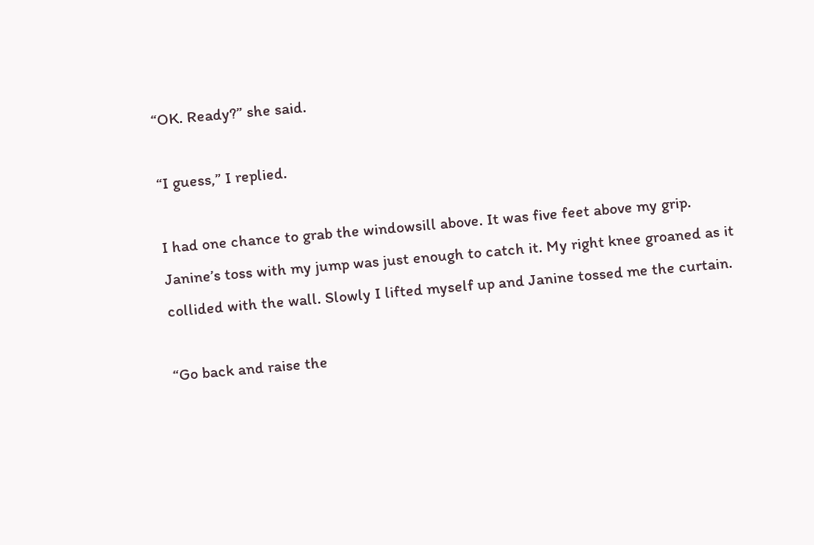“OK. Ready?” she said.

“I guess,” I replied.

I had one chance to grab the windowsill above. It was five feet above my grip. Janine’s toss with my jump was just enough to catch it. My right knee groaned as it collided with the wall. Slowly I lifted myself up and Janine tossed me the curtain.

“Go back and raise the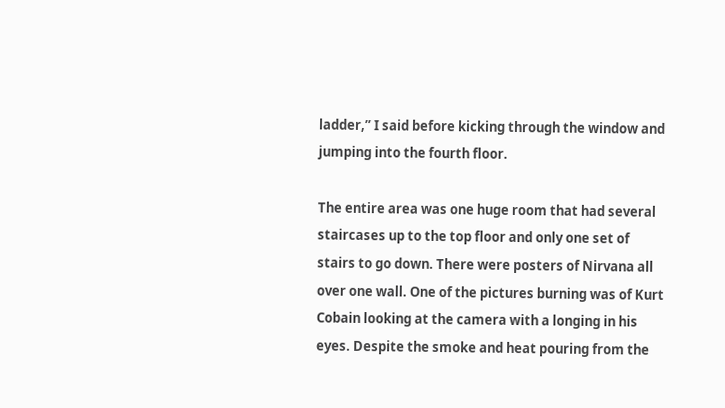ladder,” I said before kicking through the window and jumping into the fourth floor.

The entire area was one huge room that had several staircases up to the top floor and only one set of stairs to go down. There were posters of Nirvana all over one wall. One of the pictures burning was of Kurt Cobain looking at the camera with a longing in his eyes. Despite the smoke and heat pouring from the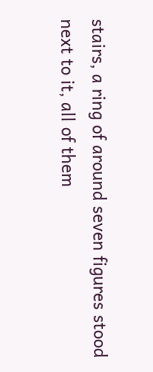stairs, a ring of around seven figures stood next to it, all of them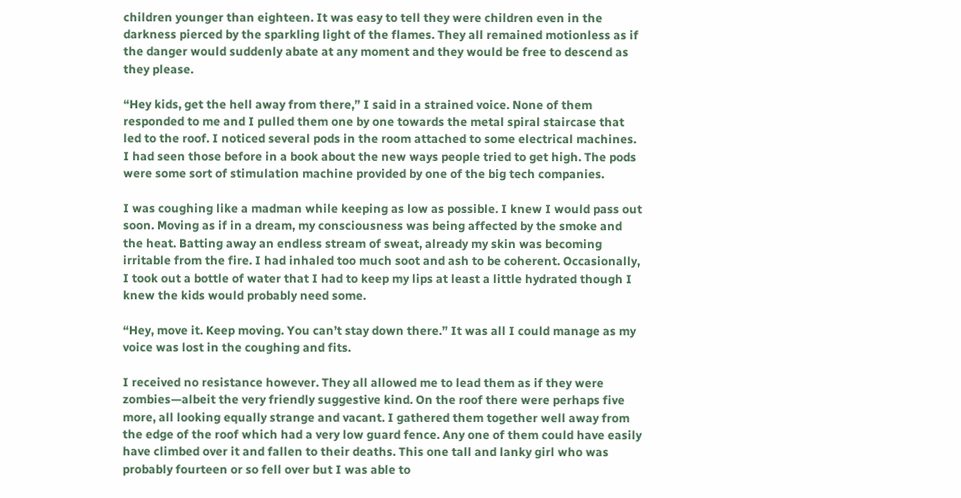children younger than eighteen. It was easy to tell they were children even in the darkness pierced by the sparkling light of the flames. They all remained motionless as if the danger would suddenly abate at any moment and they would be free to descend as they please.

“Hey kids, get the hell away from there,” I said in a strained voice. None of them responded to me and I pulled them one by one towards the metal spiral staircase that led to the roof. I noticed several pods in the room attached to some electrical machines. I had seen those before in a book about the new ways people tried to get high. The pods were some sort of stimulation machine provided by one of the big tech companies.

I was coughing like a madman while keeping as low as possible. I knew I would pass out soon. Moving as if in a dream, my consciousness was being affected by the smoke and the heat. Batting away an endless stream of sweat, already my skin was becoming irritable from the fire. I had inhaled too much soot and ash to be coherent. Occasionally, I took out a bottle of water that I had to keep my lips at least a little hydrated though I knew the kids would probably need some.

“Hey, move it. Keep moving. You can’t stay down there.” It was all I could manage as my voice was lost in the coughing and fits.

I received no resistance however. They all allowed me to lead them as if they were zombies—albeit the very friendly suggestive kind. On the roof there were perhaps five more, all looking equally strange and vacant. I gathered them together well away from the edge of the roof which had a very low guard fence. Any one of them could have easily have climbed over it and fallen to their deaths. This one tall and lanky girl who was probably fourteen or so fell over but I was able to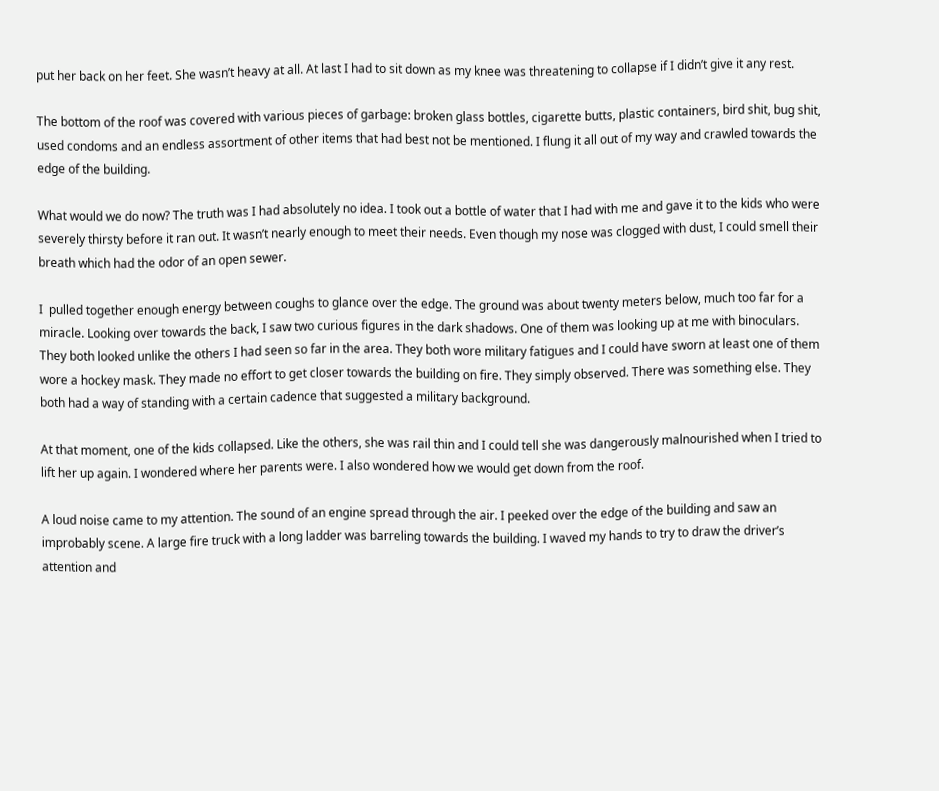put her back on her feet. She wasn’t heavy at all. At last I had to sit down as my knee was threatening to collapse if I didn’t give it any rest.

The bottom of the roof was covered with various pieces of garbage: broken glass bottles, cigarette butts, plastic containers, bird shit, bug shit, used condoms and an endless assortment of other items that had best not be mentioned. I flung it all out of my way and crawled towards the edge of the building.

What would we do now? The truth was I had absolutely no idea. I took out a bottle of water that I had with me and gave it to the kids who were severely thirsty before it ran out. It wasn’t nearly enough to meet their needs. Even though my nose was clogged with dust, I could smell their breath which had the odor of an open sewer.

I  pulled together enough energy between coughs to glance over the edge. The ground was about twenty meters below, much too far for a miracle. Looking over towards the back, I saw two curious figures in the dark shadows. One of them was looking up at me with binoculars. They both looked unlike the others I had seen so far in the area. They both wore military fatigues and I could have sworn at least one of them wore a hockey mask. They made no effort to get closer towards the building on fire. They simply observed. There was something else. They both had a way of standing with a certain cadence that suggested a military background.

At that moment, one of the kids collapsed. Like the others, she was rail thin and I could tell she was dangerously malnourished when I tried to lift her up again. I wondered where her parents were. I also wondered how we would get down from the roof.

A loud noise came to my attention. The sound of an engine spread through the air. I peeked over the edge of the building and saw an improbably scene. A large fire truck with a long ladder was barreling towards the building. I waved my hands to try to draw the driver’s attention and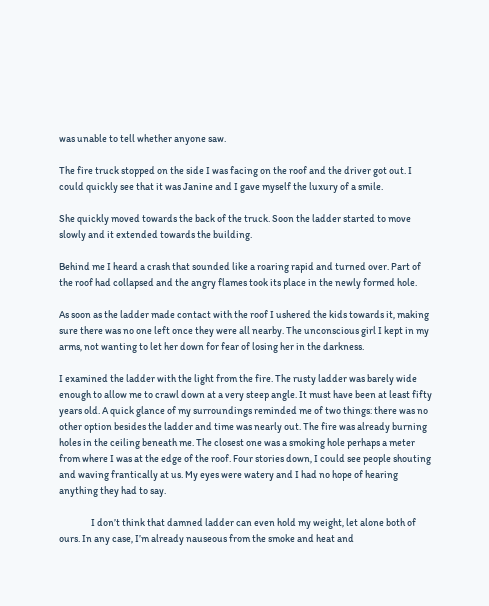was unable to tell whether anyone saw.

The fire truck stopped on the side I was facing on the roof and the driver got out. I could quickly see that it was Janine and I gave myself the luxury of a smile.

She quickly moved towards the back of the truck. Soon the ladder started to move slowly and it extended towards the building.

Behind me I heard a crash that sounded like a roaring rapid and turned over. Part of the roof had collapsed and the angry flames took its place in the newly formed hole.

As soon as the ladder made contact with the roof I ushered the kids towards it, making sure there was no one left once they were all nearby. The unconscious girl I kept in my arms, not wanting to let her down for fear of losing her in the darkness.

I examined the ladder with the light from the fire. The rusty ladder was barely wide enough to allow me to crawl down at a very steep angle. It must have been at least fifty years old. A quick glance of my surroundings reminded me of two things: there was no other option besides the ladder and time was nearly out. The fire was already burning holes in the ceiling beneath me. The closest one was a smoking hole perhaps a meter from where I was at the edge of the roof. Four stories down, I could see people shouting and waving frantically at us. My eyes were watery and I had no hope of hearing anything they had to say.

                I don’t think that damned ladder can even hold my weight, let alone both of ours. In any case, I’m already nauseous from the smoke and heat and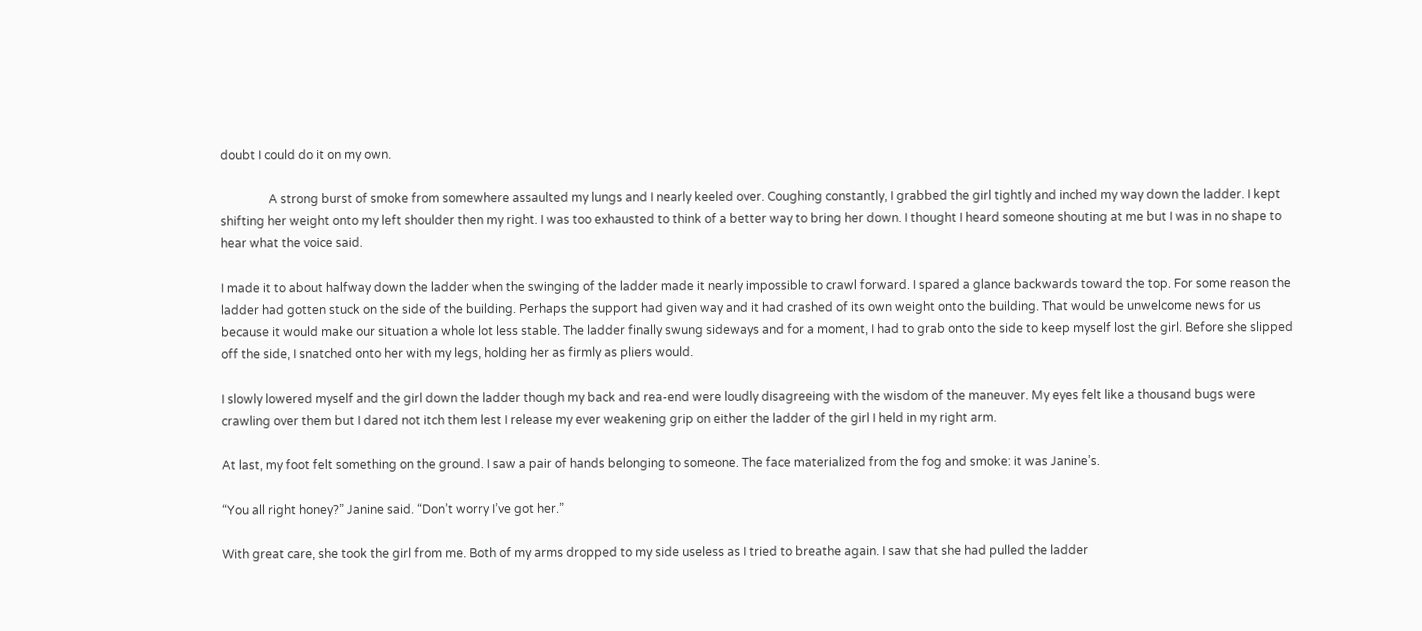doubt I could do it on my own.

                A strong burst of smoke from somewhere assaulted my lungs and I nearly keeled over. Coughing constantly, I grabbed the girl tightly and inched my way down the ladder. I kept shifting her weight onto my left shoulder then my right. I was too exhausted to think of a better way to bring her down. I thought I heard someone shouting at me but I was in no shape to hear what the voice said.

I made it to about halfway down the ladder when the swinging of the ladder made it nearly impossible to crawl forward. I spared a glance backwards toward the top. For some reason the ladder had gotten stuck on the side of the building. Perhaps the support had given way and it had crashed of its own weight onto the building. That would be unwelcome news for us because it would make our situation a whole lot less stable. The ladder finally swung sideways and for a moment, I had to grab onto the side to keep myself lost the girl. Before she slipped off the side, I snatched onto her with my legs, holding her as firmly as pliers would.

I slowly lowered myself and the girl down the ladder though my back and rea-end were loudly disagreeing with the wisdom of the maneuver. My eyes felt like a thousand bugs were crawling over them but I dared not itch them lest I release my ever weakening grip on either the ladder of the girl I held in my right arm.

At last, my foot felt something on the ground. I saw a pair of hands belonging to someone. The face materialized from the fog and smoke: it was Janine’s.

“You all right honey?” Janine said. “Don’t worry I’ve got her.”

With great care, she took the girl from me. Both of my arms dropped to my side useless as I tried to breathe again. I saw that she had pulled the ladder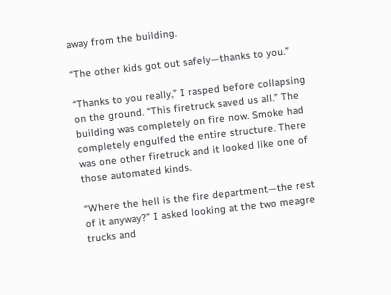away from the building.

“The other kids got out safely—thanks to you.”

“Thanks to you really,” I rasped before collapsing on the ground. “This firetruck saved us all.” The building was completely on fire now. Smoke had completely engulfed the entire structure. There was one other firetruck and it looked like one of those automated kinds.

“Where the hell is the fire department—the rest of it anyway?” I asked looking at the two meagre trucks and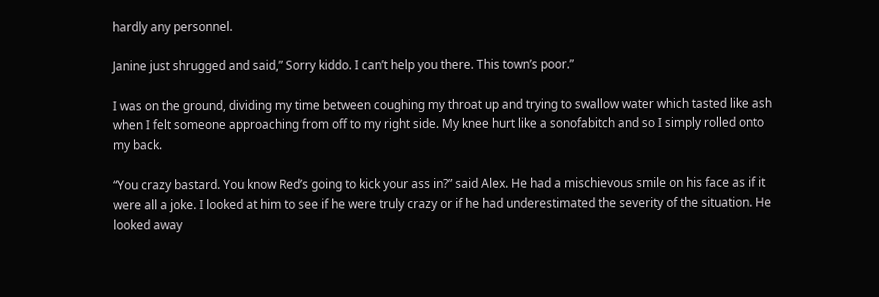hardly any personnel.

Janine just shrugged and said,” Sorry kiddo. I can’t help you there. This town’s poor.”

I was on the ground, dividing my time between coughing my throat up and trying to swallow water which tasted like ash when I felt someone approaching from off to my right side. My knee hurt like a sonofabitch and so I simply rolled onto my back.

“You crazy bastard. You know Red’s going to kick your ass in?” said Alex. He had a mischievous smile on his face as if it were all a joke. I looked at him to see if he were truly crazy or if he had underestimated the severity of the situation. He looked away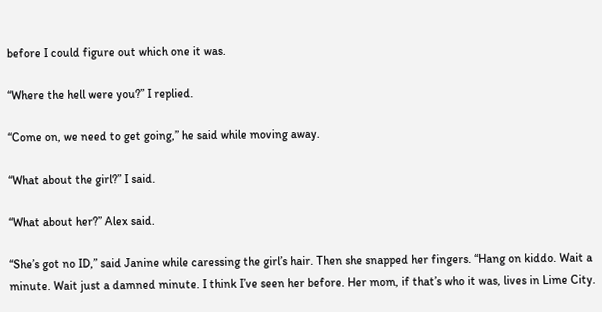before I could figure out which one it was.

“Where the hell were you?” I replied.

“Come on, we need to get going,” he said while moving away.

“What about the girl?” I said.

“What about her?” Alex said.

“She’s got no ID,” said Janine while caressing the girl’s hair. Then she snapped her fingers. “Hang on kiddo. Wait a minute. Wait just a damned minute. I think I’ve seen her before. Her mom, if that’s who it was, lives in Lime City.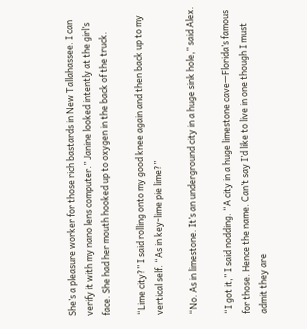She’s a pleasure worker for those rich bastards in New Tallahassee. I can verify it with my nano lens computer.” Janine looked intently at the girl’s face. She had her mouth hooked up to oxygen in the back of the truck.

“Lime city?” I said rolling onto my good knee again and then back up to my vertical self. “As in key-lime pie lime?”

“No. As in limestone. It’s an underground city in a huge sink hole,” said Alex.

“I got it,” I said nodding. “A city in a huge limestone cave—Florida’s famous for those. Hence the name. Can’t say I’d like to live in one though I must admit they are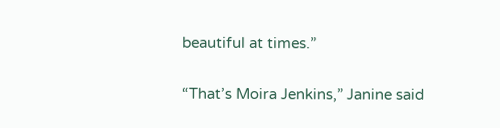beautiful at times.”

“That’s Moira Jenkins,” Janine said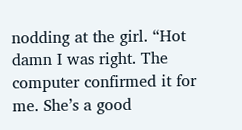nodding at the girl. “Hot damn I was right. The computer confirmed it for me. She’s a good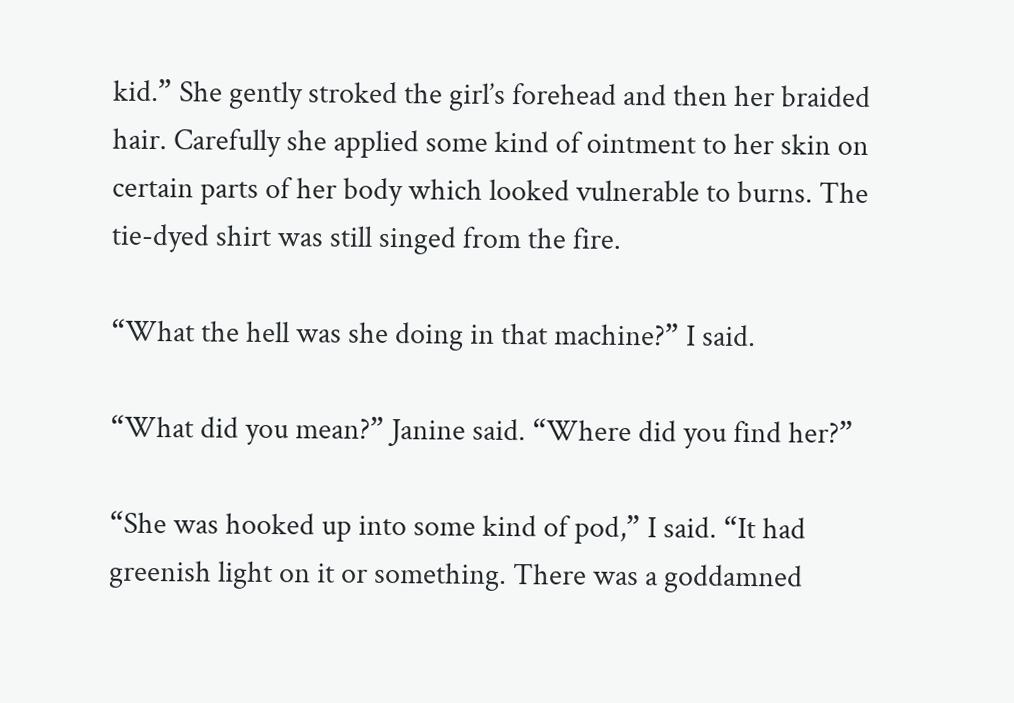kid.” She gently stroked the girl’s forehead and then her braided hair. Carefully she applied some kind of ointment to her skin on certain parts of her body which looked vulnerable to burns. The tie-dyed shirt was still singed from the fire.

“What the hell was she doing in that machine?” I said.

“What did you mean?” Janine said. “Where did you find her?”

“She was hooked up into some kind of pod,” I said. “It had greenish light on it or something. There was a goddamned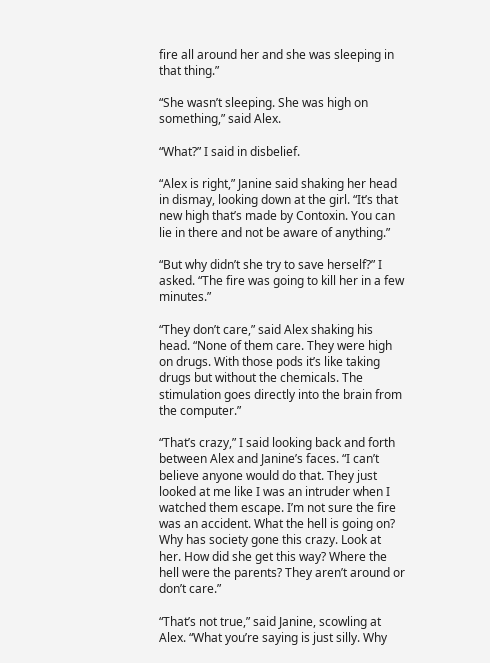fire all around her and she was sleeping in that thing.”

“She wasn’t sleeping. She was high on something,” said Alex.

“What?” I said in disbelief.

“Alex is right,” Janine said shaking her head in dismay, looking down at the girl. “It’s that new high that’s made by Contoxin. You can lie in there and not be aware of anything.”

“But why didn’t she try to save herself?” I asked. “The fire was going to kill her in a few minutes.”

“They don’t care,” said Alex shaking his head. “None of them care. They were high on drugs. With those pods it’s like taking drugs but without the chemicals. The stimulation goes directly into the brain from the computer.”

“That’s crazy,” I said looking back and forth between Alex and Janine’s faces. “I can’t believe anyone would do that. They just looked at me like I was an intruder when I watched them escape. I’m not sure the fire was an accident. What the hell is going on? Why has society gone this crazy. Look at her. How did she get this way? Where the hell were the parents? They aren’t around or don’t care.”

“That’s not true,” said Janine, scowling at Alex. “What you’re saying is just silly. Why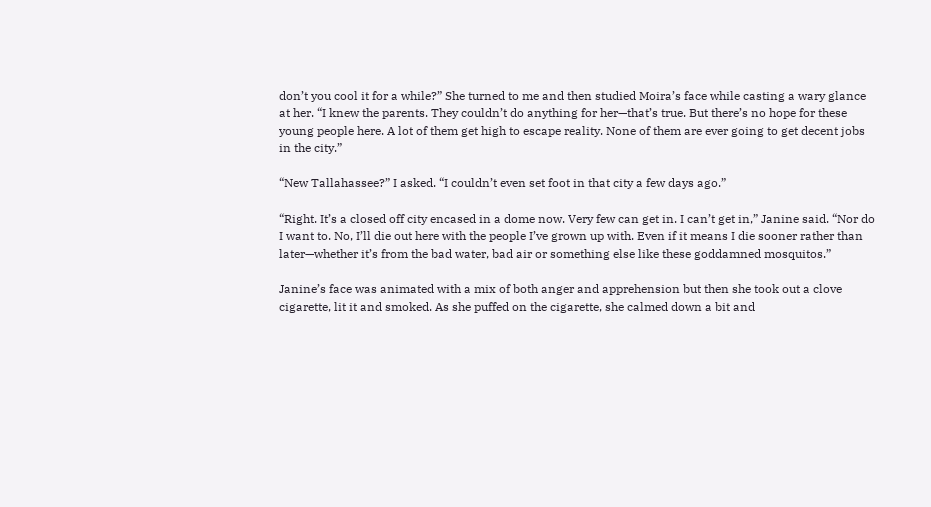don’t you cool it for a while?” She turned to me and then studied Moira’s face while casting a wary glance at her. “I knew the parents. They couldn’t do anything for her—that’s true. But there’s no hope for these young people here. A lot of them get high to escape reality. None of them are ever going to get decent jobs in the city.”

“New Tallahassee?” I asked. “I couldn’t even set foot in that city a few days ago.”

“Right. It’s a closed off city encased in a dome now. Very few can get in. I can’t get in,” Janine said. “Nor do I want to. No, I’ll die out here with the people I’ve grown up with. Even if it means I die sooner rather than later—whether it’s from the bad water, bad air or something else like these goddamned mosquitos.”

Janine’s face was animated with a mix of both anger and apprehension but then she took out a clove cigarette, lit it and smoked. As she puffed on the cigarette, she calmed down a bit and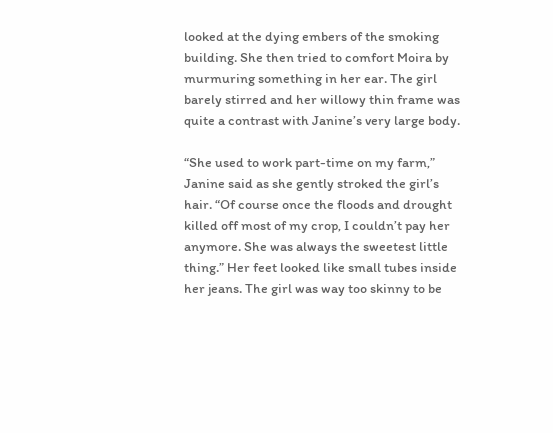looked at the dying embers of the smoking building. She then tried to comfort Moira by murmuring something in her ear. The girl barely stirred and her willowy thin frame was quite a contrast with Janine’s very large body.

“She used to work part-time on my farm,” Janine said as she gently stroked the girl’s hair. “Of course once the floods and drought killed off most of my crop, I couldn’t pay her anymore. She was always the sweetest little thing.” Her feet looked like small tubes inside her jeans. The girl was way too skinny to be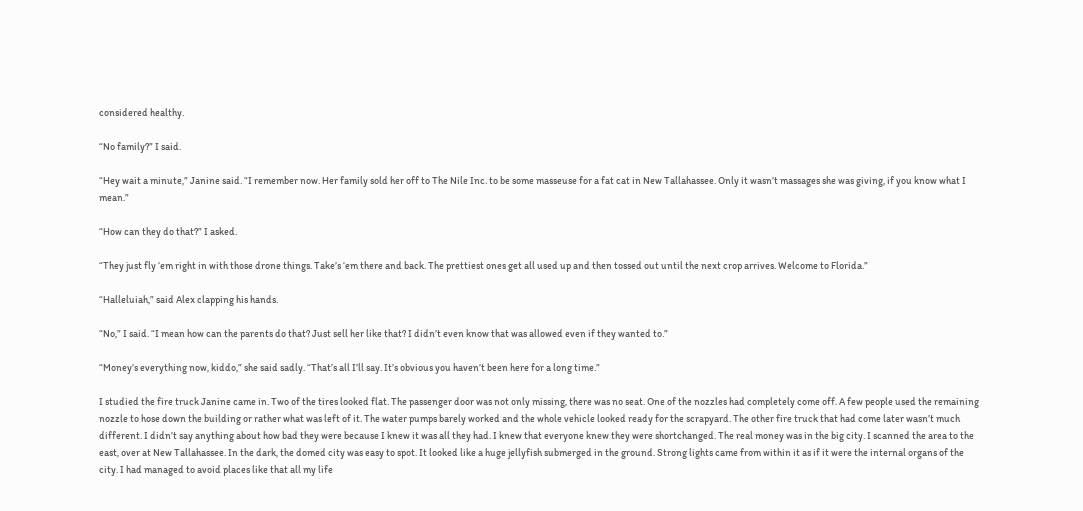considered healthy.

“No family?” I said.

“Hey wait a minute,” Janine said. “I remember now. Her family sold her off to The Nile Inc. to be some masseuse for a fat cat in New Tallahassee. Only it wasn’t massages she was giving, if you know what I mean.”

“How can they do that?” I asked.

“They just fly ‘em right in with those drone things. Take’s ‘em there and back. The prettiest ones get all used up and then tossed out until the next crop arrives. Welcome to Florida.”

“Halleluiah,” said Alex clapping his hands.

“No,” I said. “I mean how can the parents do that? Just sell her like that? I didn’t even know that was allowed even if they wanted to.”

“Money’s everything now, kiddo,” she said sadly. “That’s all I’ll say. It’s obvious you haven’t been here for a long time.”

I studied the fire truck Janine came in. Two of the tires looked flat. The passenger door was not only missing, there was no seat. One of the nozzles had completely come off. A few people used the remaining nozzle to hose down the building or rather what was left of it. The water pumps barely worked and the whole vehicle looked ready for the scrapyard. The other fire truck that had come later wasn’t much different. I didn’t say anything about how bad they were because I knew it was all they had. I knew that everyone knew they were shortchanged. The real money was in the big city. I scanned the area to the east, over at New Tallahassee. In the dark, the domed city was easy to spot. It looked like a huge jellyfish submerged in the ground. Strong lights came from within it as if it were the internal organs of the city. I had managed to avoid places like that all my life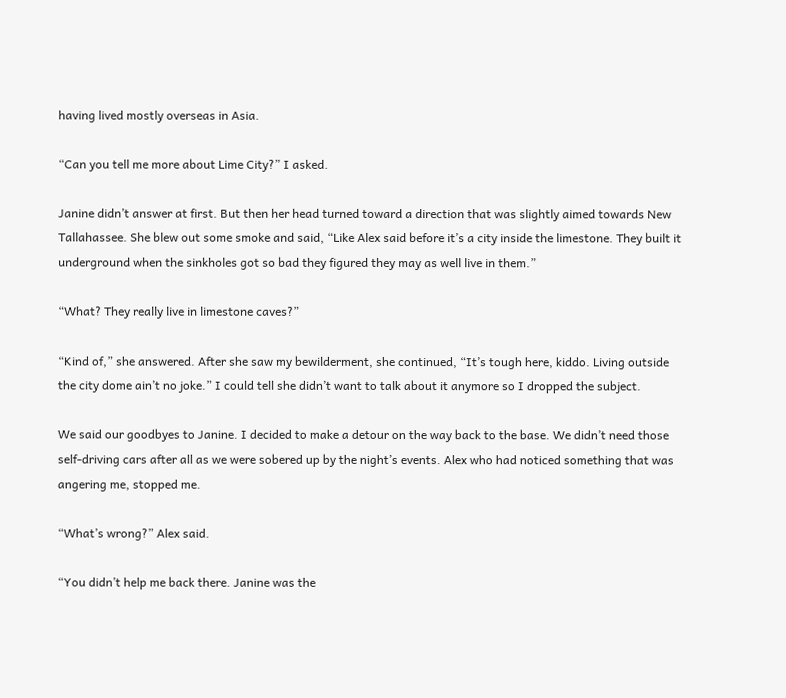having lived mostly overseas in Asia.

“Can you tell me more about Lime City?” I asked.

Janine didn’t answer at first. But then her head turned toward a direction that was slightly aimed towards New Tallahassee. She blew out some smoke and said, “Like Alex said before it’s a city inside the limestone. They built it underground when the sinkholes got so bad they figured they may as well live in them.”

“What? They really live in limestone caves?”

“Kind of,” she answered. After she saw my bewilderment, she continued, “It’s tough here, kiddo. Living outside the city dome ain’t no joke.” I could tell she didn’t want to talk about it anymore so I dropped the subject.

We said our goodbyes to Janine. I decided to make a detour on the way back to the base. We didn’t need those self-driving cars after all as we were sobered up by the night’s events. Alex who had noticed something that was angering me, stopped me.

“What’s wrong?” Alex said.

“You didn’t help me back there. Janine was the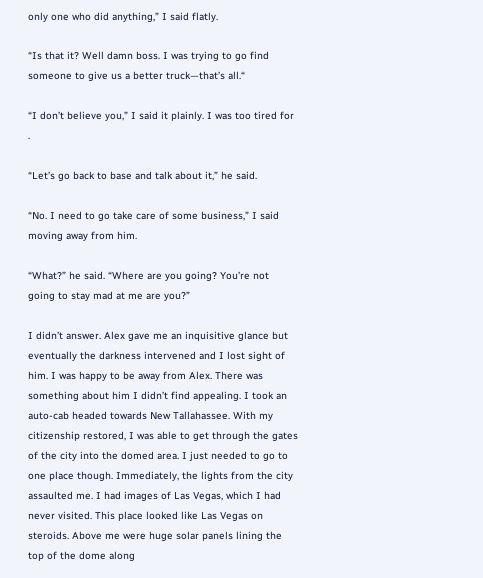only one who did anything,” I said flatly.

“Is that it? Well damn boss. I was trying to go find someone to give us a better truck—that’s all.“

“I don’t believe you,” I said it plainly. I was too tired for .

“Let’s go back to base and talk about it,” he said.

“No. I need to go take care of some business,” I said moving away from him.

“What?” he said. “Where are you going? You’re not going to stay mad at me are you?”

I didn’t answer. Alex gave me an inquisitive glance but eventually the darkness intervened and I lost sight of him. I was happy to be away from Alex. There was something about him I didn’t find appealing. I took an auto-cab headed towards New Tallahassee. With my citizenship restored, I was able to get through the gates of the city into the domed area. I just needed to go to one place though. Immediately, the lights from the city assaulted me. I had images of Las Vegas, which I had never visited. This place looked like Las Vegas on steroids. Above me were huge solar panels lining the top of the dome along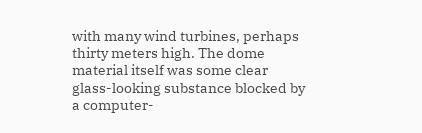with many wind turbines, perhaps thirty meters high. The dome material itself was some clear glass-looking substance blocked by a computer-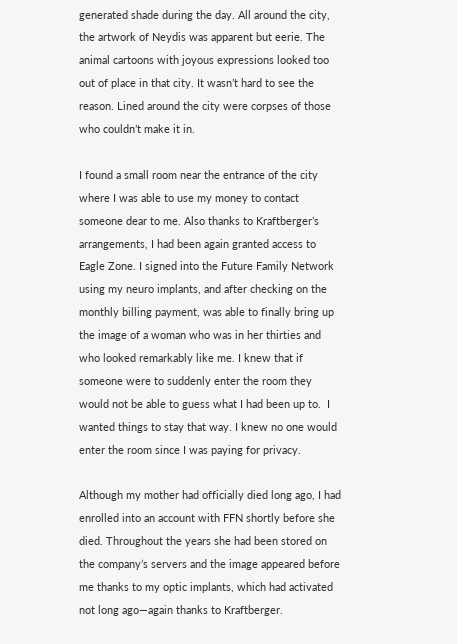generated shade during the day. All around the city, the artwork of Neydis was apparent but eerie. The animal cartoons with joyous expressions looked too out of place in that city. It wasn’t hard to see the reason. Lined around the city were corpses of those who couldn’t make it in.

I found a small room near the entrance of the city where I was able to use my money to contact someone dear to me. Also thanks to Kraftberger’s arrangements, I had been again granted access to Eagle Zone. I signed into the Future Family Network using my neuro implants, and after checking on the monthly billing payment, was able to finally bring up the image of a woman who was in her thirties and who looked remarkably like me. I knew that if someone were to suddenly enter the room they would not be able to guess what I had been up to.  I wanted things to stay that way. I knew no one would enter the room since I was paying for privacy.

Although my mother had officially died long ago, I had enrolled into an account with FFN shortly before she died. Throughout the years she had been stored on the company’s servers and the image appeared before me thanks to my optic implants, which had activated not long ago—again thanks to Kraftberger.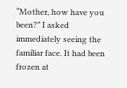“Mother, how have you been?” I asked immediately seeing the familiar face. It had been frozen at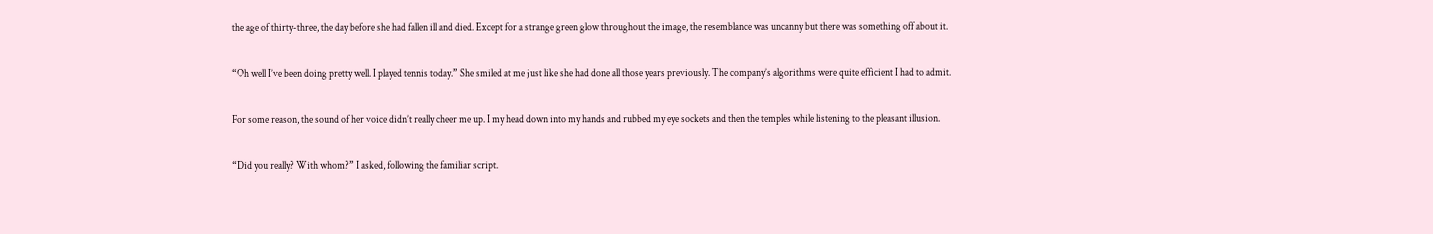the age of thirty-three, the day before she had fallen ill and died. Except for a strange green glow throughout the image, the resemblance was uncanny but there was something off about it.

“Oh well I’ve been doing pretty well. I played tennis today.” She smiled at me just like she had done all those years previously. The company’s algorithms were quite efficient I had to admit.

For some reason, the sound of her voice didn’t really cheer me up. I my head down into my hands and rubbed my eye sockets and then the temples while listening to the pleasant illusion.

“Did you really? With whom?” I asked, following the familiar script.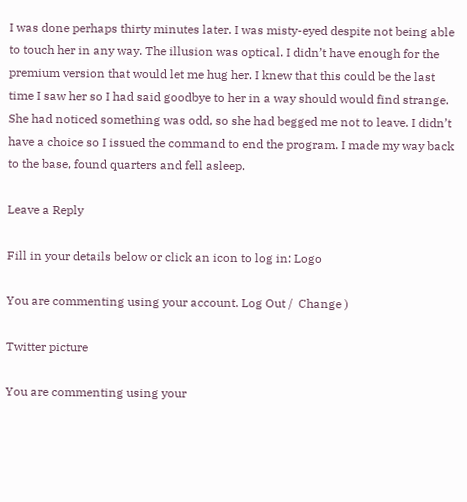I was done perhaps thirty minutes later. I was misty-eyed despite not being able to touch her in any way. The illusion was optical. I didn’t have enough for the premium version that would let me hug her. I knew that this could be the last time I saw her so I had said goodbye to her in a way should would find strange. She had noticed something was odd, so she had begged me not to leave. I didn’t have a choice so I issued the command to end the program. I made my way back to the base, found quarters and fell asleep.

Leave a Reply

Fill in your details below or click an icon to log in: Logo

You are commenting using your account. Log Out /  Change )

Twitter picture

You are commenting using your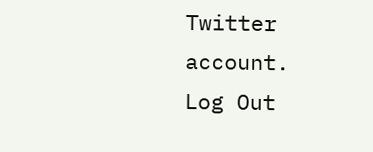Twitter account. Log Out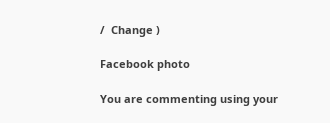/  Change )

Facebook photo

You are commenting using your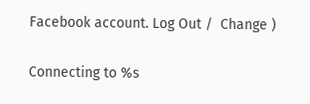Facebook account. Log Out /  Change )

Connecting to %s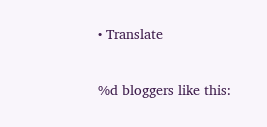• Translate

%d bloggers like this: